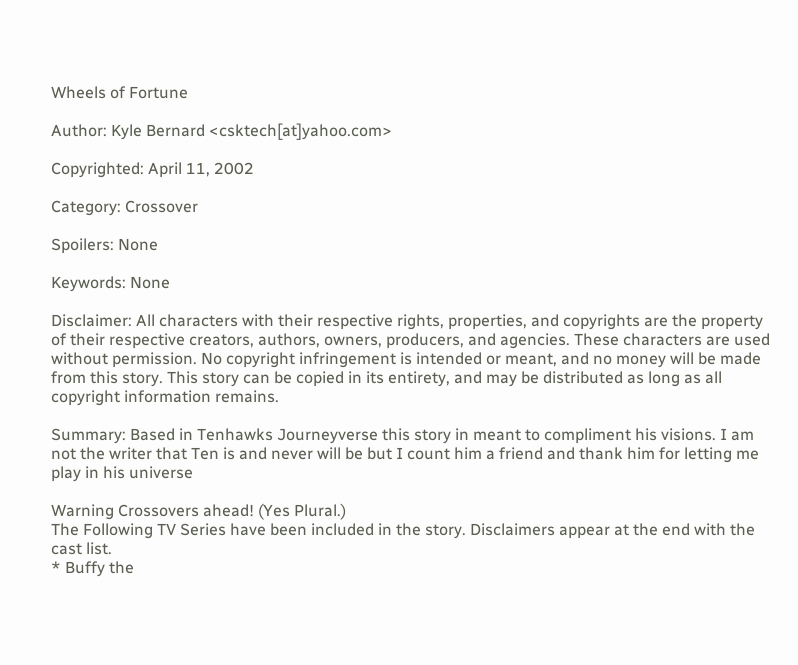Wheels of Fortune

Author: Kyle Bernard <csktech[at]yahoo.com>

Copyrighted: April 11, 2002

Category: Crossover

Spoilers: None

Keywords: None

Disclaimer: All characters with their respective rights, properties, and copyrights are the property of their respective creators, authors, owners, producers, and agencies. These characters are used without permission. No copyright infringement is intended or meant, and no money will be made from this story. This story can be copied in its entirety, and may be distributed as long as all copyright information remains.

Summary: Based in Tenhawks Journeyverse this story in meant to compliment his visions. I am not the writer that Ten is and never will be but I count him a friend and thank him for letting me play in his universe

Warning Crossovers ahead! (Yes Plural.)
The Following TV Series have been included in the story. Disclaimers appear at the end with the cast list.
* Buffy the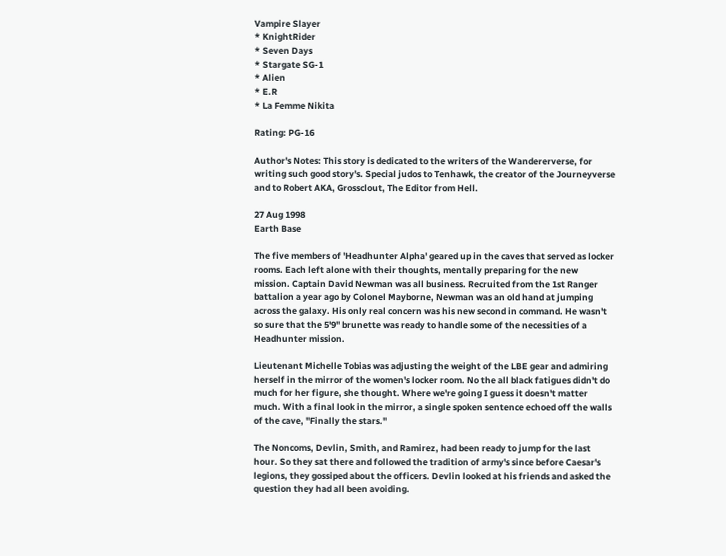Vampire Slayer
* KnightRider
* Seven Days
* Stargate SG-1
* Alien
* E.R
* La Femme Nikita

Rating: PG-16

Author's Notes: This story is dedicated to the writers of the Wandererverse, for writing such good story's. Special judos to Tenhawk, the creator of the Journeyverse and to Robert AKA, Grossclout, The Editor from Hell.

27 Aug 1998
Earth Base

The five members of 'Headhunter Alpha' geared up in the caves that served as locker rooms. Each left alone with their thoughts, mentally preparing for the new mission. Captain David Newman was all business. Recruited from the 1st Ranger battalion a year ago by Colonel Mayborne, Newman was an old hand at jumping across the galaxy. His only real concern was his new second in command. He wasn't so sure that the 5'9" brunette was ready to handle some of the necessities of a Headhunter mission.

Lieutenant Michelle Tobias was adjusting the weight of the LBE gear and admiring herself in the mirror of the women's locker room. No the all black fatigues didn't do much for her figure, she thought. Where we're going I guess it doesn't matter much. With a final look in the mirror, a single spoken sentence echoed off the walls of the cave, "Finally the stars."

The Noncoms, Devlin, Smith, and Ramirez, had been ready to jump for the last hour. So they sat there and followed the tradition of army's since before Caesar's legions, they gossiped about the officers. Devlin looked at his friends and asked the question they had all been avoiding.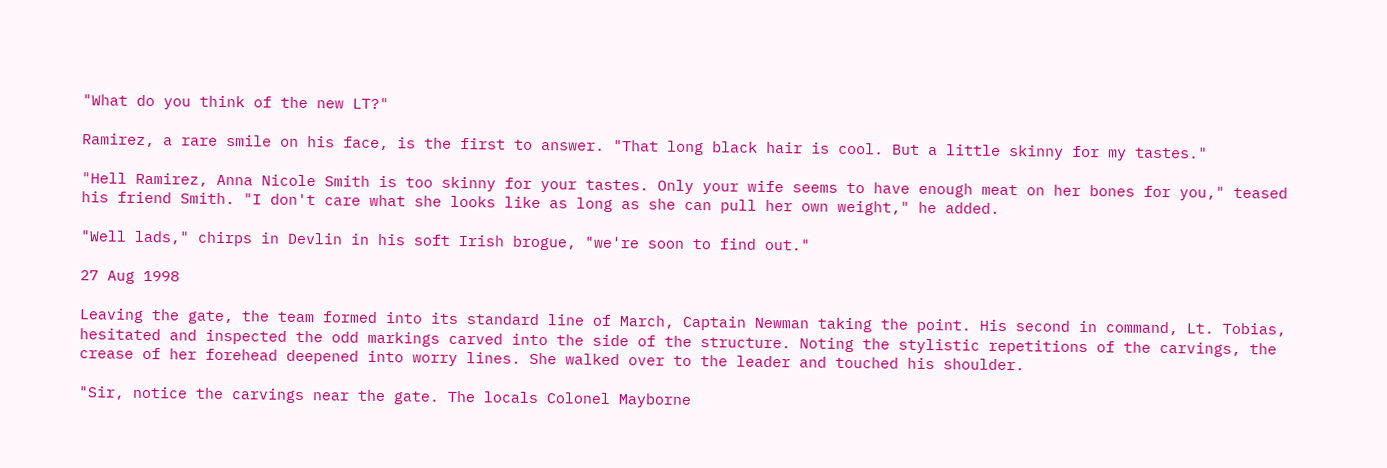"What do you think of the new LT?"

Ramirez, a rare smile on his face, is the first to answer. "That long black hair is cool. But a little skinny for my tastes."

"Hell Ramirez, Anna Nicole Smith is too skinny for your tastes. Only your wife seems to have enough meat on her bones for you," teased his friend Smith. "I don't care what she looks like as long as she can pull her own weight," he added.

"Well lads," chirps in Devlin in his soft Irish brogue, "we're soon to find out."

27 Aug 1998

Leaving the gate, the team formed into its standard line of March, Captain Newman taking the point. His second in command, Lt. Tobias, hesitated and inspected the odd markings carved into the side of the structure. Noting the stylistic repetitions of the carvings, the crease of her forehead deepened into worry lines. She walked over to the leader and touched his shoulder.

"Sir, notice the carvings near the gate. The locals Colonel Mayborne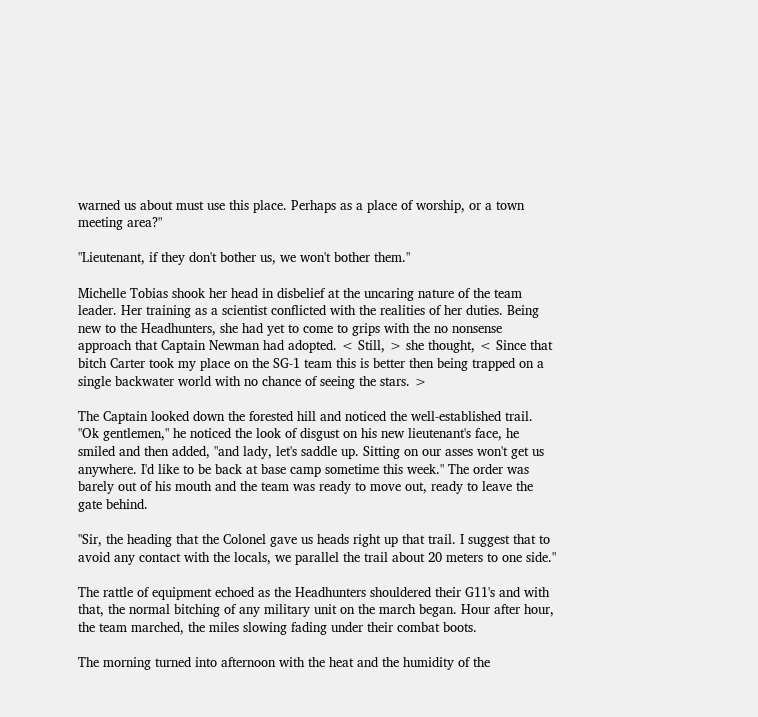warned us about must use this place. Perhaps as a place of worship, or a town meeting area?"

"Lieutenant, if they don't bother us, we won't bother them."

Michelle Tobias shook her head in disbelief at the uncaring nature of the team leader. Her training as a scientist conflicted with the realities of her duties. Being new to the Headhunters, she had yet to come to grips with the no nonsense approach that Captain Newman had adopted. < Still, > she thought, < Since that bitch Carter took my place on the SG-1 team this is better then being trapped on a single backwater world with no chance of seeing the stars. >

The Captain looked down the forested hill and noticed the well-established trail. "Ok gentlemen," he noticed the look of disgust on his new lieutenant's face, he smiled and then added, "and lady, let's saddle up. Sitting on our asses won't get us anywhere. I'd like to be back at base camp sometime this week." The order was barely out of his mouth and the team was ready to move out, ready to leave the gate behind.

"Sir, the heading that the Colonel gave us heads right up that trail. I suggest that to avoid any contact with the locals, we parallel the trail about 20 meters to one side."

The rattle of equipment echoed as the Headhunters shouldered their G11's and with that, the normal bitching of any military unit on the march began. Hour after hour, the team marched, the miles slowing fading under their combat boots.

The morning turned into afternoon with the heat and the humidity of the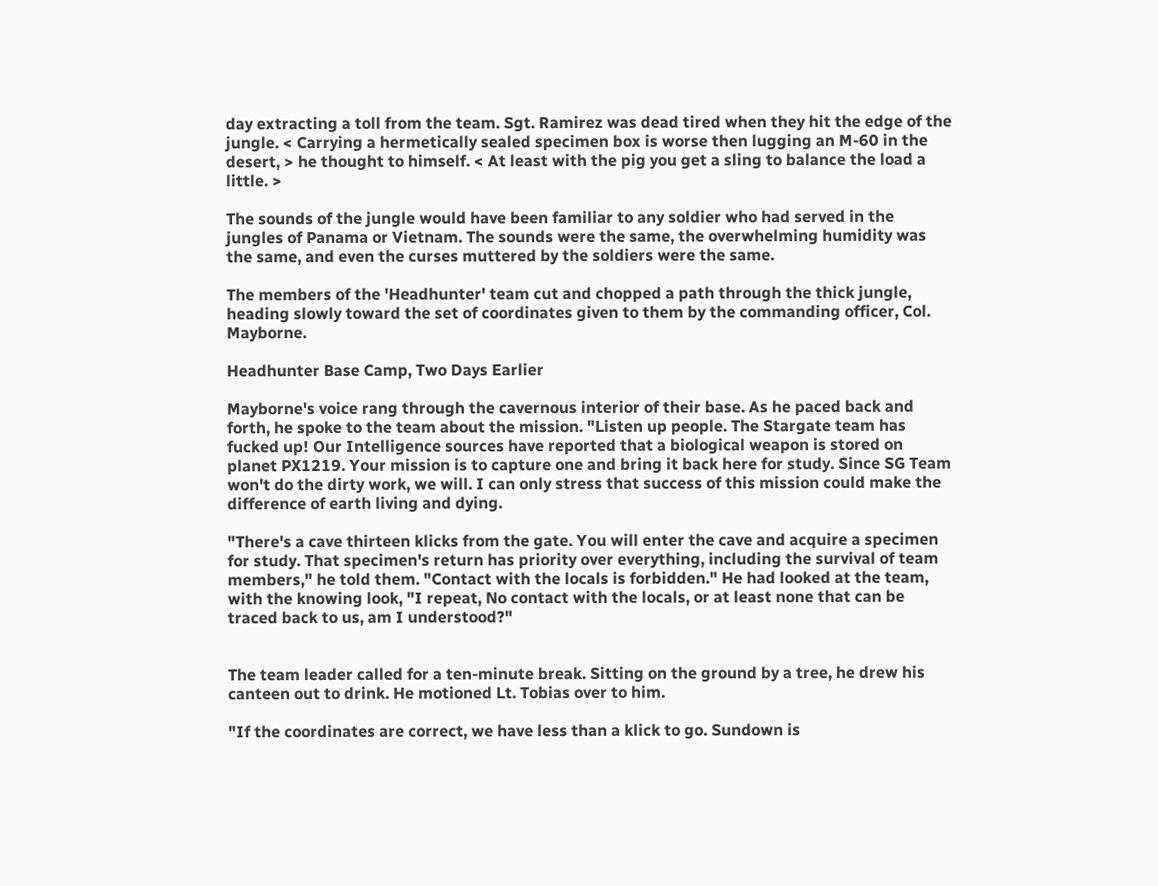day extracting a toll from the team. Sgt. Ramirez was dead tired when they hit the edge of the jungle. < Carrying a hermetically sealed specimen box is worse then lugging an M-60 in the desert, > he thought to himself. < At least with the pig you get a sling to balance the load a little. >

The sounds of the jungle would have been familiar to any soldier who had served in the jungles of Panama or Vietnam. The sounds were the same, the overwhelming humidity was the same, and even the curses muttered by the soldiers were the same.

The members of the 'Headhunter' team cut and chopped a path through the thick jungle, heading slowly toward the set of coordinates given to them by the commanding officer, Col. Mayborne.

Headhunter Base Camp, Two Days Earlier

Mayborne's voice rang through the cavernous interior of their base. As he paced back and forth, he spoke to the team about the mission. "Listen up people. The Stargate team has fucked up! Our Intelligence sources have reported that a biological weapon is stored on planet PX1219. Your mission is to capture one and bring it back here for study. Since SG Team won't do the dirty work, we will. I can only stress that success of this mission could make the difference of earth living and dying.

"There's a cave thirteen klicks from the gate. You will enter the cave and acquire a specimen for study. That specimen's return has priority over everything, including the survival of team members," he told them. "Contact with the locals is forbidden." He had looked at the team, with the knowing look, "I repeat, No contact with the locals, or at least none that can be traced back to us, am I understood?"


The team leader called for a ten-minute break. Sitting on the ground by a tree, he drew his canteen out to drink. He motioned Lt. Tobias over to him.

"If the coordinates are correct, we have less than a klick to go. Sundown is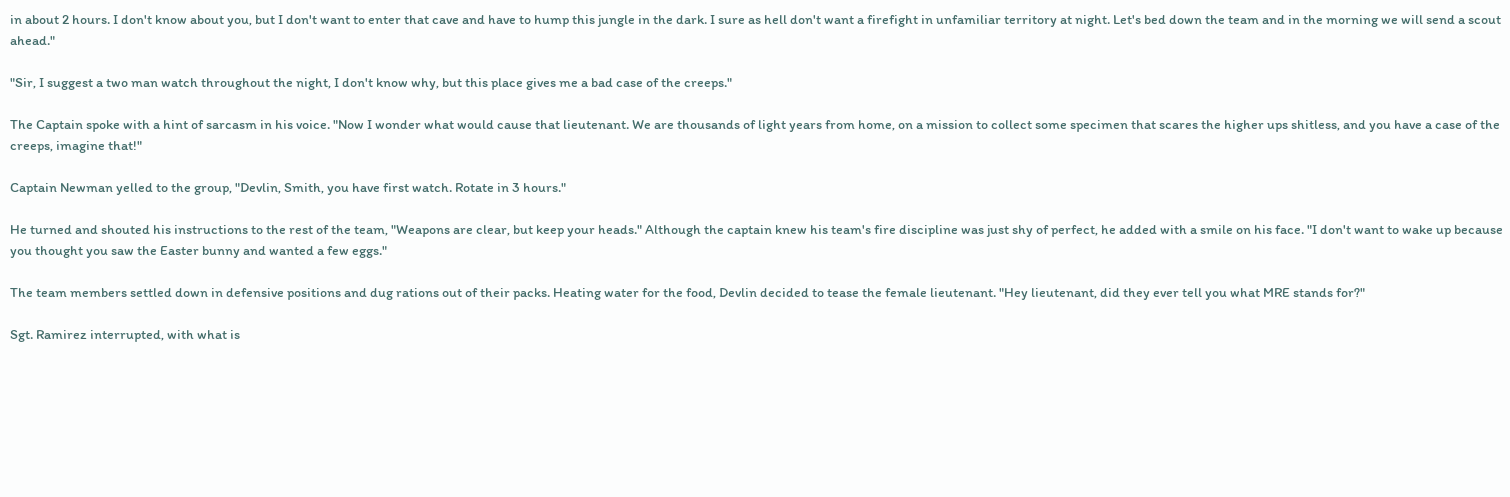in about 2 hours. I don't know about you, but I don't want to enter that cave and have to hump this jungle in the dark. I sure as hell don't want a firefight in unfamiliar territory at night. Let's bed down the team and in the morning we will send a scout ahead."

"Sir, I suggest a two man watch throughout the night, I don't know why, but this place gives me a bad case of the creeps."

The Captain spoke with a hint of sarcasm in his voice. "Now I wonder what would cause that lieutenant. We are thousands of light years from home, on a mission to collect some specimen that scares the higher ups shitless, and you have a case of the creeps, imagine that!"

Captain Newman yelled to the group, "Devlin, Smith, you have first watch. Rotate in 3 hours."

He turned and shouted his instructions to the rest of the team, "Weapons are clear, but keep your heads." Although the captain knew his team's fire discipline was just shy of perfect, he added with a smile on his face. "I don't want to wake up because you thought you saw the Easter bunny and wanted a few eggs."

The team members settled down in defensive positions and dug rations out of their packs. Heating water for the food, Devlin decided to tease the female lieutenant. "Hey lieutenant, did they ever tell you what MRE stands for?"

Sgt. Ramirez interrupted, with what is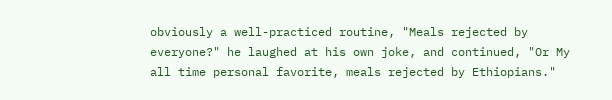obviously a well-practiced routine, "Meals rejected by everyone?" he laughed at his own joke, and continued, "Or My all time personal favorite, meals rejected by Ethiopians."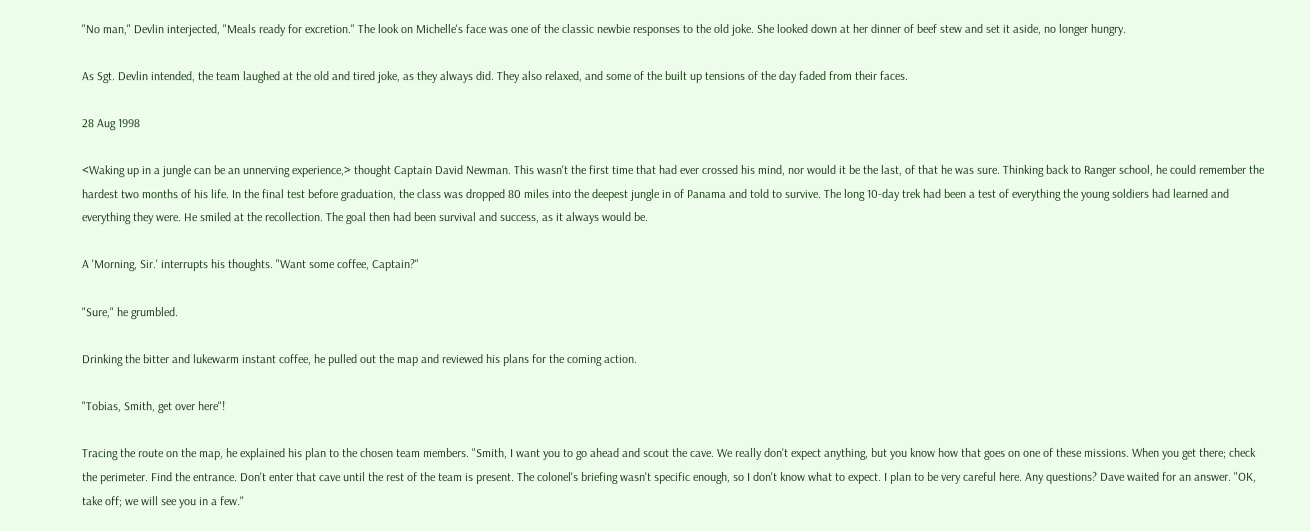"No man," Devlin interjected, "Meals ready for excretion." The look on Michelle's face was one of the classic newbie responses to the old joke. She looked down at her dinner of beef stew and set it aside, no longer hungry.

As Sgt. Devlin intended, the team laughed at the old and tired joke, as they always did. They also relaxed, and some of the built up tensions of the day faded from their faces.

28 Aug 1998

<Waking up in a jungle can be an unnerving experience,> thought Captain David Newman. This wasn't the first time that had ever crossed his mind, nor would it be the last, of that he was sure. Thinking back to Ranger school, he could remember the hardest two months of his life. In the final test before graduation, the class was dropped 80 miles into the deepest jungle in of Panama and told to survive. The long 10-day trek had been a test of everything the young soldiers had learned and everything they were. He smiled at the recollection. The goal then had been survival and success, as it always would be.

A 'Morning, Sir.' interrupts his thoughts. "Want some coffee, Captain?"

"Sure," he grumbled.

Drinking the bitter and lukewarm instant coffee, he pulled out the map and reviewed his plans for the coming action.

"Tobias, Smith, get over here"!

Tracing the route on the map, he explained his plan to the chosen team members. "Smith, I want you to go ahead and scout the cave. We really don't expect anything, but you know how that goes on one of these missions. When you get there; check the perimeter. Find the entrance. Don't enter that cave until the rest of the team is present. The colonel's briefing wasn't specific enough, so I don't know what to expect. I plan to be very careful here. Any questions? Dave waited for an answer. "OK, take off; we will see you in a few."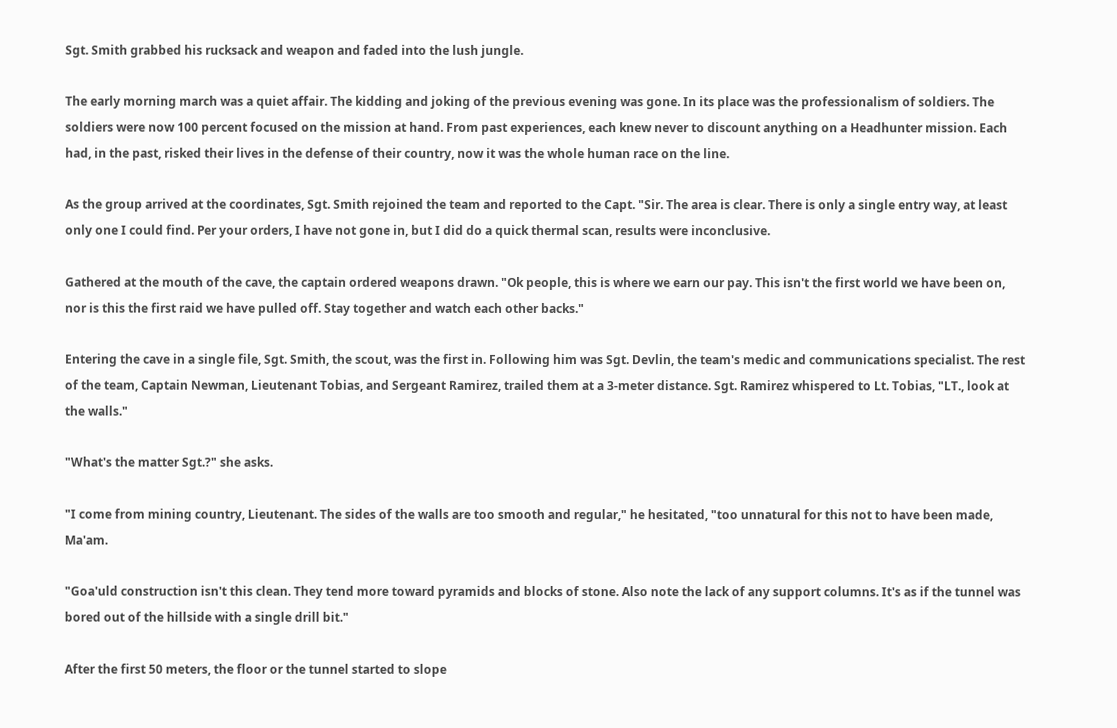Sgt. Smith grabbed his rucksack and weapon and faded into the lush jungle.

The early morning march was a quiet affair. The kidding and joking of the previous evening was gone. In its place was the professionalism of soldiers. The soldiers were now 100 percent focused on the mission at hand. From past experiences, each knew never to discount anything on a Headhunter mission. Each had, in the past, risked their lives in the defense of their country, now it was the whole human race on the line.

As the group arrived at the coordinates, Sgt. Smith rejoined the team and reported to the Capt. "Sir. The area is clear. There is only a single entry way, at least only one I could find. Per your orders, I have not gone in, but I did do a quick thermal scan, results were inconclusive.

Gathered at the mouth of the cave, the captain ordered weapons drawn. "Ok people, this is where we earn our pay. This isn't the first world we have been on, nor is this the first raid we have pulled off. Stay together and watch each other backs."

Entering the cave in a single file, Sgt. Smith, the scout, was the first in. Following him was Sgt. Devlin, the team's medic and communications specialist. The rest of the team, Captain Newman, Lieutenant Tobias, and Sergeant Ramirez, trailed them at a 3-meter distance. Sgt. Ramirez whispered to Lt. Tobias, "LT., look at the walls."

"What's the matter Sgt.?" she asks.

"I come from mining country, Lieutenant. The sides of the walls are too smooth and regular," he hesitated, "too unnatural for this not to have been made, Ma'am.

"Goa'uld construction isn't this clean. They tend more toward pyramids and blocks of stone. Also note the lack of any support columns. It's as if the tunnel was bored out of the hillside with a single drill bit."

After the first 50 meters, the floor or the tunnel started to slope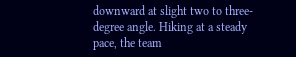downward at slight two to three-degree angle. Hiking at a steady pace, the team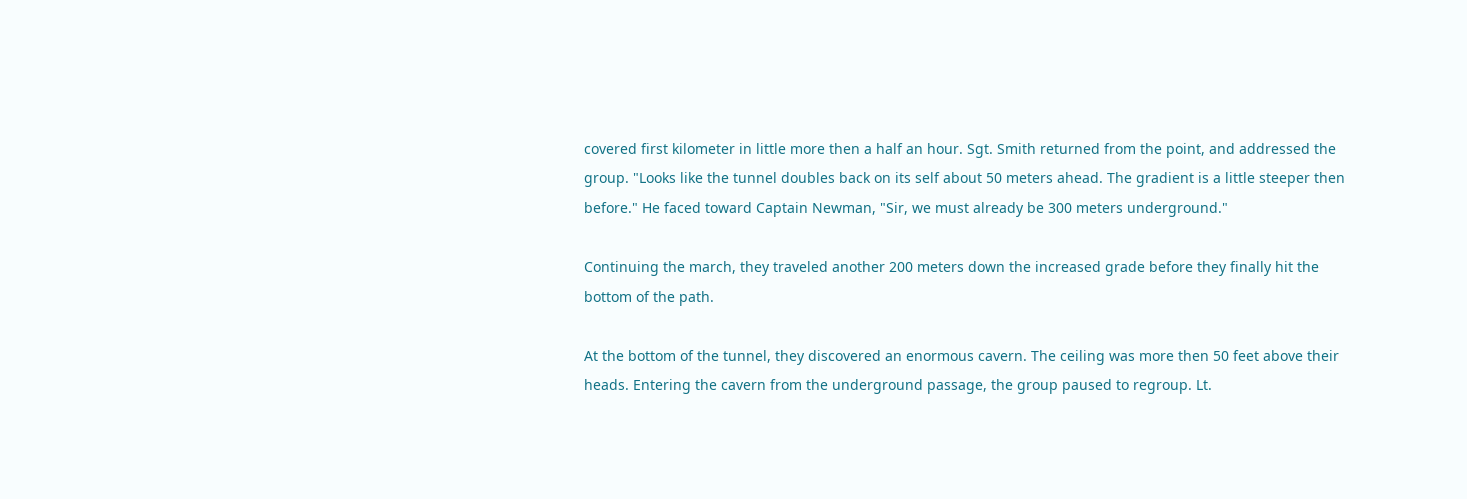covered first kilometer in little more then a half an hour. Sgt. Smith returned from the point, and addressed the group. "Looks like the tunnel doubles back on its self about 50 meters ahead. The gradient is a little steeper then before." He faced toward Captain Newman, "Sir, we must already be 300 meters underground."

Continuing the march, they traveled another 200 meters down the increased grade before they finally hit the bottom of the path.

At the bottom of the tunnel, they discovered an enormous cavern. The ceiling was more then 50 feet above their heads. Entering the cavern from the underground passage, the group paused to regroup. Lt.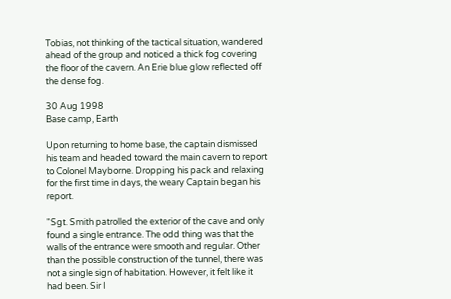Tobias, not thinking of the tactical situation, wandered ahead of the group and noticed a thick fog covering the floor of the cavern. An Erie blue glow reflected off the dense fog.

30 Aug 1998
Base camp, Earth

Upon returning to home base, the captain dismissed his team and headed toward the main cavern to report to Colonel Mayborne. Dropping his pack and relaxing for the first time in days, the weary Captain began his report.

"Sgt. Smith patrolled the exterior of the cave and only found a single entrance. The odd thing was that the walls of the entrance were smooth and regular. Other than the possible construction of the tunnel, there was not a single sign of habitation. However, it felt like it had been. Sir I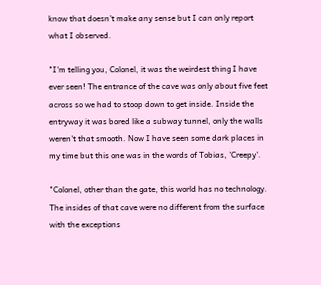know that doesn't make any sense but I can only report what I observed.

"I'm telling you, Colonel, it was the weirdest thing I have ever seen! The entrance of the cave was only about five feet across so we had to stoop down to get inside. Inside the entryway it was bored like a subway tunnel, only the walls weren't that smooth. Now I have seen some dark places in my time but this one was in the words of Tobias, 'Creepy'.

"Colonel, other than the gate, this world has no technology. The insides of that cave were no different from the surface with the exceptions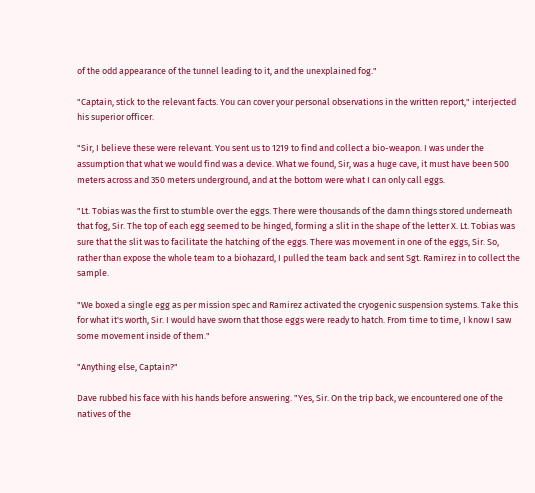of the odd appearance of the tunnel leading to it, and the unexplained fog."

"Captain, stick to the relevant facts. You can cover your personal observations in the written report," interjected his superior officer.

"Sir, I believe these were relevant. You sent us to 1219 to find and collect a bio-weapon. I was under the assumption that what we would find was a device. What we found, Sir, was a huge cave, it must have been 500 meters across and 350 meters underground, and at the bottom were what I can only call eggs.

"Lt. Tobias was the first to stumble over the eggs. There were thousands of the damn things stored underneath that fog, Sir. The top of each egg seemed to be hinged, forming a slit in the shape of the letter X. Lt. Tobias was sure that the slit was to facilitate the hatching of the eggs. There was movement in one of the eggs, Sir. So, rather than expose the whole team to a biohazard, I pulled the team back and sent Sgt. Ramirez in to collect the sample.

"We boxed a single egg as per mission spec and Ramirez activated the cryogenic suspension systems. Take this for what it's worth, Sir. I would have sworn that those eggs were ready to hatch. From time to time, I know I saw some movement inside of them."

"Anything else, Captain?"

Dave rubbed his face with his hands before answering. "Yes, Sir. On the trip back, we encountered one of the natives of the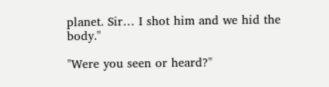planet. Sir… I shot him and we hid the body."

"Were you seen or heard?"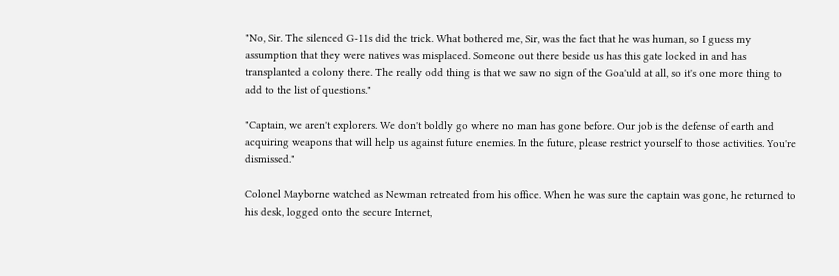"No, Sir. The silenced G-11s did the trick. What bothered me, Sir, was the fact that he was human, so I guess my assumption that they were natives was misplaced. Someone out there beside us has this gate locked in and has transplanted a colony there. The really odd thing is that we saw no sign of the Goa'uld at all, so it's one more thing to add to the list of questions."

"Captain, we aren't explorers. We don't boldly go where no man has gone before. Our job is the defense of earth and acquiring weapons that will help us against future enemies. In the future, please restrict yourself to those activities. You're dismissed."

Colonel Mayborne watched as Newman retreated from his office. When he was sure the captain was gone, he returned to his desk, logged onto the secure Internet,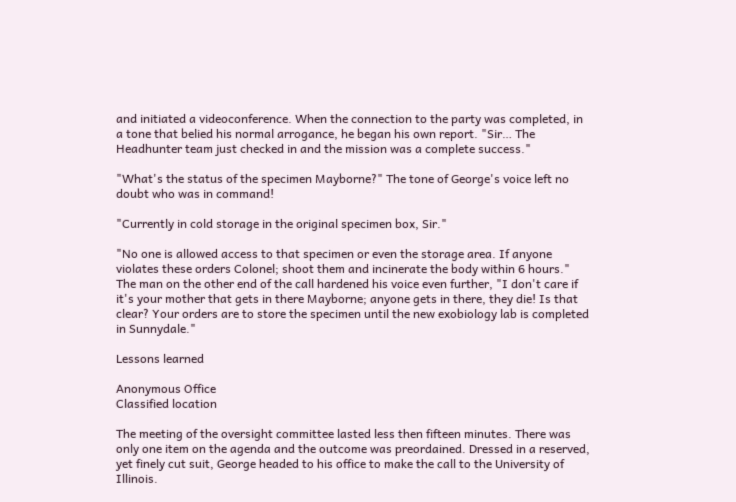and initiated a videoconference. When the connection to the party was completed, in a tone that belied his normal arrogance, he began his own report. "Sir… The Headhunter team just checked in and the mission was a complete success."

"What's the status of the specimen Mayborne?" The tone of George's voice left no doubt who was in command!

"Currently in cold storage in the original specimen box, Sir."

"No one is allowed access to that specimen or even the storage area. If anyone violates these orders Colonel; shoot them and incinerate the body within 6 hours." The man on the other end of the call hardened his voice even further, "I don't care if it's your mother that gets in there Mayborne; anyone gets in there, they die! Is that clear? Your orders are to store the specimen until the new exobiology lab is completed in Sunnydale."

Lessons learned

Anonymous Office
Classified location

The meeting of the oversight committee lasted less then fifteen minutes. There was only one item on the agenda and the outcome was preordained. Dressed in a reserved, yet finely cut suit, George headed to his office to make the call to the University of Illinois.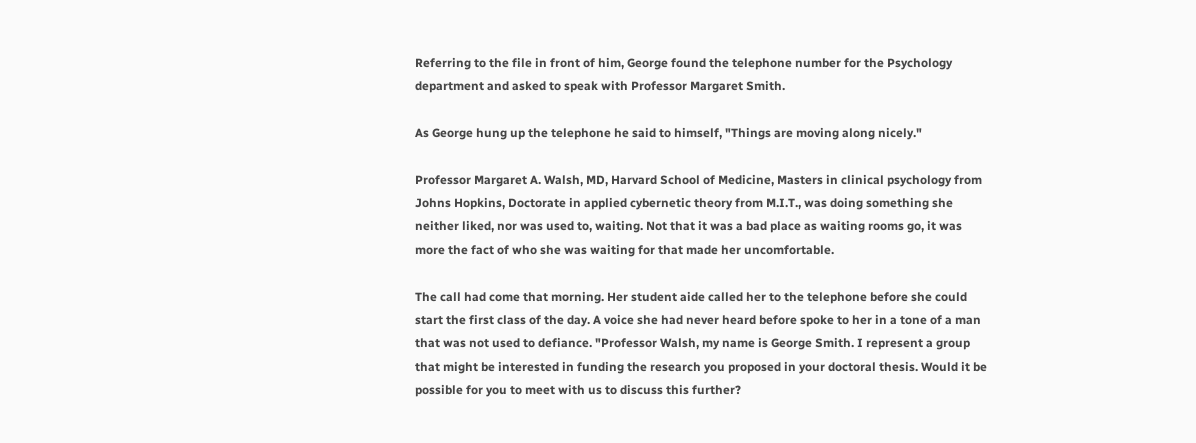Referring to the file in front of him, George found the telephone number for the Psychology department and asked to speak with Professor Margaret Smith.

As George hung up the telephone he said to himself, "Things are moving along nicely."

Professor Margaret A. Walsh, MD, Harvard School of Medicine, Masters in clinical psychology from Johns Hopkins, Doctorate in applied cybernetic theory from M.I.T., was doing something she neither liked, nor was used to, waiting. Not that it was a bad place as waiting rooms go, it was more the fact of who she was waiting for that made her uncomfortable.

The call had come that morning. Her student aide called her to the telephone before she could start the first class of the day. A voice she had never heard before spoke to her in a tone of a man that was not used to defiance. "Professor Walsh, my name is George Smith. I represent a group that might be interested in funding the research you proposed in your doctoral thesis. Would it be possible for you to meet with us to discuss this further?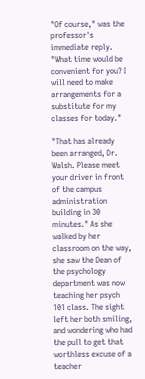"Of course," was the professor's immediate reply. "What time would be convenient for you? I will need to make arrangements for a substitute for my classes for today."

"That has already been arranged, Dr. Walsh. Please meet your driver in front of the campus administration building in 30 minutes." As she walked by her classroom on the way, she saw the Dean of the psychology department was now teaching her psych 101 class. The sight left her both smiling, and wondering who had the pull to get that worthless excuse of a teacher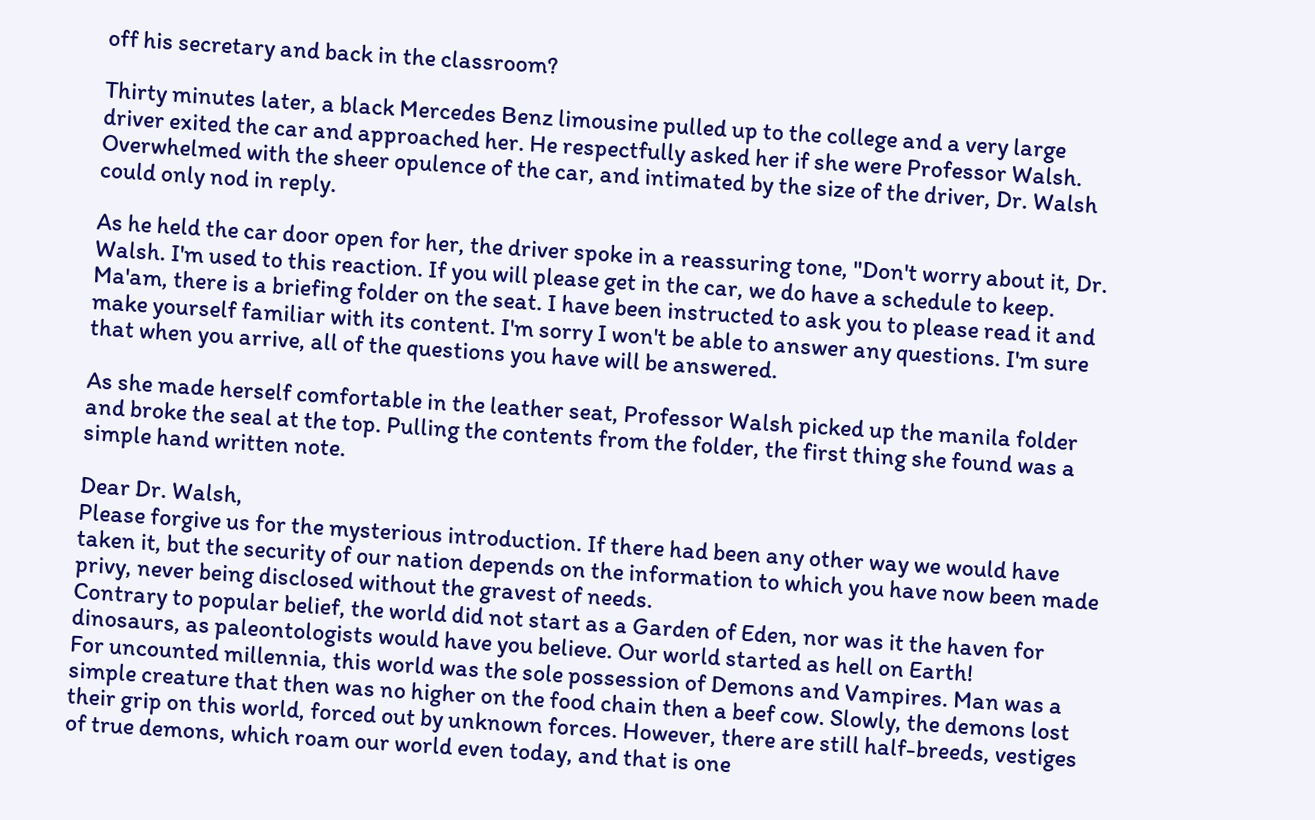off his secretary and back in the classroom?

Thirty minutes later, a black Mercedes Benz limousine pulled up to the college and a very large driver exited the car and approached her. He respectfully asked her if she were Professor Walsh. Overwhelmed with the sheer opulence of the car, and intimated by the size of the driver, Dr. Walsh could only nod in reply.

As he held the car door open for her, the driver spoke in a reassuring tone, "Don't worry about it, Dr. Walsh. I'm used to this reaction. If you will please get in the car, we do have a schedule to keep. Ma'am, there is a briefing folder on the seat. I have been instructed to ask you to please read it and make yourself familiar with its content. I'm sorry I won't be able to answer any questions. I'm sure that when you arrive, all of the questions you have will be answered.

As she made herself comfortable in the leather seat, Professor Walsh picked up the manila folder and broke the seal at the top. Pulling the contents from the folder, the first thing she found was a simple hand written note.

Dear Dr. Walsh,
Please forgive us for the mysterious introduction. If there had been any other way we would have taken it, but the security of our nation depends on the information to which you have now been made privy, never being disclosed without the gravest of needs.
Contrary to popular belief, the world did not start as a Garden of Eden, nor was it the haven for dinosaurs, as paleontologists would have you believe. Our world started as hell on Earth!
For uncounted millennia, this world was the sole possession of Demons and Vampires. Man was a simple creature that then was no higher on the food chain then a beef cow. Slowly, the demons lost their grip on this world, forced out by unknown forces. However, there are still half-breeds, vestiges of true demons, which roam our world even today, and that is one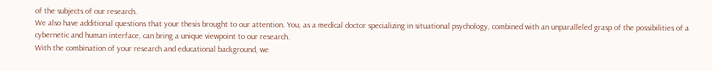of the subjects of our research.
We also have additional questions that your thesis brought to our attention. You, as a medical doctor specializing in situational psychology, combined with an unparalleled grasp of the possibilities of a cybernetic and human interface, can bring a unique viewpoint to our research.
With the combination of your research and educational background, we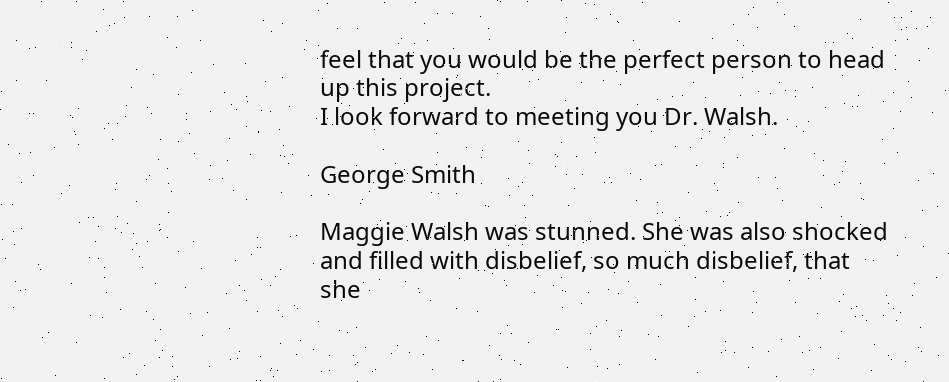feel that you would be the perfect person to head up this project.
I look forward to meeting you Dr. Walsh.

George Smith

Maggie Walsh was stunned. She was also shocked and filled with disbelief, so much disbelief, that she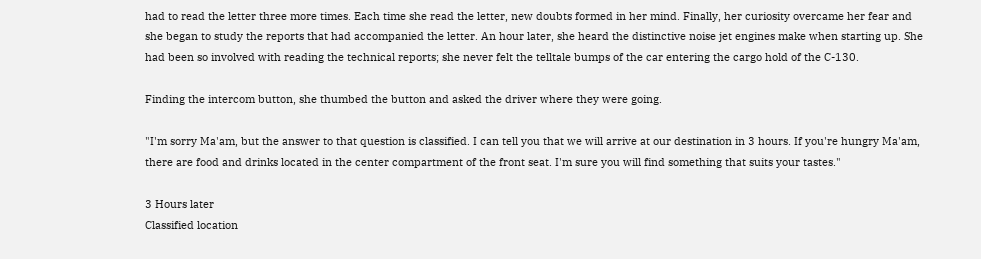had to read the letter three more times. Each time she read the letter, new doubts formed in her mind. Finally, her curiosity overcame her fear and she began to study the reports that had accompanied the letter. An hour later, she heard the distinctive noise jet engines make when starting up. She had been so involved with reading the technical reports; she never felt the telltale bumps of the car entering the cargo hold of the C-130.

Finding the intercom button, she thumbed the button and asked the driver where they were going.

"I'm sorry Ma'am, but the answer to that question is classified. I can tell you that we will arrive at our destination in 3 hours. If you're hungry Ma'am, there are food and drinks located in the center compartment of the front seat. I'm sure you will find something that suits your tastes."

3 Hours later
Classified location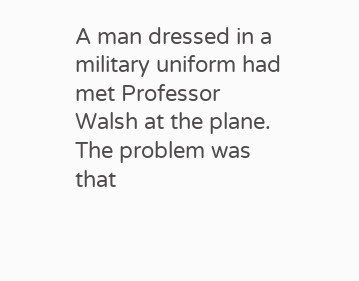A man dressed in a military uniform had met Professor Walsh at the plane. The problem was that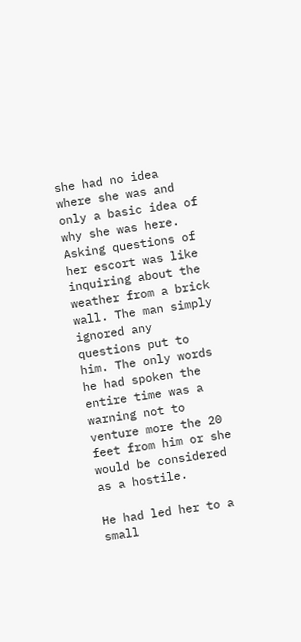she had no idea where she was and only a basic idea of why she was here. Asking questions of her escort was like inquiring about the weather from a brick wall. The man simply ignored any questions put to him. The only words he had spoken the entire time was a warning not to venture more the 20 feet from him or she would be considered as a hostile.

He had led her to a small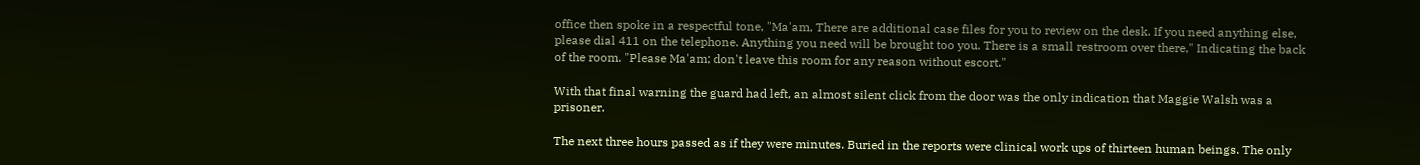office then spoke in a respectful tone, "Ma'am, There are additional case files for you to review on the desk. If you need anything else, please dial 411 on the telephone. Anything you need will be brought too you. There is a small restroom over there," Indicating the back of the room. "Please Ma'am; don't leave this room for any reason without escort."

With that final warning the guard had left, an almost silent click from the door was the only indication that Maggie Walsh was a prisoner.

The next three hours passed as if they were minutes. Buried in the reports were clinical work ups of thirteen human beings. The only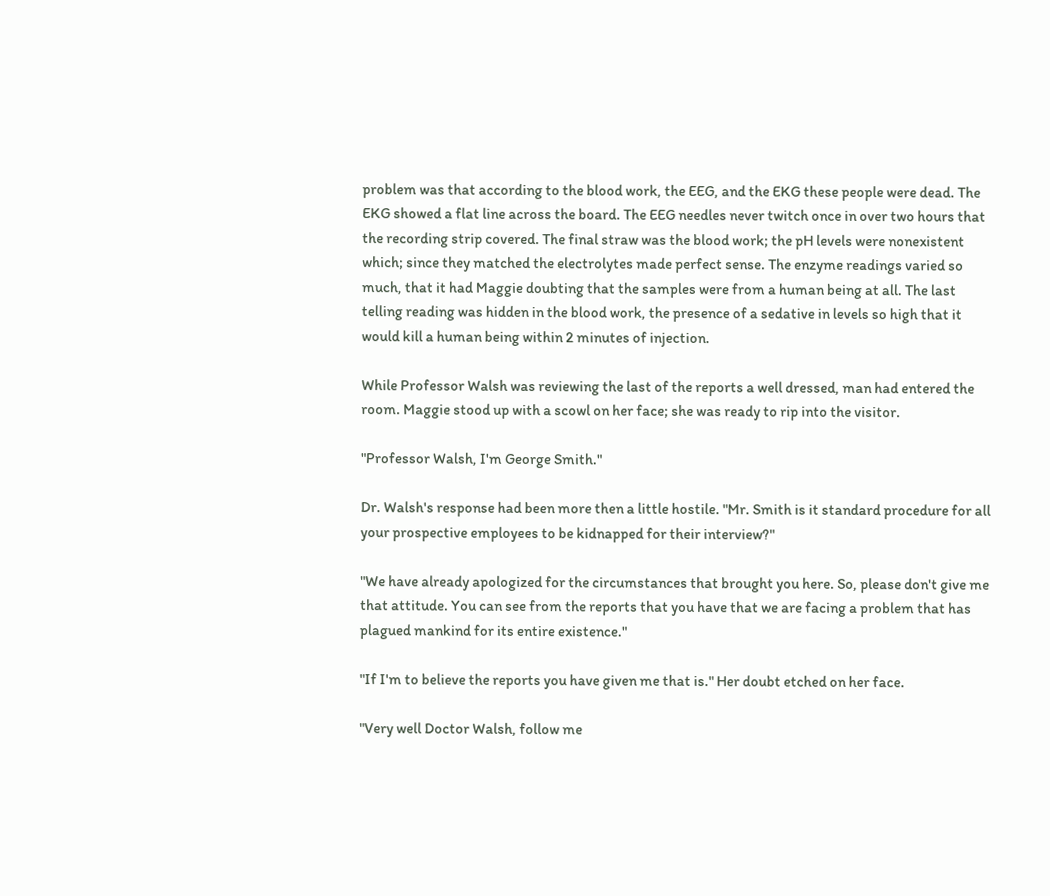problem was that according to the blood work, the EEG, and the EKG these people were dead. The EKG showed a flat line across the board. The EEG needles never twitch once in over two hours that the recording strip covered. The final straw was the blood work; the pH levels were nonexistent which; since they matched the electrolytes made perfect sense. The enzyme readings varied so much, that it had Maggie doubting that the samples were from a human being at all. The last telling reading was hidden in the blood work, the presence of a sedative in levels so high that it would kill a human being within 2 minutes of injection.

While Professor Walsh was reviewing the last of the reports a well dressed, man had entered the room. Maggie stood up with a scowl on her face; she was ready to rip into the visitor.

"Professor Walsh, I'm George Smith."

Dr. Walsh's response had been more then a little hostile. "Mr. Smith is it standard procedure for all your prospective employees to be kidnapped for their interview?"

"We have already apologized for the circumstances that brought you here. So, please don't give me that attitude. You can see from the reports that you have that we are facing a problem that has plagued mankind for its entire existence."

"If I'm to believe the reports you have given me that is." Her doubt etched on her face.

"Very well Doctor Walsh, follow me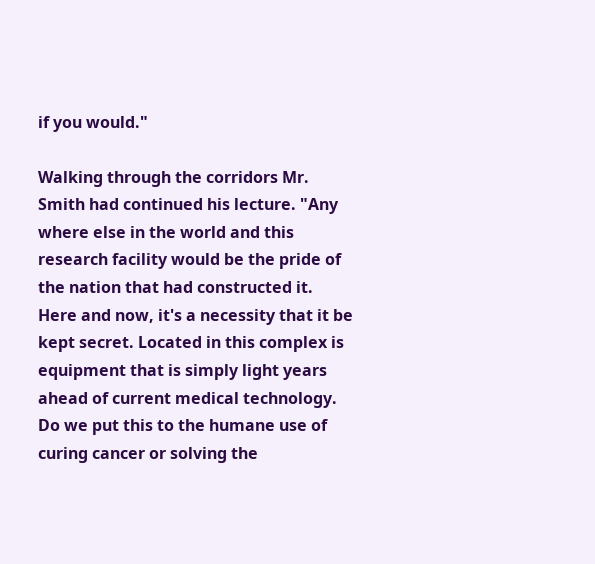if you would."

Walking through the corridors Mr. Smith had continued his lecture. "Any where else in the world and this research facility would be the pride of the nation that had constructed it. Here and now, it's a necessity that it be kept secret. Located in this complex is equipment that is simply light years ahead of current medical technology. Do we put this to the humane use of curing cancer or solving the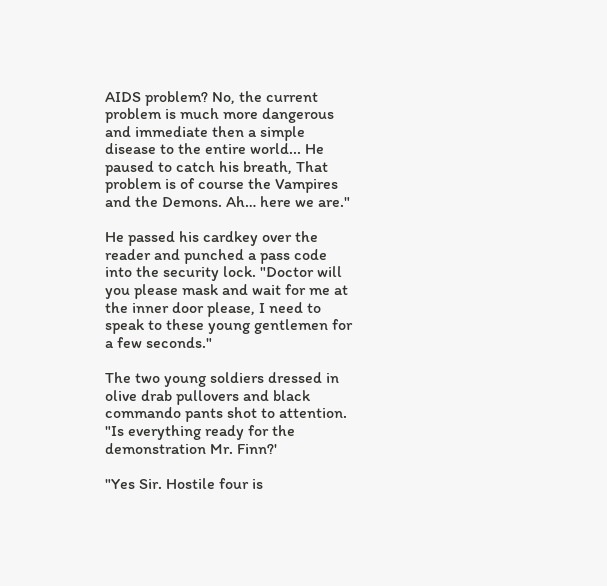AIDS problem? No, the current problem is much more dangerous and immediate then a simple disease to the entire world... He paused to catch his breath, That problem is of course the Vampires and the Demons. Ah… here we are."

He passed his cardkey over the reader and punched a pass code into the security lock. "Doctor will you please mask and wait for me at the inner door please, I need to speak to these young gentlemen for a few seconds."

The two young soldiers dressed in olive drab pullovers and black commando pants shot to attention. "Is everything ready for the demonstration Mr. Finn?'

"Yes Sir. Hostile four is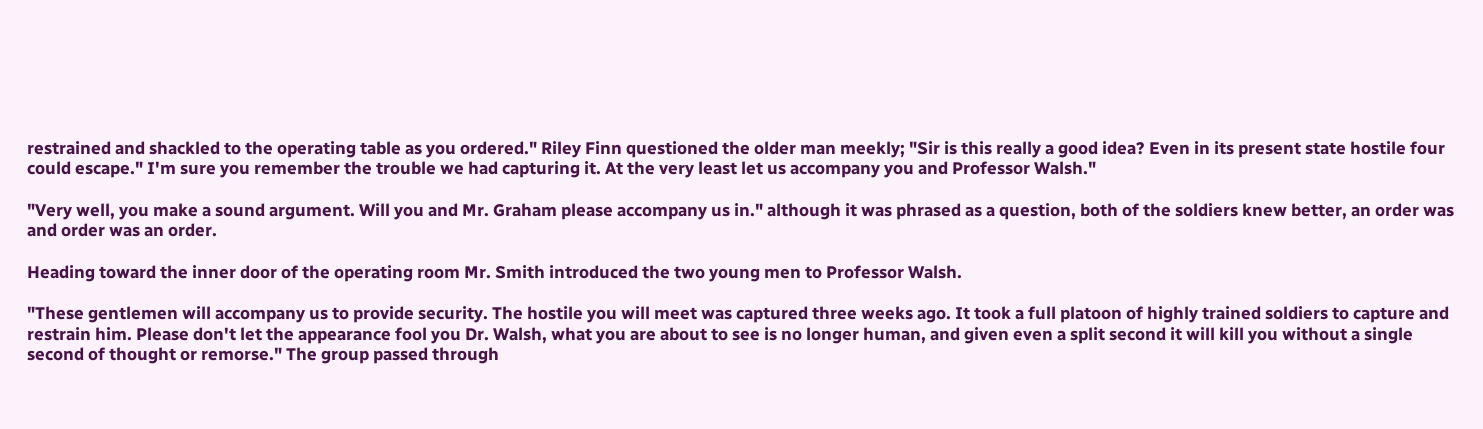restrained and shackled to the operating table as you ordered." Riley Finn questioned the older man meekly; "Sir is this really a good idea? Even in its present state hostile four could escape." I'm sure you remember the trouble we had capturing it. At the very least let us accompany you and Professor Walsh."

"Very well, you make a sound argument. Will you and Mr. Graham please accompany us in." although it was phrased as a question, both of the soldiers knew better, an order was and order was an order.

Heading toward the inner door of the operating room Mr. Smith introduced the two young men to Professor Walsh.

"These gentlemen will accompany us to provide security. The hostile you will meet was captured three weeks ago. It took a full platoon of highly trained soldiers to capture and restrain him. Please don't let the appearance fool you Dr. Walsh, what you are about to see is no longer human, and given even a split second it will kill you without a single second of thought or remorse." The group passed through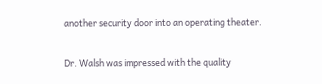another security door into an operating theater.

Dr. Walsh was impressed with the quality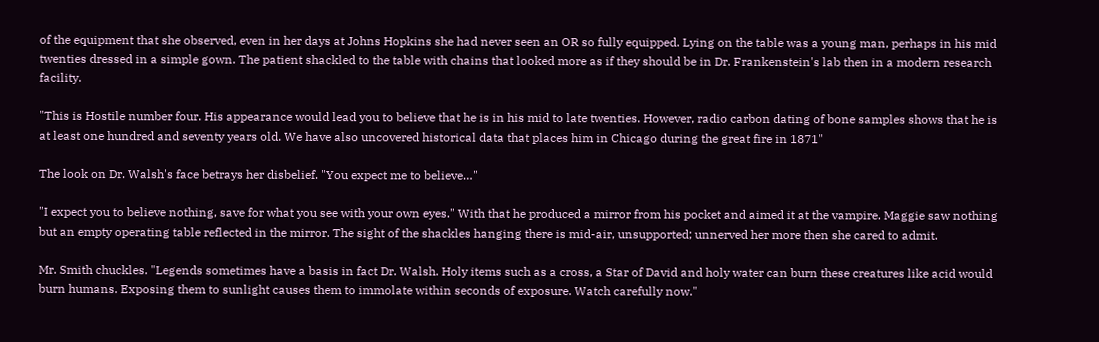of the equipment that she observed, even in her days at Johns Hopkins she had never seen an OR so fully equipped. Lying on the table was a young man, perhaps in his mid twenties dressed in a simple gown. The patient shackled to the table with chains that looked more as if they should be in Dr. Frankenstein's lab then in a modern research facility.

"This is Hostile number four. His appearance would lead you to believe that he is in his mid to late twenties. However, radio carbon dating of bone samples shows that he is at least one hundred and seventy years old. We have also uncovered historical data that places him in Chicago during the great fire in 1871"

The look on Dr. Walsh's face betrays her disbelief. "You expect me to believe…"

"I expect you to believe nothing, save for what you see with your own eyes." With that he produced a mirror from his pocket and aimed it at the vampire. Maggie saw nothing but an empty operating table reflected in the mirror. The sight of the shackles hanging there is mid-air, unsupported; unnerved her more then she cared to admit.

Mr. Smith chuckles. "Legends sometimes have a basis in fact Dr. Walsh. Holy items such as a cross, a Star of David and holy water can burn these creatures like acid would burn humans. Exposing them to sunlight causes them to immolate within seconds of exposure. Watch carefully now."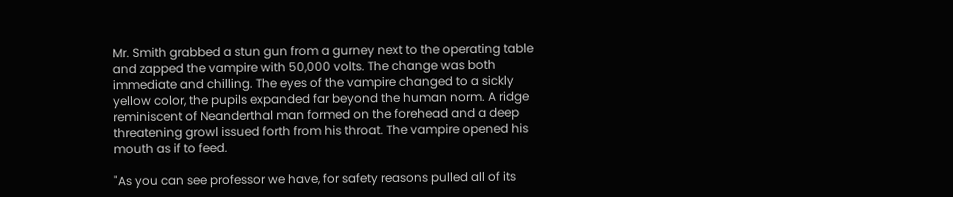Mr. Smith grabbed a stun gun from a gurney next to the operating table and zapped the vampire with 50,000 volts. The change was both immediate and chilling. The eyes of the vampire changed to a sickly yellow color, the pupils expanded far beyond the human norm. A ridge reminiscent of Neanderthal man formed on the forehead and a deep threatening growl issued forth from his throat. The vampire opened his mouth as if to feed.

"As you can see professor we have, for safety reasons pulled all of its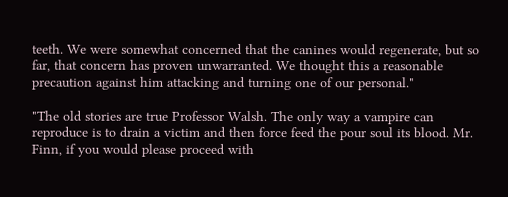teeth. We were somewhat concerned that the canines would regenerate, but so far, that concern has proven unwarranted. We thought this a reasonable precaution against him attacking and turning one of our personal."

"The old stories are true Professor Walsh. The only way a vampire can reproduce is to drain a victim and then force feed the pour soul its blood. Mr. Finn, if you would please proceed with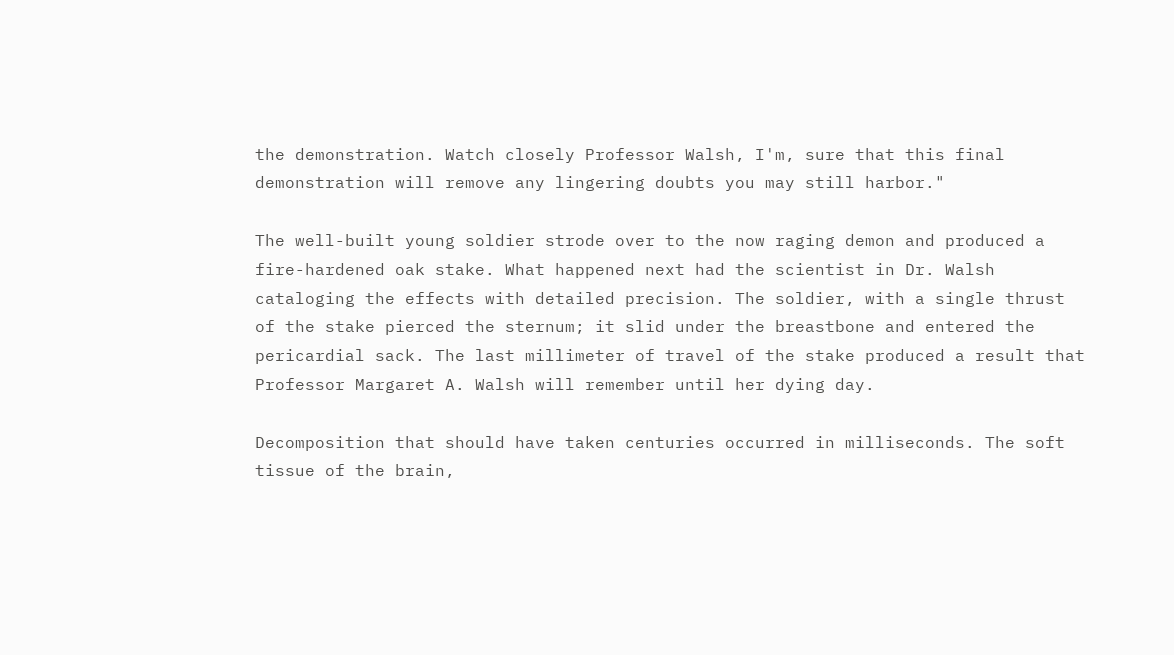the demonstration. Watch closely Professor Walsh, I'm, sure that this final demonstration will remove any lingering doubts you may still harbor."

The well-built young soldier strode over to the now raging demon and produced a fire-hardened oak stake. What happened next had the scientist in Dr. Walsh cataloging the effects with detailed precision. The soldier, with a single thrust of the stake pierced the sternum; it slid under the breastbone and entered the pericardial sack. The last millimeter of travel of the stake produced a result that Professor Margaret A. Walsh will remember until her dying day.

Decomposition that should have taken centuries occurred in milliseconds. The soft tissue of the brain,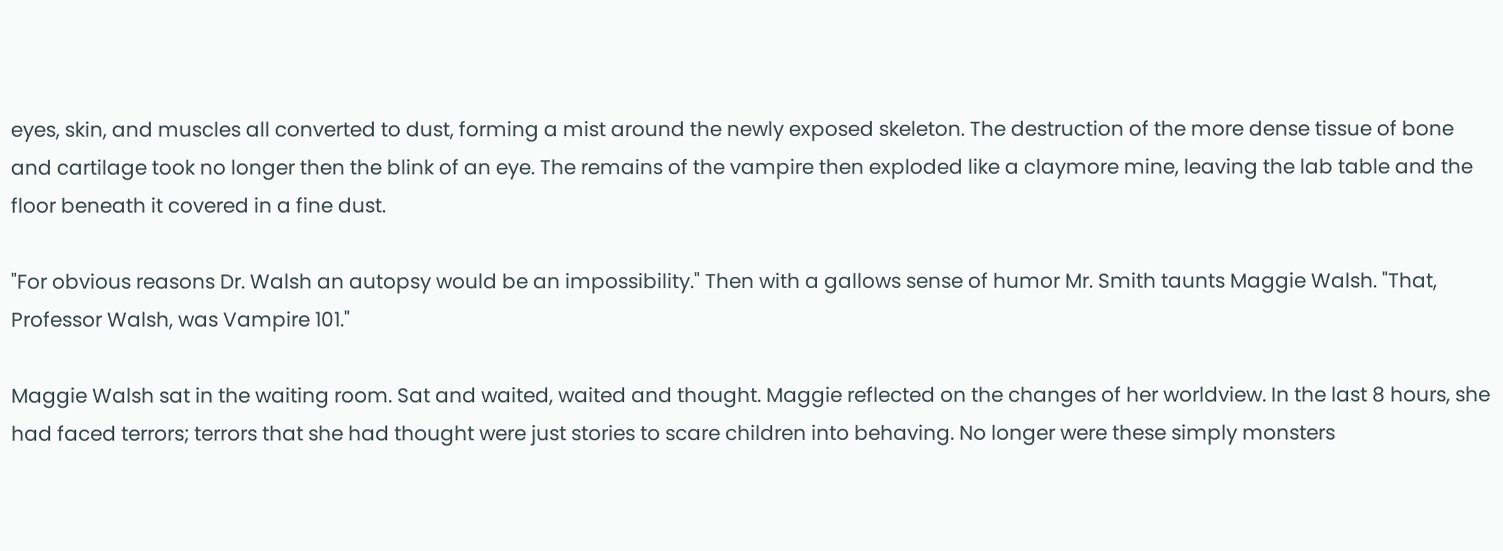eyes, skin, and muscles all converted to dust, forming a mist around the newly exposed skeleton. The destruction of the more dense tissue of bone and cartilage took no longer then the blink of an eye. The remains of the vampire then exploded like a claymore mine, leaving the lab table and the floor beneath it covered in a fine dust.

"For obvious reasons Dr. Walsh an autopsy would be an impossibility." Then with a gallows sense of humor Mr. Smith taunts Maggie Walsh. "That, Professor Walsh, was Vampire 101."

Maggie Walsh sat in the waiting room. Sat and waited, waited and thought. Maggie reflected on the changes of her worldview. In the last 8 hours, she had faced terrors; terrors that she had thought were just stories to scare children into behaving. No longer were these simply monsters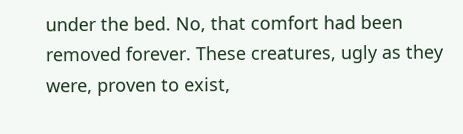under the bed. No, that comfort had been removed forever. These creatures, ugly as they were, proven to exist,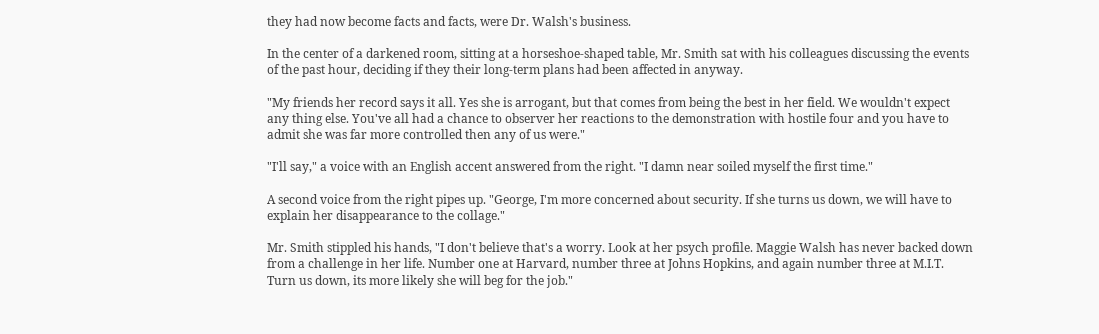they had now become facts and facts, were Dr. Walsh's business.

In the center of a darkened room, sitting at a horseshoe-shaped table, Mr. Smith sat with his colleagues discussing the events of the past hour, deciding if they their long-term plans had been affected in anyway.

"My friends her record says it all. Yes she is arrogant, but that comes from being the best in her field. We wouldn't expect any thing else. You've all had a chance to observer her reactions to the demonstration with hostile four and you have to admit she was far more controlled then any of us were."

"I'll say," a voice with an English accent answered from the right. "I damn near soiled myself the first time."

A second voice from the right pipes up. "George, I'm more concerned about security. If she turns us down, we will have to explain her disappearance to the collage."

Mr. Smith stippled his hands, "I don't believe that's a worry. Look at her psych profile. Maggie Walsh has never backed down from a challenge in her life. Number one at Harvard, number three at Johns Hopkins, and again number three at M.I.T. Turn us down, its more likely she will beg for the job."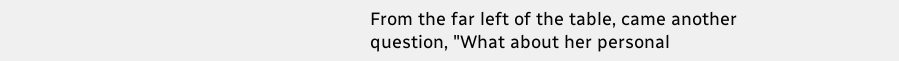From the far left of the table, came another question, "What about her personal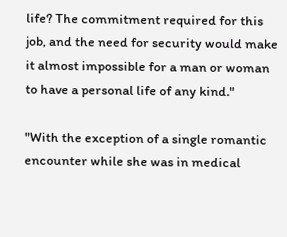life? The commitment required for this job, and the need for security would make it almost impossible for a man or woman to have a personal life of any kind."

"With the exception of a single romantic encounter while she was in medical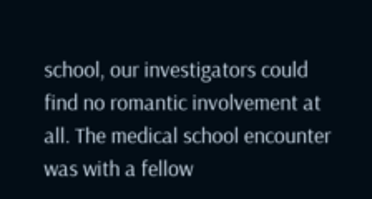school, our investigators could find no romantic involvement at all. The medical school encounter was with a fellow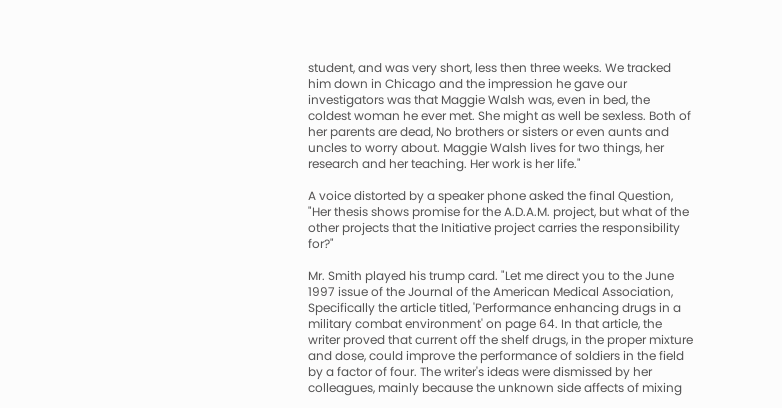student, and was very short, less then three weeks. We tracked him down in Chicago and the impression he gave our investigators was that Maggie Walsh was, even in bed, the coldest woman he ever met. She might as well be sexless. Both of her parents are dead, No brothers or sisters or even aunts and uncles to worry about. Maggie Walsh lives for two things, her research and her teaching. Her work is her life."

A voice distorted by a speaker phone asked the final Question, "Her thesis shows promise for the A.D.A.M. project, but what of the other projects that the Initiative project carries the responsibility for?"

Mr. Smith played his trump card. "Let me direct you to the June 1997 issue of the Journal of the American Medical Association, Specifically the article titled, 'Performance enhancing drugs in a military combat environment' on page 64. In that article, the writer proved that current off the shelf drugs, in the proper mixture and dose, could improve the performance of soldiers in the field by a factor of four. The writer's ideas were dismissed by her colleagues, mainly because the unknown side affects of mixing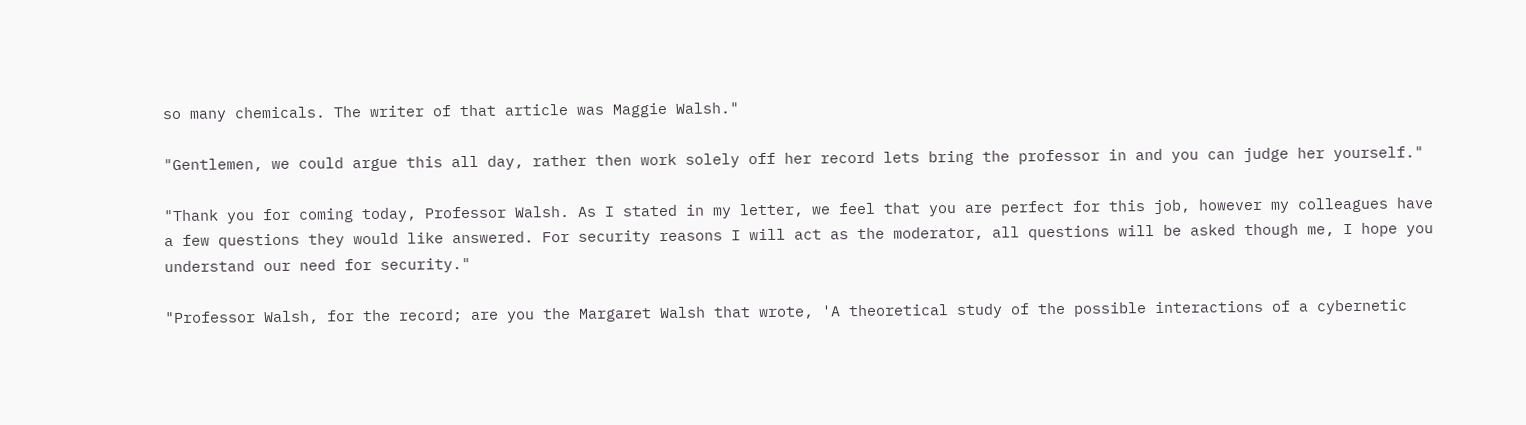so many chemicals. The writer of that article was Maggie Walsh."

"Gentlemen, we could argue this all day, rather then work solely off her record lets bring the professor in and you can judge her yourself."

"Thank you for coming today, Professor Walsh. As I stated in my letter, we feel that you are perfect for this job, however my colleagues have a few questions they would like answered. For security reasons I will act as the moderator, all questions will be asked though me, I hope you understand our need for security."

"Professor Walsh, for the record; are you the Margaret Walsh that wrote, 'A theoretical study of the possible interactions of a cybernetic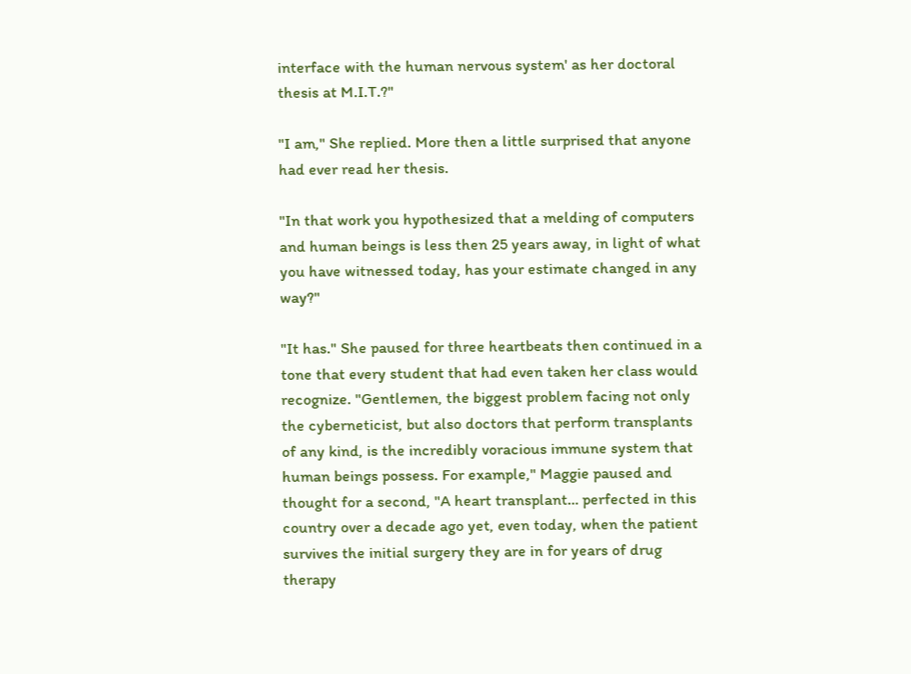interface with the human nervous system' as her doctoral thesis at M.I.T.?"

"I am," She replied. More then a little surprised that anyone had ever read her thesis.

"In that work you hypothesized that a melding of computers and human beings is less then 25 years away, in light of what you have witnessed today, has your estimate changed in any way?"

"It has." She paused for three heartbeats then continued in a tone that every student that had even taken her class would recognize. "Gentlemen, the biggest problem facing not only the cyberneticist, but also doctors that perform transplants of any kind, is the incredibly voracious immune system that human beings possess. For example," Maggie paused and thought for a second, "A heart transplant… perfected in this country over a decade ago yet, even today, when the patient survives the initial surgery they are in for years of drug therapy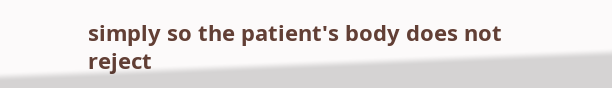simply so the patient's body does not reject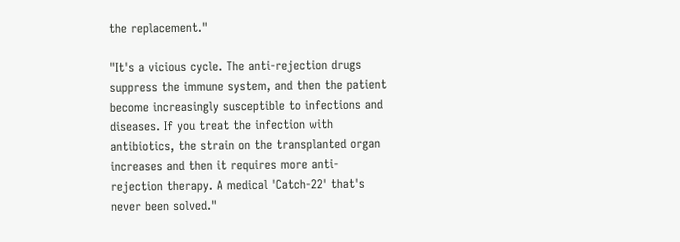the replacement."

"It's a vicious cycle. The anti-rejection drugs suppress the immune system, and then the patient become increasingly susceptible to infections and diseases. If you treat the infection with antibiotics, the strain on the transplanted organ increases and then it requires more anti-rejection therapy. A medical 'Catch-22' that's never been solved."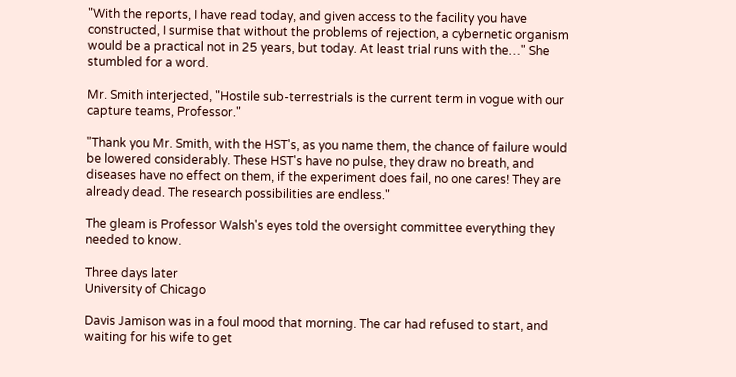"With the reports, I have read today, and given access to the facility you have constructed, I surmise that without the problems of rejection, a cybernetic organism would be a practical not in 25 years, but today. At least trial runs with the…" She stumbled for a word.

Mr. Smith interjected, "Hostile sub-terrestrials is the current term in vogue with our capture teams, Professor."

"Thank you Mr. Smith, with the HST's, as you name them, the chance of failure would be lowered considerably. These HST's have no pulse, they draw no breath, and diseases have no effect on them, if the experiment does fail, no one cares! They are already dead. The research possibilities are endless."

The gleam is Professor Walsh's eyes told the oversight committee everything they needed to know.

Three days later
University of Chicago

Davis Jamison was in a foul mood that morning. The car had refused to start, and waiting for his wife to get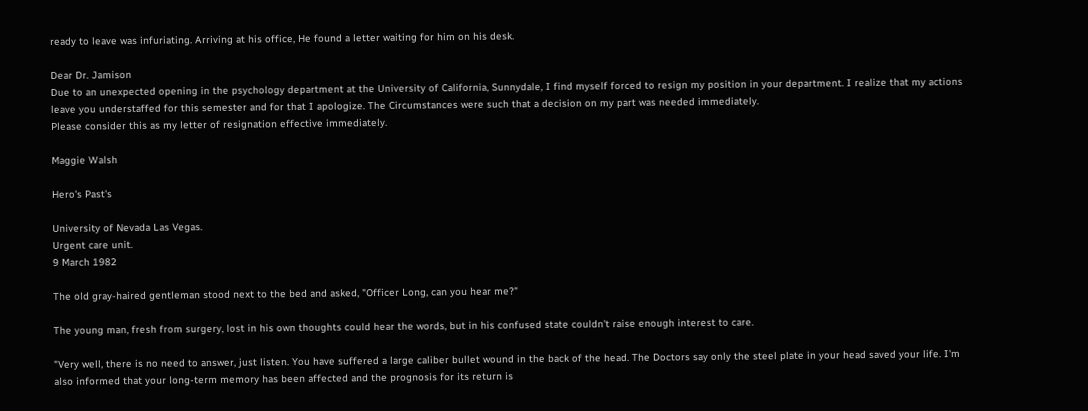ready to leave was infuriating. Arriving at his office, He found a letter waiting for him on his desk.

Dear Dr. Jamison
Due to an unexpected opening in the psychology department at the University of California, Sunnydale, I find myself forced to resign my position in your department. I realize that my actions leave you understaffed for this semester and for that I apologize. The Circumstances were such that a decision on my part was needed immediately.
Please consider this as my letter of resignation effective immediately.

Maggie Walsh

Hero's Past's

University of Nevada Las Vegas.
Urgent care unit.
9 March 1982

The old gray-haired gentleman stood next to the bed and asked, "Officer Long, can you hear me?"

The young man, fresh from surgery, lost in his own thoughts could hear the words, but in his confused state couldn't raise enough interest to care.

"Very well, there is no need to answer, just listen. You have suffered a large caliber bullet wound in the back of the head. The Doctors say only the steel plate in your head saved your life. I'm also informed that your long-term memory has been affected and the prognosis for its return is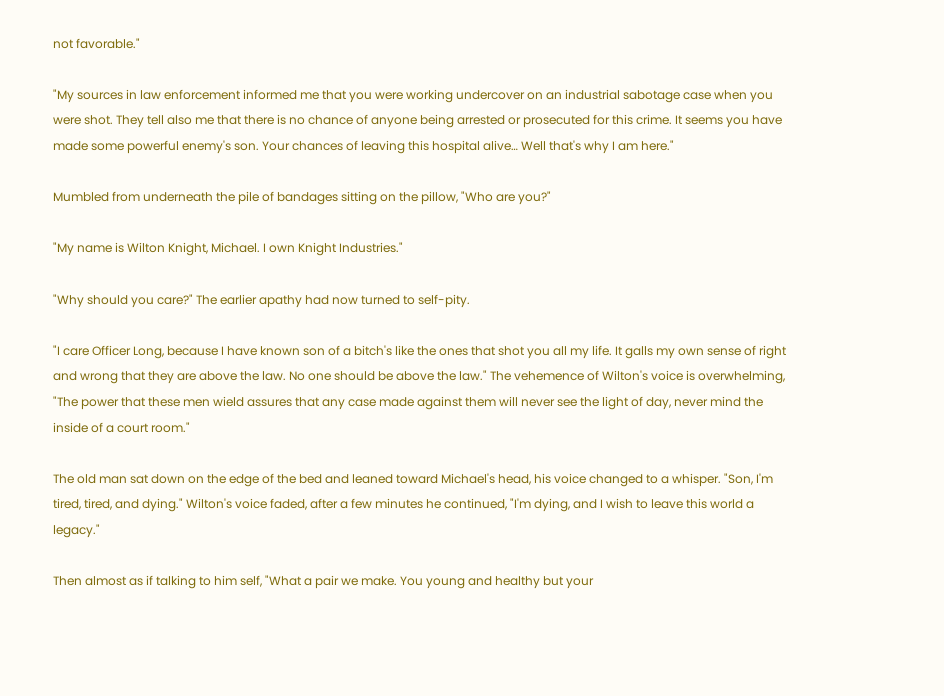not favorable."

"My sources in law enforcement informed me that you were working undercover on an industrial sabotage case when you were shot. They tell also me that there is no chance of anyone being arrested or prosecuted for this crime. It seems you have made some powerful enemy's son. Your chances of leaving this hospital alive… Well that's why I am here."

Mumbled from underneath the pile of bandages sitting on the pillow, "Who are you?"

"My name is Wilton Knight, Michael. I own Knight Industries."

"Why should you care?" The earlier apathy had now turned to self-pity.

"I care Officer Long, because I have known son of a bitch's like the ones that shot you all my life. It galls my own sense of right and wrong that they are above the law. No one should be above the law." The vehemence of Wilton's voice is overwhelming, "The power that these men wield assures that any case made against them will never see the light of day, never mind the inside of a court room."

The old man sat down on the edge of the bed and leaned toward Michael's head, his voice changed to a whisper. "Son, I'm tired, tired, and dying." Wilton's voice faded, after a few minutes he continued, "I'm dying, and I wish to leave this world a legacy."

Then almost as if talking to him self, "What a pair we make. You young and healthy but your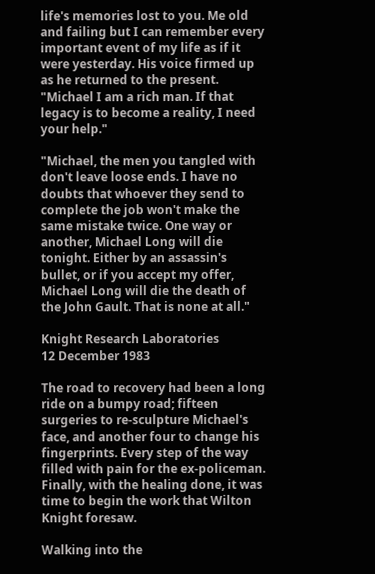life's memories lost to you. Me old and failing but I can remember every important event of my life as if it were yesterday. His voice firmed up as he returned to the present. "Michael I am a rich man. If that legacy is to become a reality, I need your help."

"Michael, the men you tangled with don't leave loose ends. I have no doubts that whoever they send to complete the job won't make the same mistake twice. One way or another, Michael Long will die tonight. Either by an assassin's bullet, or if you accept my offer, Michael Long will die the death of the John Gault. That is none at all."

Knight Research Laboratories
12 December 1983

The road to recovery had been a long ride on a bumpy road; fifteen surgeries to re-sculpture Michael's face, and another four to change his fingerprints. Every step of the way filled with pain for the ex-policeman. Finally, with the healing done, it was time to begin the work that Wilton Knight foresaw.

Walking into the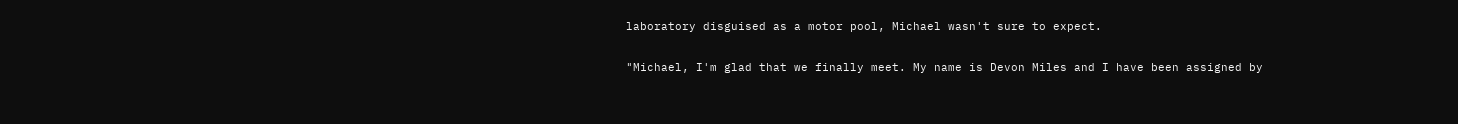laboratory disguised as a motor pool, Michael wasn't sure to expect.

"Michael, I'm glad that we finally meet. My name is Devon Miles and I have been assigned by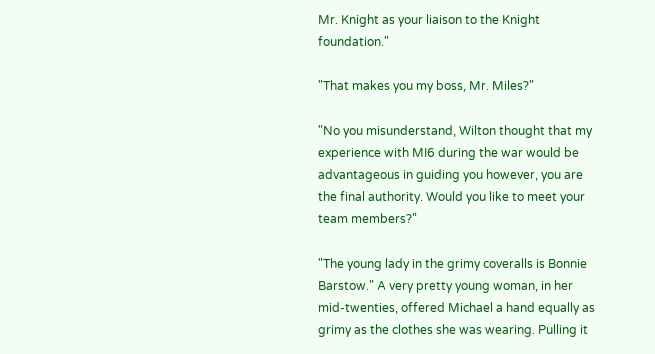Mr. Knight as your liaison to the Knight foundation."

"That makes you my boss, Mr. Miles?"

"No you misunderstand, Wilton thought that my experience with MI6 during the war would be advantageous in guiding you however, you are the final authority. Would you like to meet your team members?"

"The young lady in the grimy coveralls is Bonnie Barstow." A very pretty young woman, in her mid-twenties, offered Michael a hand equally as grimy as the clothes she was wearing. Pulling it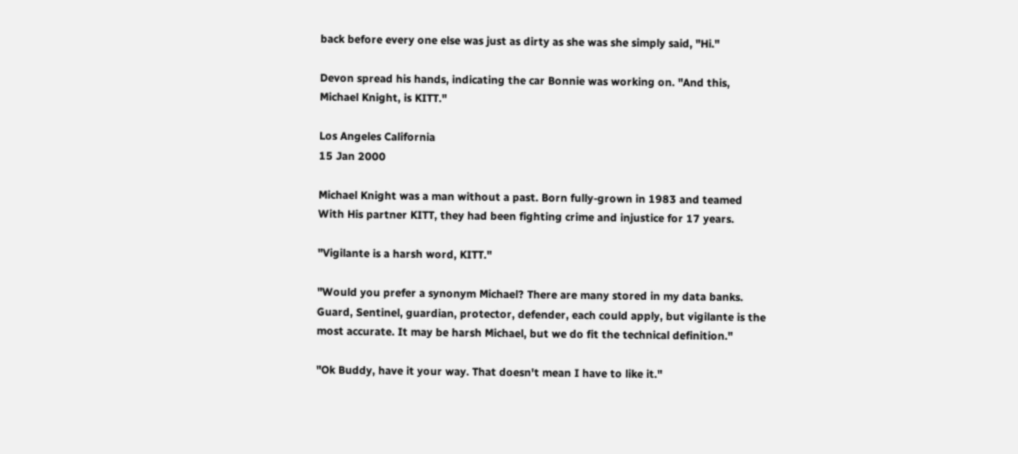back before every one else was just as dirty as she was she simply said, "Hi."

Devon spread his hands, indicating the car Bonnie was working on. "And this, Michael Knight, is KITT."

Los Angeles California
15 Jan 2000

Michael Knight was a man without a past. Born fully-grown in 1983 and teamed With His partner KITT, they had been fighting crime and injustice for 17 years.

"Vigilante is a harsh word, KITT."

"Would you prefer a synonym Michael? There are many stored in my data banks. Guard, Sentinel, guardian, protector, defender, each could apply, but vigilante is the most accurate. It may be harsh Michael, but we do fit the technical definition."

"Ok Buddy, have it your way. That doesn't mean I have to like it."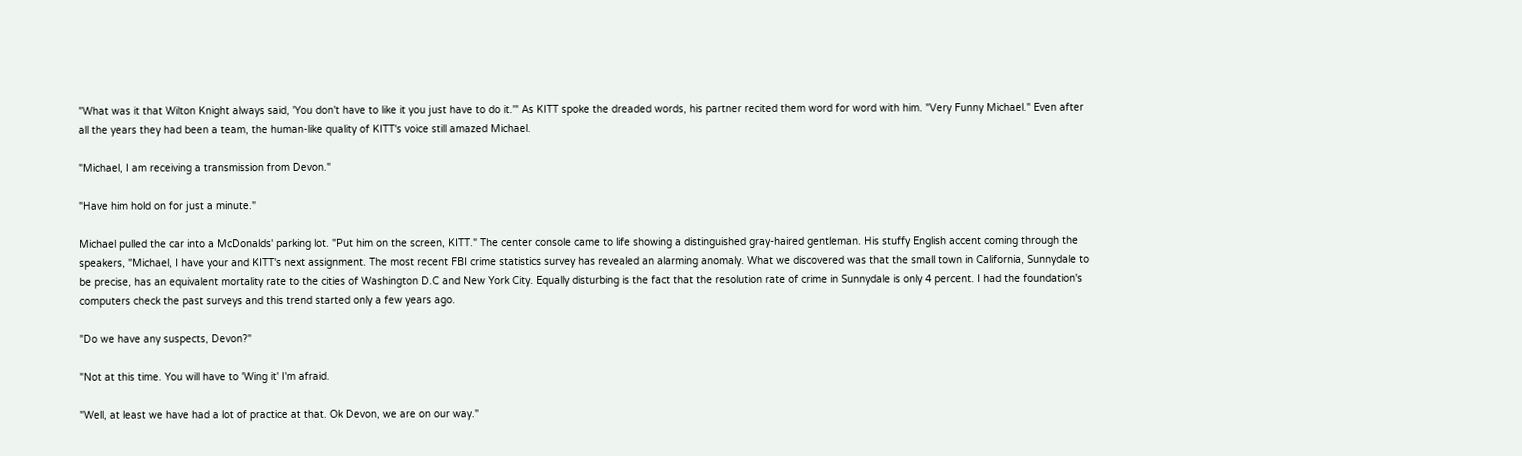"What was it that Wilton Knight always said, 'You don't have to like it you just have to do it.'" As KITT spoke the dreaded words, his partner recited them word for word with him. "Very Funny Michael." Even after all the years they had been a team, the human-like quality of KITT's voice still amazed Michael.

"Michael, I am receiving a transmission from Devon."

"Have him hold on for just a minute."

Michael pulled the car into a McDonalds' parking lot. "Put him on the screen, KITT." The center console came to life showing a distinguished gray-haired gentleman. His stuffy English accent coming through the speakers, "Michael, I have your and KITT's next assignment. The most recent FBI crime statistics survey has revealed an alarming anomaly. What we discovered was that the small town in California, Sunnydale to be precise, has an equivalent mortality rate to the cities of Washington D.C and New York City. Equally disturbing is the fact that the resolution rate of crime in Sunnydale is only 4 percent. I had the foundation's computers check the past surveys and this trend started only a few years ago.

"Do we have any suspects, Devon?"

"Not at this time. You will have to 'Wing it' I'm afraid.

"Well, at least we have had a lot of practice at that. Ok Devon, we are on our way."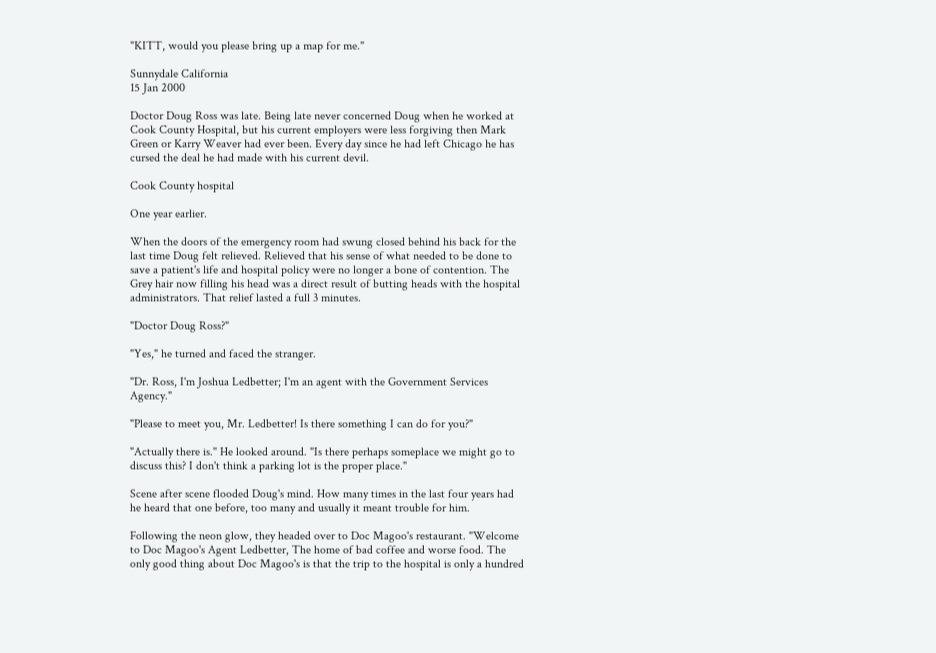"KITT, would you please bring up a map for me."

Sunnydale California
15 Jan 2000

Doctor Doug Ross was late. Being late never concerned Doug when he worked at Cook County Hospital, but his current employers were less forgiving then Mark Green or Karry Weaver had ever been. Every day since he had left Chicago he has cursed the deal he had made with his current devil.

Cook County hospital

One year earlier.

When the doors of the emergency room had swung closed behind his back for the last time Doug felt relieved. Relieved that his sense of what needed to be done to save a patient's life and hospital policy were no longer a bone of contention. The Grey hair now filling his head was a direct result of butting heads with the hospital administrators. That relief lasted a full 3 minutes.

"Doctor Doug Ross?"

"Yes," he turned and faced the stranger.

"Dr. Ross, I'm Joshua Ledbetter; I'm an agent with the Government Services Agency."

"Please to meet you, Mr. Ledbetter! Is there something I can do for you?"

"Actually there is." He looked around. "Is there perhaps someplace we might go to discuss this? I don't think a parking lot is the proper place."

Scene after scene flooded Doug's mind. How many times in the last four years had he heard that one before, too many and usually it meant trouble for him.

Following the neon glow, they headed over to Doc Magoo's restaurant. "Welcome to Doc Magoo's Agent Ledbetter, The home of bad coffee and worse food. The only good thing about Doc Magoo's is that the trip to the hospital is only a hundred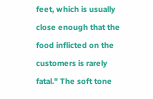feet, which is usually close enough that the food inflicted on the customers is rarely fatal." The soft tone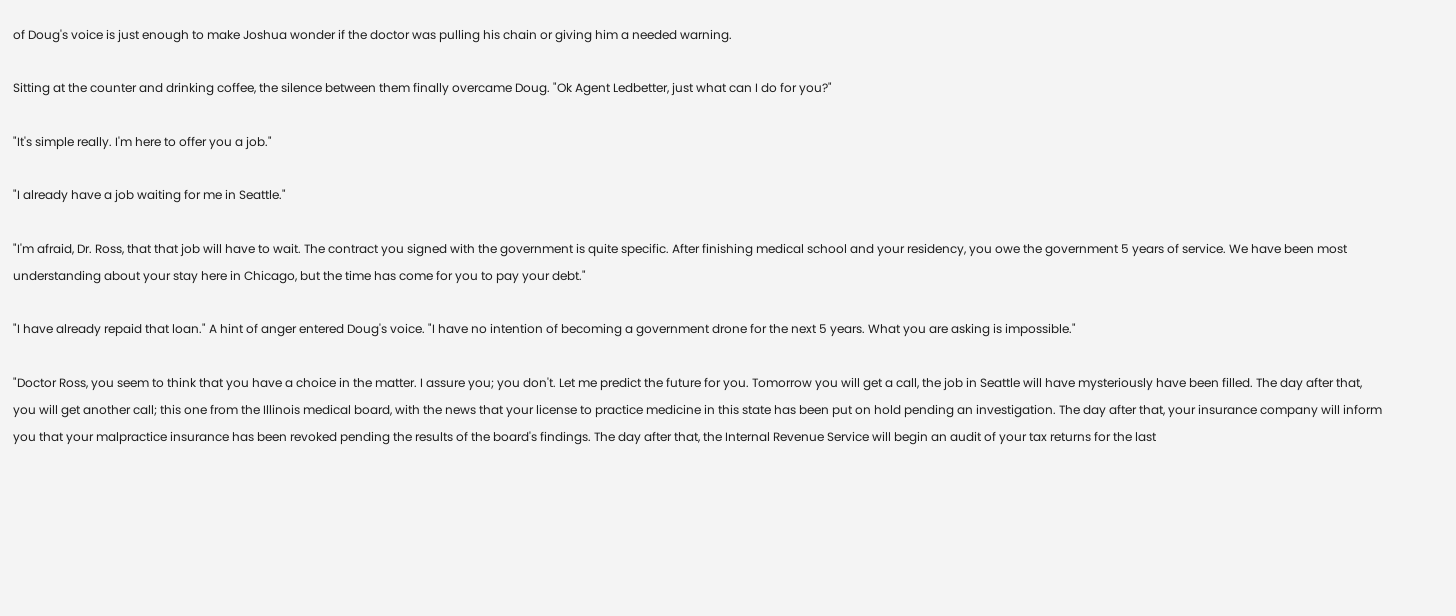of Doug's voice is just enough to make Joshua wonder if the doctor was pulling his chain or giving him a needed warning.

Sitting at the counter and drinking coffee, the silence between them finally overcame Doug. "Ok Agent Ledbetter, just what can I do for you?"

"It's simple really. I'm here to offer you a job."

"I already have a job waiting for me in Seattle."

"I'm afraid, Dr. Ross, that that job will have to wait. The contract you signed with the government is quite specific. After finishing medical school and your residency, you owe the government 5 years of service. We have been most understanding about your stay here in Chicago, but the time has come for you to pay your debt."

"I have already repaid that loan." A hint of anger entered Doug's voice. "I have no intention of becoming a government drone for the next 5 years. What you are asking is impossible."

"Doctor Ross, you seem to think that you have a choice in the matter. I assure you; you don't. Let me predict the future for you. Tomorrow you will get a call, the job in Seattle will have mysteriously have been filled. The day after that, you will get another call; this one from the Illinois medical board, with the news that your license to practice medicine in this state has been put on hold pending an investigation. The day after that, your insurance company will inform you that your malpractice insurance has been revoked pending the results of the board's findings. The day after that, the Internal Revenue Service will begin an audit of your tax returns for the last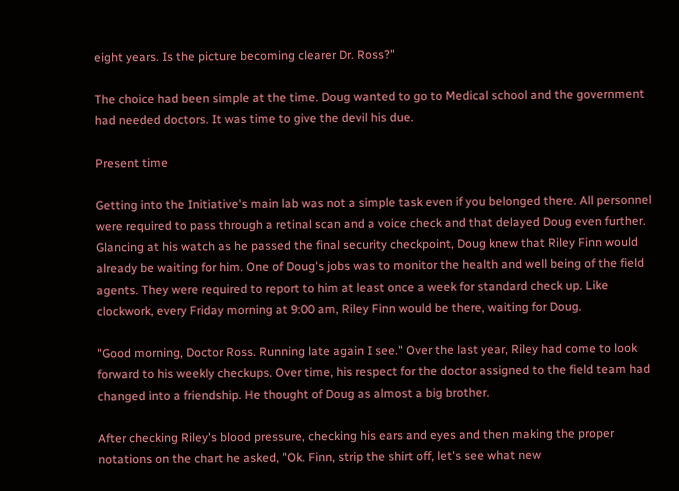eight years. Is the picture becoming clearer Dr. Ross?"

The choice had been simple at the time. Doug wanted to go to Medical school and the government had needed doctors. It was time to give the devil his due.

Present time

Getting into the Initiative's main lab was not a simple task even if you belonged there. All personnel were required to pass through a retinal scan and a voice check and that delayed Doug even further. Glancing at his watch as he passed the final security checkpoint, Doug knew that Riley Finn would already be waiting for him. One of Doug's jobs was to monitor the health and well being of the field agents. They were required to report to him at least once a week for standard check up. Like clockwork, every Friday morning at 9:00 am, Riley Finn would be there, waiting for Doug.

"Good morning, Doctor Ross. Running late again I see." Over the last year, Riley had come to look forward to his weekly checkups. Over time, his respect for the doctor assigned to the field team had changed into a friendship. He thought of Doug as almost a big brother.

After checking Riley's blood pressure, checking his ears and eyes and then making the proper notations on the chart he asked, "Ok. Finn, strip the shirt off, let's see what new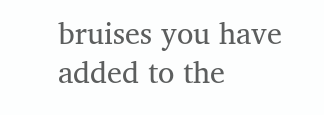bruises you have added to the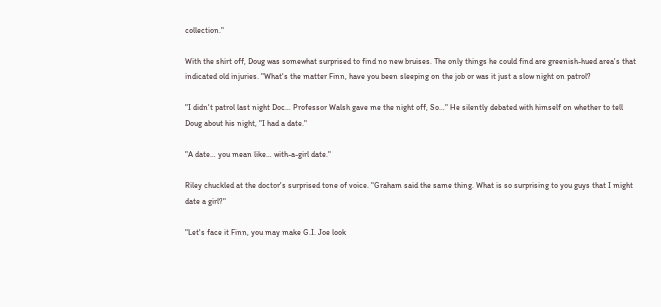collection."

With the shirt off, Doug was somewhat surprised to find no new bruises. The only things he could find are greenish-hued area's that indicated old injuries. "What's the matter Finn, have you been sleeping on the job or was it just a slow night on patrol?

"I didn't patrol last night Doc… Professor Walsh gave me the night off, So…" He silently debated with himself on whether to tell Doug about his night, "I had a date."

"A date… you mean like… with-a-girl date."

Riley chuckled at the doctor's surprised tone of voice. "Graham said the same thing. What is so surprising to you guys that I might date a girl?"

"Let's face it Finn, you may make G.I. Joe look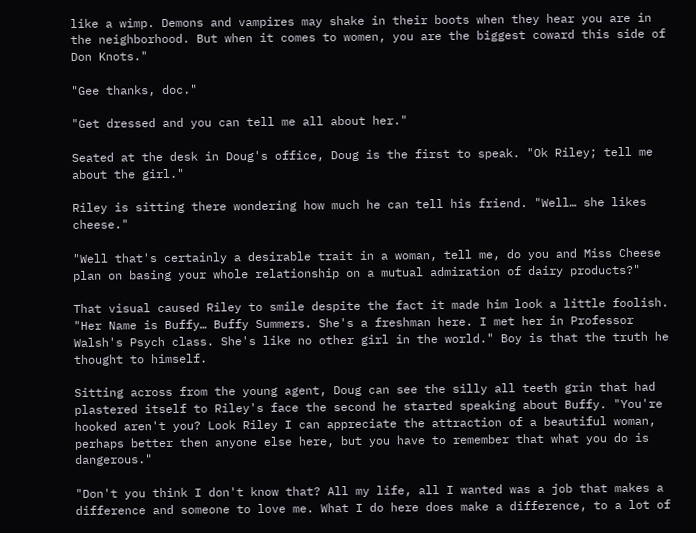like a wimp. Demons and vampires may shake in their boots when they hear you are in the neighborhood. But when it comes to women, you are the biggest coward this side of Don Knots."

"Gee thanks, doc."

"Get dressed and you can tell me all about her."

Seated at the desk in Doug's office, Doug is the first to speak. "Ok Riley; tell me about the girl."

Riley is sitting there wondering how much he can tell his friend. "Well… she likes cheese."

"Well that's certainly a desirable trait in a woman, tell me, do you and Miss Cheese plan on basing your whole relationship on a mutual admiration of dairy products?"

That visual caused Riley to smile despite the fact it made him look a little foolish. "Her Name is Buffy… Buffy Summers. She's a freshman here. I met her in Professor Walsh's Psych class. She's like no other girl in the world." Boy is that the truth he thought to himself.

Sitting across from the young agent, Doug can see the silly all teeth grin that had plastered itself to Riley's face the second he started speaking about Buffy. "You're hooked aren't you? Look Riley I can appreciate the attraction of a beautiful woman, perhaps better then anyone else here, but you have to remember that what you do is dangerous."

"Don't you think I don't know that? All my life, all I wanted was a job that makes a difference and someone to love me. What I do here does make a difference, to a lot of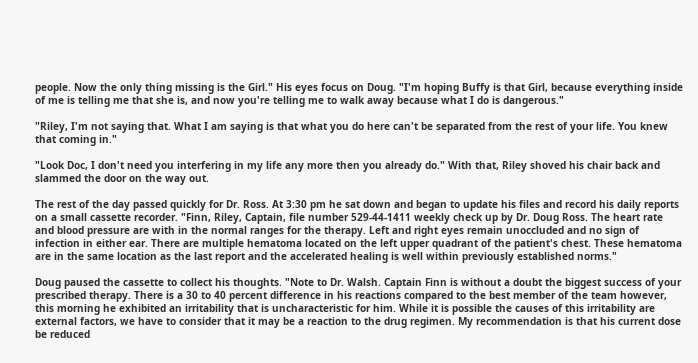people. Now the only thing missing is the Girl." His eyes focus on Doug. "I'm hoping Buffy is that Girl, because everything inside of me is telling me that she is, and now you're telling me to walk away because what I do is dangerous."

"Riley, I'm not saying that. What I am saying is that what you do here can't be separated from the rest of your life. You knew that coming in."

"Look Doc, I don't need you interfering in my life any more then you already do." With that, Riley shoved his chair back and slammed the door on the way out.

The rest of the day passed quickly for Dr. Ross. At 3:30 pm he sat down and began to update his files and record his daily reports on a small cassette recorder. "Finn, Riley, Captain, file number 529-44-1411 weekly check up by Dr. Doug Ross. The heart rate and blood pressure are with in the normal ranges for the therapy. Left and right eyes remain unoccluded and no sign of infection in either ear. There are multiple hematoma located on the left upper quadrant of the patient's chest. These hematoma are in the same location as the last report and the accelerated healing is well within previously established norms."

Doug paused the cassette to collect his thoughts. "Note to Dr. Walsh. Captain Finn is without a doubt the biggest success of your prescribed therapy. There is a 30 to 40 percent difference in his reactions compared to the best member of the team however, this morning he exhibited an irritability that is uncharacteristic for him. While it is possible the causes of this irritability are external factors, we have to consider that it may be a reaction to the drug regimen. My recommendation is that his current dose be reduced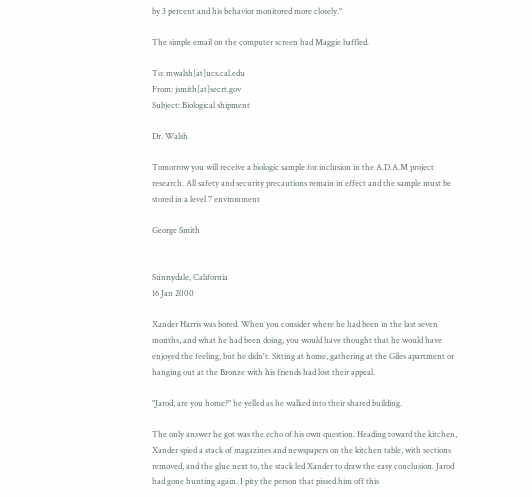by 3 percent and his behavior monitored more closely."

The simple email on the computer screen had Maggie baffled.

To: mwalsh[at]ucs.cal.edu
From: jsmith[at]secrt.gov
Subject: Biological shipment

Dr. Walsh

Tomorrow you will receive a biologic sample for inclusion in the A.D.A.M project research. All safety and security precautions remain in effect and the sample must be stored in a level 7 environment

George Smith


Sunnydale, California
16 Jan 2000

Xander Harris was bored. When you consider where he had been in the last seven months, and what he had been doing, you would have thought that he would have enjoyed the feeling, but he didn't. Sitting at home, gathering at the Giles apartment or hanging out at the Bronze with his friends had lost their appeal.

"Jarod, are you home?" he yelled as he walked into their shared building.

The only answer he got was the echo of his own question. Heading toward the kitchen, Xander spied a stack of magazines and newspapers on the kitchen table, with sections removed, and the glue next to, the stack led Xander to draw the easy conclusion. Jarod had gone hunting again. I pity the person that pissed him off this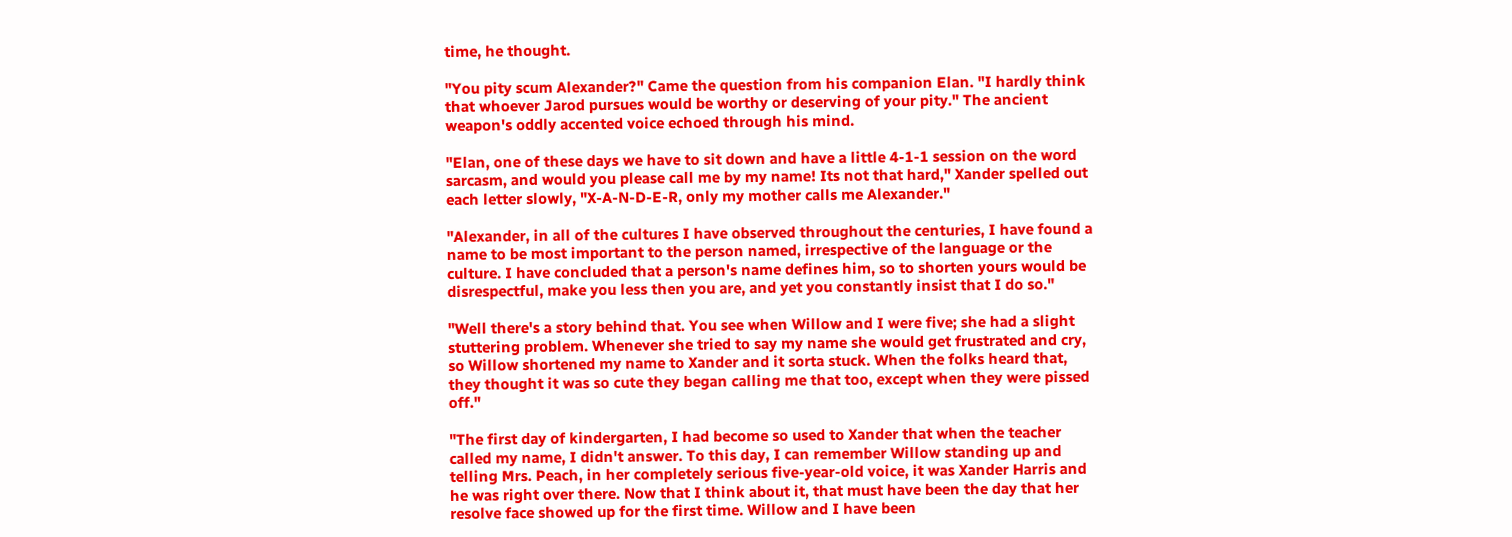time, he thought.

"You pity scum Alexander?" Came the question from his companion Elan. "I hardly think that whoever Jarod pursues would be worthy or deserving of your pity." The ancient weapon's oddly accented voice echoed through his mind.

"Elan, one of these days we have to sit down and have a little 4-1-1 session on the word sarcasm, and would you please call me by my name! Its not that hard," Xander spelled out each letter slowly, "X-A-N-D-E-R, only my mother calls me Alexander."

"Alexander, in all of the cultures I have observed throughout the centuries, I have found a name to be most important to the person named, irrespective of the language or the culture. I have concluded that a person's name defines him, so to shorten yours would be disrespectful, make you less then you are, and yet you constantly insist that I do so."

"Well there's a story behind that. You see when Willow and I were five; she had a slight stuttering problem. Whenever she tried to say my name she would get frustrated and cry, so Willow shortened my name to Xander and it sorta stuck. When the folks heard that, they thought it was so cute they began calling me that too, except when they were pissed off."

"The first day of kindergarten, I had become so used to Xander that when the teacher called my name, I didn't answer. To this day, I can remember Willow standing up and telling Mrs. Peach, in her completely serious five-year-old voice, it was Xander Harris and he was right over there. Now that I think about it, that must have been the day that her resolve face showed up for the first time. Willow and I have been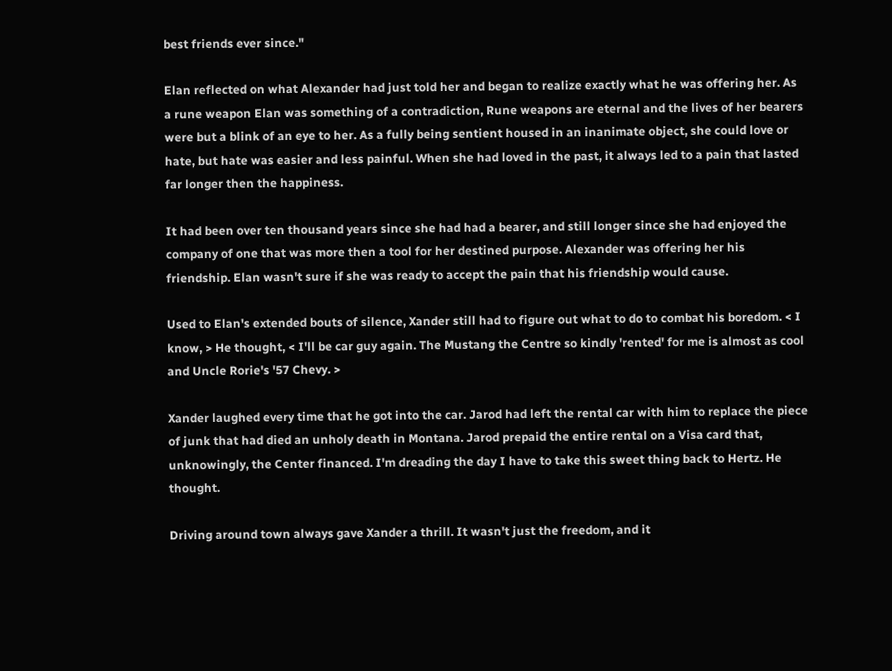best friends ever since."

Elan reflected on what Alexander had just told her and began to realize exactly what he was offering her. As a rune weapon Elan was something of a contradiction, Rune weapons are eternal and the lives of her bearers were but a blink of an eye to her. As a fully being sentient housed in an inanimate object, she could love or hate, but hate was easier and less painful. When she had loved in the past, it always led to a pain that lasted far longer then the happiness.

It had been over ten thousand years since she had had a bearer, and still longer since she had enjoyed the company of one that was more then a tool for her destined purpose. Alexander was offering her his friendship. Elan wasn't sure if she was ready to accept the pain that his friendship would cause.

Used to Elan's extended bouts of silence, Xander still had to figure out what to do to combat his boredom. < I know, > He thought, < I'll be car guy again. The Mustang the Centre so kindly 'rented' for me is almost as cool and Uncle Rorie's '57 Chevy. >

Xander laughed every time that he got into the car. Jarod had left the rental car with him to replace the piece of junk that had died an unholy death in Montana. Jarod prepaid the entire rental on a Visa card that, unknowingly, the Center financed. I'm dreading the day I have to take this sweet thing back to Hertz. He thought.

Driving around town always gave Xander a thrill. It wasn't just the freedom, and it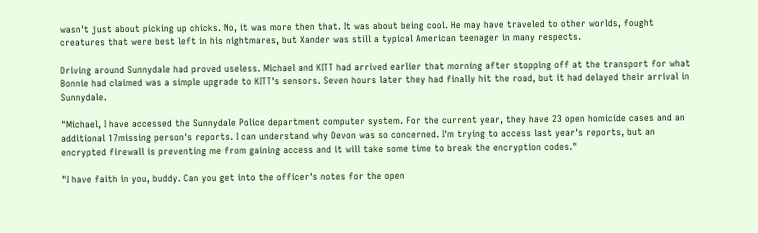wasn't just about picking up chicks. No, it was more then that. It was about being cool. He may have traveled to other worlds, fought creatures that were best left in his nightmares, but Xander was still a typical American teenager in many respects.

Driving around Sunnydale had proved useless. Michael and KITT had arrived earlier that morning after stopping off at the transport for what Bonnie had claimed was a simple upgrade to KITT's sensors. Seven hours later they had finally hit the road, but it had delayed their arrival in Sunnydale.

"Michael, I have accessed the Sunnydale Police department computer system. For the current year, they have 23 open homicide cases and an additional 17missing person's reports. I can understand why Devon was so concerned. I'm trying to access last year's reports, but an encrypted firewall is preventing me from gaining access and it will take some time to break the encryption codes."

"I have faith in you, buddy. Can you get into the officer's notes for the open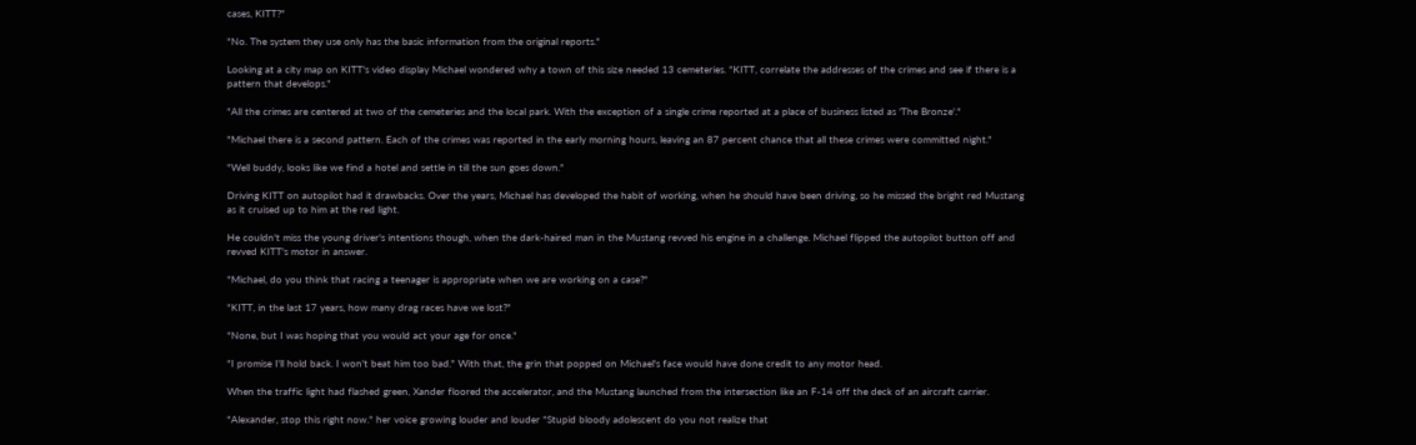cases, KITT?"

"No. The system they use only has the basic information from the original reports."

Looking at a city map on KITT's video display Michael wondered why a town of this size needed 13 cemeteries. "KITT, correlate the addresses of the crimes and see if there is a pattern that develops."

"All the crimes are centered at two of the cemeteries and the local park. With the exception of a single crime reported at a place of business listed as 'The Bronze'."

"Michael there is a second pattern. Each of the crimes was reported in the early morning hours, leaving an 87 percent chance that all these crimes were committed night."

"Well buddy, looks like we find a hotel and settle in till the sun goes down."

Driving KITT on autopilot had it drawbacks. Over the years, Michael has developed the habit of working, when he should have been driving, so he missed the bright red Mustang as it cruised up to him at the red light.

He couldn't miss the young driver's intentions though, when the dark-haired man in the Mustang revved his engine in a challenge. Michael flipped the autopilot button off and revved KITT's motor in answer.

"Michael, do you think that racing a teenager is appropriate when we are working on a case?"

"KITT, in the last 17 years, how many drag races have we lost?"

"None, but I was hoping that you would act your age for once."

"I promise I'll hold back. I won't beat him too bad." With that, the grin that popped on Michael's face would have done credit to any motor head.

When the traffic light had flashed green, Xander floored the accelerator, and the Mustang launched from the intersection like an F-14 off the deck of an aircraft carrier.

"Alexander, stop this right now." her voice growing louder and louder "Stupid bloody adolescent do you not realize that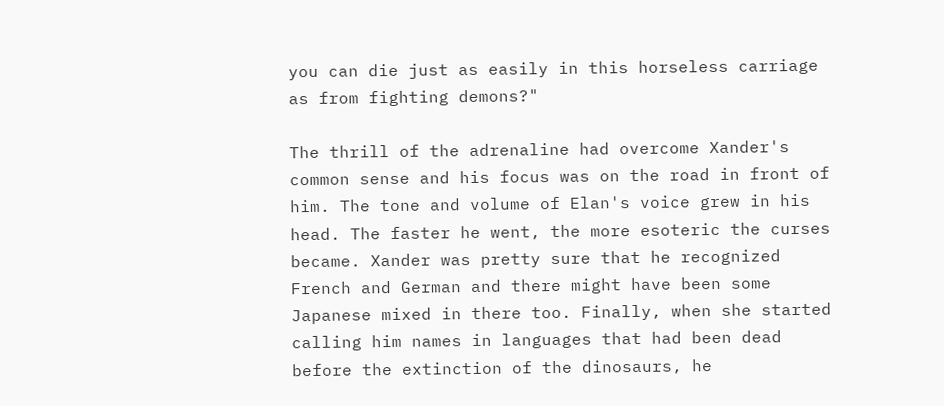you can die just as easily in this horseless carriage as from fighting demons?"

The thrill of the adrenaline had overcome Xander's common sense and his focus was on the road in front of him. The tone and volume of Elan's voice grew in his head. The faster he went, the more esoteric the curses became. Xander was pretty sure that he recognized French and German and there might have been some Japanese mixed in there too. Finally, when she started calling him names in languages that had been dead before the extinction of the dinosaurs, he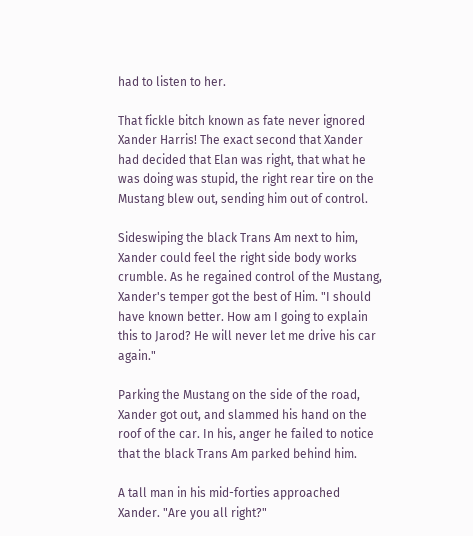had to listen to her.

That fickle bitch known as fate never ignored Xander Harris! The exact second that Xander had decided that Elan was right, that what he was doing was stupid, the right rear tire on the Mustang blew out, sending him out of control.

Sideswiping the black Trans Am next to him, Xander could feel the right side body works crumble. As he regained control of the Mustang, Xander's temper got the best of Him. "I should have known better. How am I going to explain this to Jarod? He will never let me drive his car again."

Parking the Mustang on the side of the road, Xander got out, and slammed his hand on the roof of the car. In his, anger he failed to notice that the black Trans Am parked behind him.

A tall man in his mid-forties approached Xander. "Are you all right?"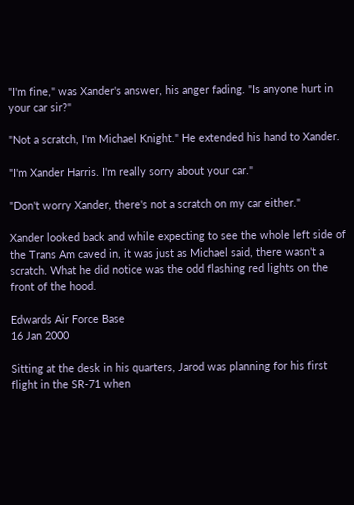"I'm fine," was Xander's answer, his anger fading. "Is anyone hurt in your car sir?"

"Not a scratch, I'm Michael Knight." He extended his hand to Xander.

"I'm Xander Harris. I'm really sorry about your car."

"Don't worry Xander, there's not a scratch on my car either."

Xander looked back and while expecting to see the whole left side of the Trans Am caved in, it was just as Michael said, there wasn't a scratch. What he did notice was the odd flashing red lights on the front of the hood.

Edwards Air Force Base
16 Jan 2000

Sitting at the desk in his quarters, Jarod was planning for his first flight in the SR-71 when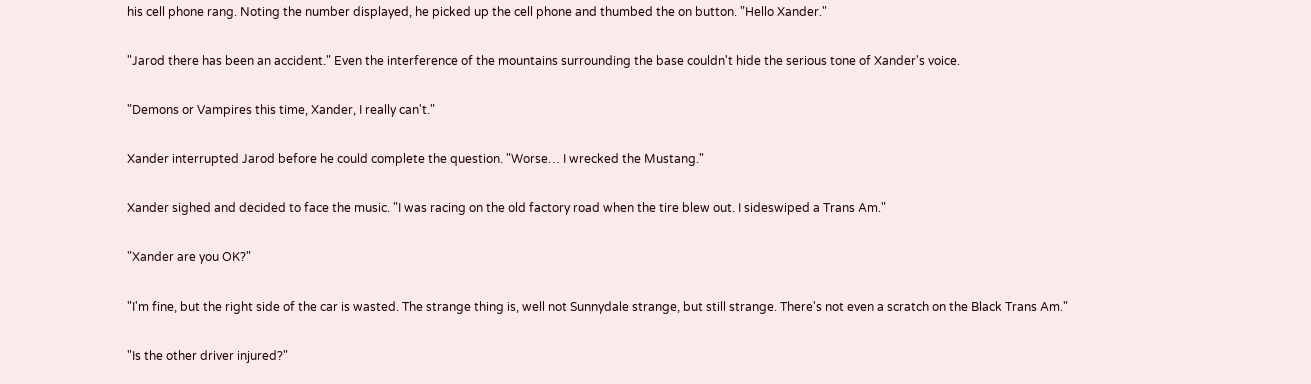his cell phone rang. Noting the number displayed, he picked up the cell phone and thumbed the on button. "Hello Xander."

"Jarod there has been an accident." Even the interference of the mountains surrounding the base couldn't hide the serious tone of Xander's voice.

"Demons or Vampires this time, Xander, I really can't."

Xander interrupted Jarod before he could complete the question. "Worse… I wrecked the Mustang."

Xander sighed and decided to face the music. "I was racing on the old factory road when the tire blew out. I sideswiped a Trans Am."

"Xander are you OK?"

"I'm fine, but the right side of the car is wasted. The strange thing is, well not Sunnydale strange, but still strange. There's not even a scratch on the Black Trans Am."

"Is the other driver injured?"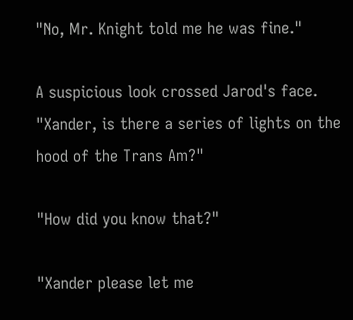"No, Mr. Knight told me he was fine."

A suspicious look crossed Jarod's face. "Xander, is there a series of lights on the hood of the Trans Am?"

"How did you know that?"

"Xander please let me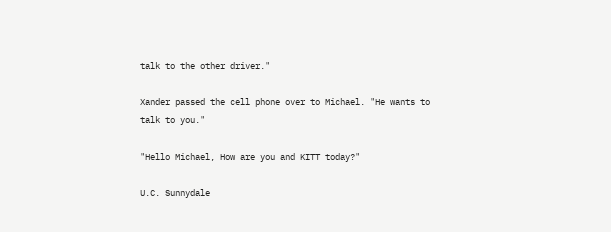talk to the other driver."

Xander passed the cell phone over to Michael. "He wants to talk to you."

"Hello Michael, How are you and KITT today?"

U.C. Sunnydale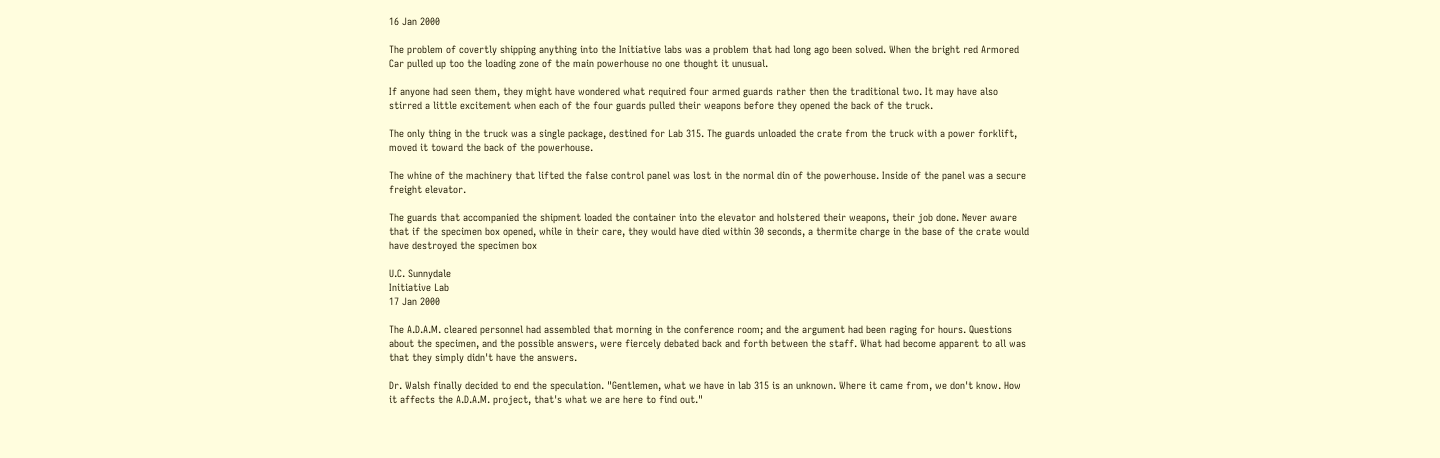16 Jan 2000

The problem of covertly shipping anything into the Initiative labs was a problem that had long ago been solved. When the bright red Armored Car pulled up too the loading zone of the main powerhouse no one thought it unusual.

If anyone had seen them, they might have wondered what required four armed guards rather then the traditional two. It may have also stirred a little excitement when each of the four guards pulled their weapons before they opened the back of the truck.

The only thing in the truck was a single package, destined for Lab 315. The guards unloaded the crate from the truck with a power forklift, moved it toward the back of the powerhouse.

The whine of the machinery that lifted the false control panel was lost in the normal din of the powerhouse. Inside of the panel was a secure freight elevator.

The guards that accompanied the shipment loaded the container into the elevator and holstered their weapons, their job done. Never aware that if the specimen box opened, while in their care, they would have died within 30 seconds, a thermite charge in the base of the crate would have destroyed the specimen box

U.C. Sunnydale
Initiative Lab
17 Jan 2000

The A.D.A.M. cleared personnel had assembled that morning in the conference room; and the argument had been raging for hours. Questions about the specimen, and the possible answers, were fiercely debated back and forth between the staff. What had become apparent to all was that they simply didn't have the answers.

Dr. Walsh finally decided to end the speculation. "Gentlemen, what we have in lab 315 is an unknown. Where it came from, we don't know. How it affects the A.D.A.M. project, that's what we are here to find out."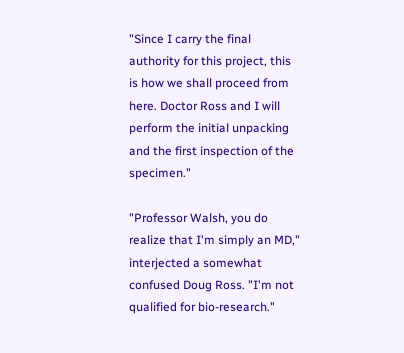"Since I carry the final authority for this project, this is how we shall proceed from here. Doctor Ross and I will perform the initial unpacking and the first inspection of the specimen."

"Professor Walsh, you do realize that I'm simply an MD," interjected a somewhat confused Doug Ross. "I'm not qualified for bio-research."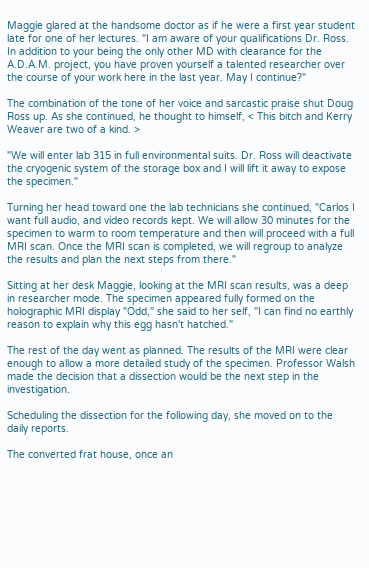Maggie glared at the handsome doctor as if he were a first year student late for one of her lectures. "I am aware of your qualifications Dr. Ross. In addition to your being the only other MD with clearance for the A.D.A.M. project, you have proven yourself a talented researcher over the course of your work here in the last year. May I continue?"

The combination of the tone of her voice and sarcastic praise shut Doug Ross up. As she continued, he thought to himself, < This bitch and Kerry Weaver are two of a kind. >

"We will enter lab 315 in full environmental suits. Dr. Ross will deactivate the cryogenic system of the storage box and I will lift it away to expose the specimen."

Turning her head toward one the lab technicians she continued, "Carlos I want full audio, and video records kept. We will allow 30 minutes for the specimen to warm to room temperature and then will proceed with a full MRI scan. Once the MRI scan is completed, we will regroup to analyze the results and plan the next steps from there."

Sitting at her desk Maggie, looking at the MRI scan results, was a deep in researcher mode. The specimen appeared fully formed on the holographic MRI display "Odd," she said to her self, "I can find no earthly reason to explain why this egg hasn't hatched."

The rest of the day went as planned. The results of the MRI were clear enough to allow a more detailed study of the specimen. Professor Walsh made the decision that a dissection would be the next step in the investigation.

Scheduling the dissection for the following day, she moved on to the daily reports.

The converted frat house, once an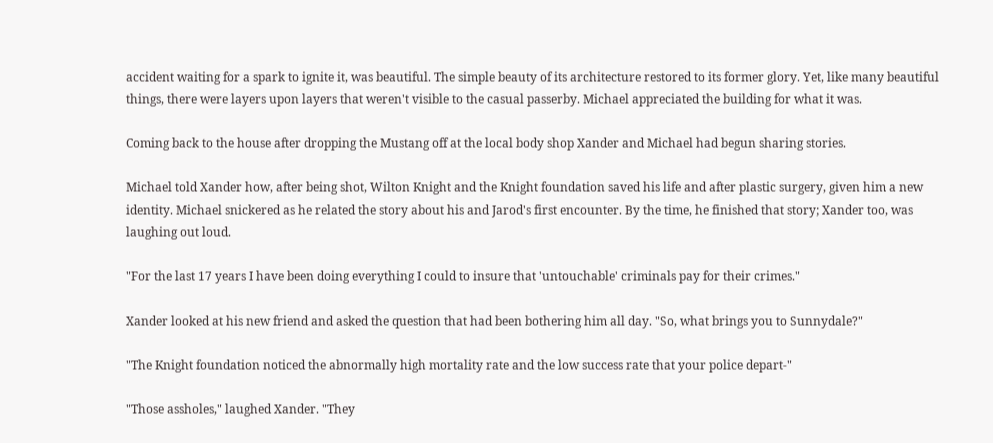accident waiting for a spark to ignite it, was beautiful. The simple beauty of its architecture restored to its former glory. Yet, like many beautiful things, there were layers upon layers that weren't visible to the casual passerby. Michael appreciated the building for what it was.

Coming back to the house after dropping the Mustang off at the local body shop Xander and Michael had begun sharing stories.

Michael told Xander how, after being shot, Wilton Knight and the Knight foundation saved his life and after plastic surgery, given him a new identity. Michael snickered as he related the story about his and Jarod's first encounter. By the time, he finished that story; Xander too, was laughing out loud.

"For the last 17 years I have been doing everything I could to insure that 'untouchable' criminals pay for their crimes."

Xander looked at his new friend and asked the question that had been bothering him all day. "So, what brings you to Sunnydale?"

"The Knight foundation noticed the abnormally high mortality rate and the low success rate that your police depart-"

"Those assholes," laughed Xander. "They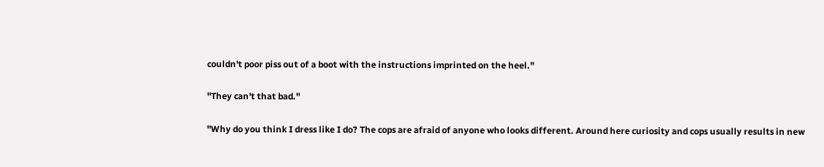couldn't poor piss out of a boot with the instructions imprinted on the heel."

"They can't that bad."

"Why do you think I dress like I do? The cops are afraid of anyone who looks different. Around here curiosity and cops usually results in new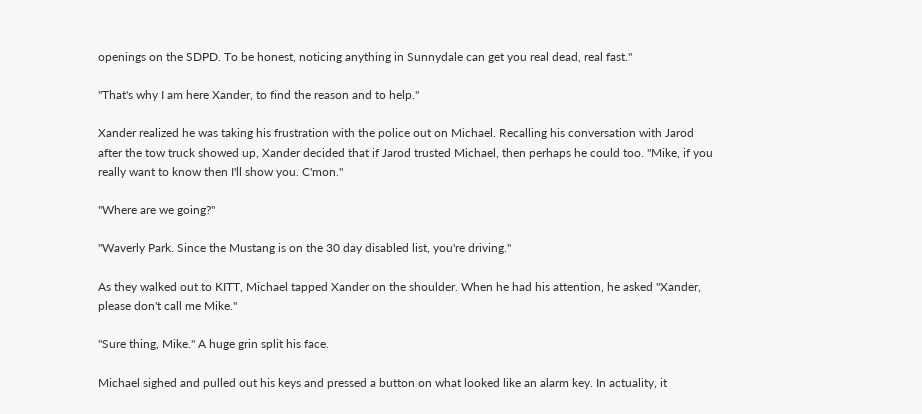openings on the SDPD. To be honest, noticing anything in Sunnydale can get you real dead, real fast."

"That's why I am here Xander, to find the reason and to help."

Xander realized he was taking his frustration with the police out on Michael. Recalling his conversation with Jarod after the tow truck showed up, Xander decided that if Jarod trusted Michael, then perhaps he could too. "Mike, if you really want to know then I'll show you. C'mon."

"Where are we going?"

"Waverly Park. Since the Mustang is on the 30 day disabled list, you're driving."

As they walked out to KITT, Michael tapped Xander on the shoulder. When he had his attention, he asked "Xander, please don't call me Mike."

"Sure thing, Mike." A huge grin split his face.

Michael sighed and pulled out his keys and pressed a button on what looked like an alarm key. In actuality, it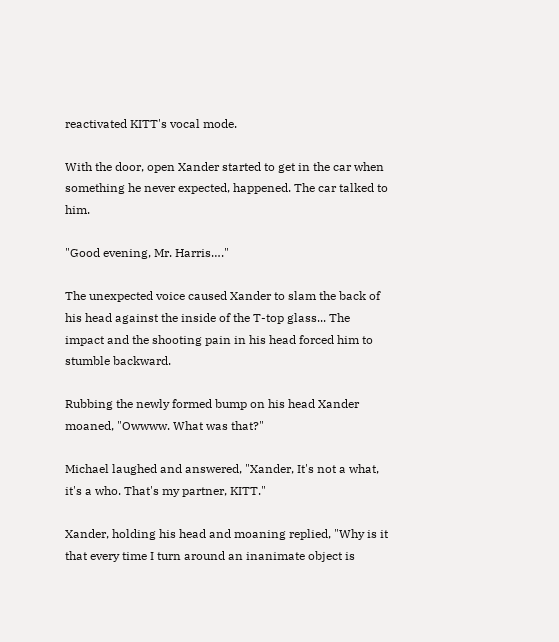reactivated KITT's vocal mode.

With the door, open Xander started to get in the car when something he never expected, happened. The car talked to him.

"Good evening, Mr. Harris…."

The unexpected voice caused Xander to slam the back of his head against the inside of the T-top glass... The impact and the shooting pain in his head forced him to stumble backward.

Rubbing the newly formed bump on his head Xander moaned, "Owwww. What was that?"

Michael laughed and answered, "Xander, It's not a what, it's a who. That's my partner, KITT."

Xander, holding his head and moaning replied, "Why is it that every time I turn around an inanimate object is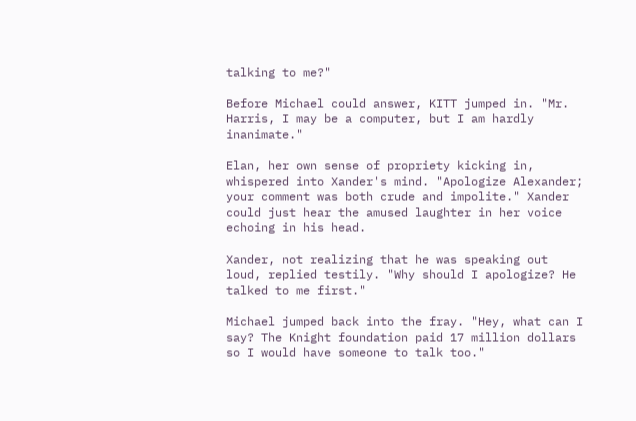talking to me?"

Before Michael could answer, KITT jumped in. "Mr. Harris, I may be a computer, but I am hardly inanimate."

Elan, her own sense of propriety kicking in, whispered into Xander's mind. "Apologize Alexander; your comment was both crude and impolite." Xander could just hear the amused laughter in her voice echoing in his head.

Xander, not realizing that he was speaking out loud, replied testily. "Why should I apologize? He talked to me first."

Michael jumped back into the fray. "Hey, what can I say? The Knight foundation paid 17 million dollars so I would have someone to talk too."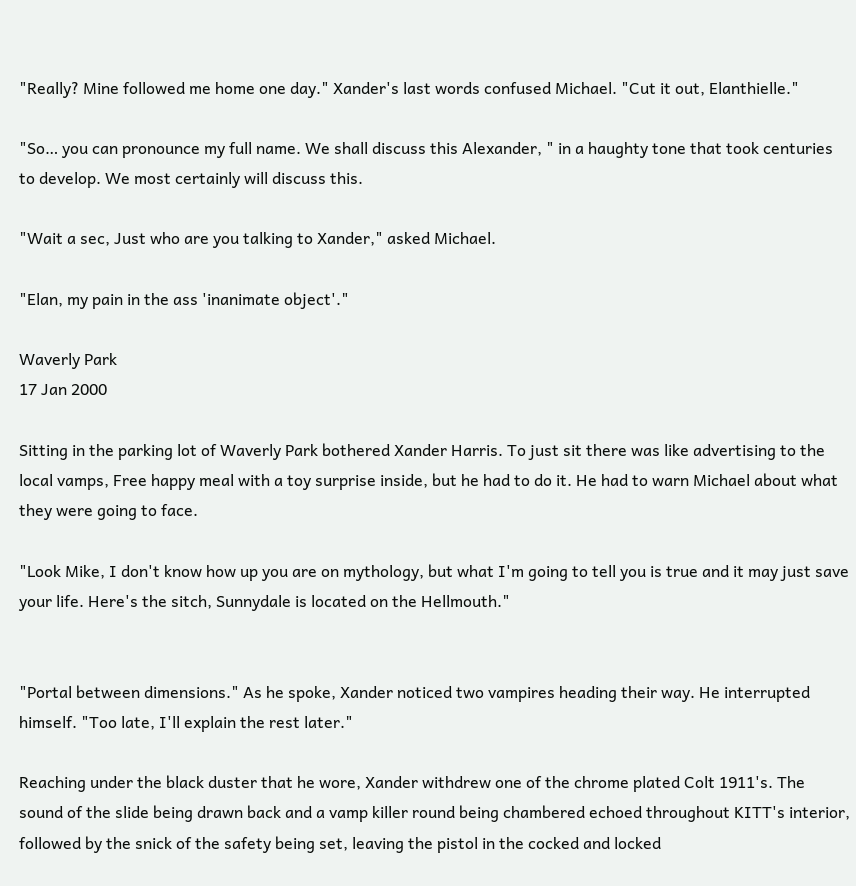"Really? Mine followed me home one day." Xander's last words confused Michael. "Cut it out, Elanthielle."

"So… you can pronounce my full name. We shall discuss this Alexander, " in a haughty tone that took centuries to develop. We most certainly will discuss this.

"Wait a sec, Just who are you talking to Xander," asked Michael.

"Elan, my pain in the ass 'inanimate object'."

Waverly Park
17 Jan 2000

Sitting in the parking lot of Waverly Park bothered Xander Harris. To just sit there was like advertising to the local vamps, Free happy meal with a toy surprise inside, but he had to do it. He had to warn Michael about what they were going to face.

"Look Mike, I don't know how up you are on mythology, but what I'm going to tell you is true and it may just save your life. Here's the sitch, Sunnydale is located on the Hellmouth."


"Portal between dimensions." As he spoke, Xander noticed two vampires heading their way. He interrupted himself. "Too late, I'll explain the rest later."

Reaching under the black duster that he wore, Xander withdrew one of the chrome plated Colt 1911's. The sound of the slide being drawn back and a vamp killer round being chambered echoed throughout KITT's interior, followed by the snick of the safety being set, leaving the pistol in the cocked and locked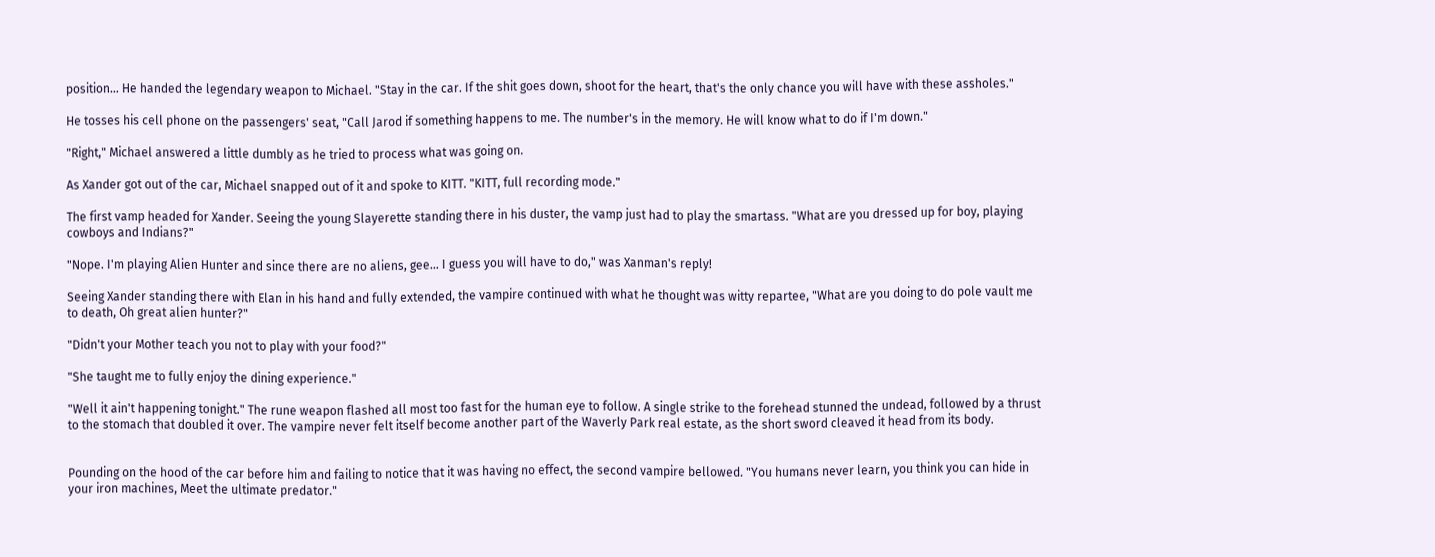position… He handed the legendary weapon to Michael. "Stay in the car. If the shit goes down, shoot for the heart, that's the only chance you will have with these assholes."

He tosses his cell phone on the passengers' seat, "Call Jarod if something happens to me. The number's in the memory. He will know what to do if I'm down."

"Right," Michael answered a little dumbly as he tried to process what was going on.

As Xander got out of the car, Michael snapped out of it and spoke to KITT. "KITT, full recording mode."

The first vamp headed for Xander. Seeing the young Slayerette standing there in his duster, the vamp just had to play the smartass. "What are you dressed up for boy, playing cowboys and Indians?"

"Nope. I'm playing Alien Hunter and since there are no aliens, gee… I guess you will have to do," was Xanman's reply!

Seeing Xander standing there with Elan in his hand and fully extended, the vampire continued with what he thought was witty repartee, "What are you doing to do pole vault me to death, Oh great alien hunter?"

"Didn't your Mother teach you not to play with your food?"

"She taught me to fully enjoy the dining experience."

"Well it ain't happening tonight." The rune weapon flashed all most too fast for the human eye to follow. A single strike to the forehead stunned the undead, followed by a thrust to the stomach that doubled it over. The vampire never felt itself become another part of the Waverly Park real estate, as the short sword cleaved it head from its body.


Pounding on the hood of the car before him and failing to notice that it was having no effect, the second vampire bellowed. "You humans never learn, you think you can hide in your iron machines, Meet the ultimate predator."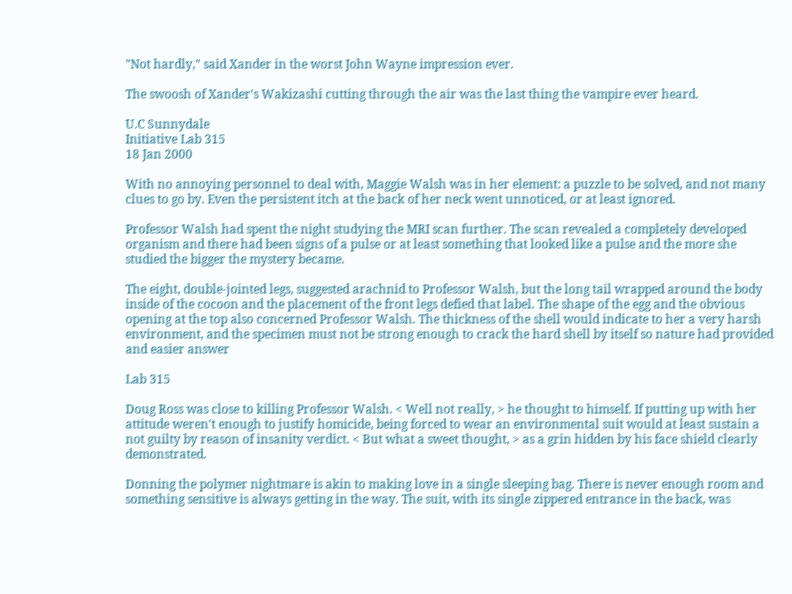"Not hardly," said Xander in the worst John Wayne impression ever.

The swoosh of Xander's Wakizashi cutting through the air was the last thing the vampire ever heard.

U.C Sunnydale
Initiative Lab 315
18 Jan 2000

With no annoying personnel to deal with, Maggie Walsh was in her element: a puzzle to be solved, and not many clues to go by. Even the persistent itch at the back of her neck went unnoticed, or at least ignored.

Professor Walsh had spent the night studying the MRI scan further. The scan revealed a completely developed organism and there had been signs of a pulse or at least something that looked like a pulse and the more she studied the bigger the mystery became.

The eight, double-jointed legs, suggested arachnid to Professor Walsh, but the long tail wrapped around the body inside of the cocoon and the placement of the front legs defied that label. The shape of the egg and the obvious opening at the top also concerned Professor Walsh. The thickness of the shell would indicate to her a very harsh environment, and the specimen must not be strong enough to crack the hard shell by itself so nature had provided and easier answer

Lab 315

Doug Ross was close to killing Professor Walsh. < Well not really, > he thought to himself. If putting up with her attitude weren't enough to justify homicide, being forced to wear an environmental suit would at least sustain a not guilty by reason of insanity verdict. < But what a sweet thought, > as a grin hidden by his face shield clearly demonstrated.

Donning the polymer nightmare is akin to making love in a single sleeping bag. There is never enough room and something sensitive is always getting in the way. The suit, with its single zippered entrance in the back, was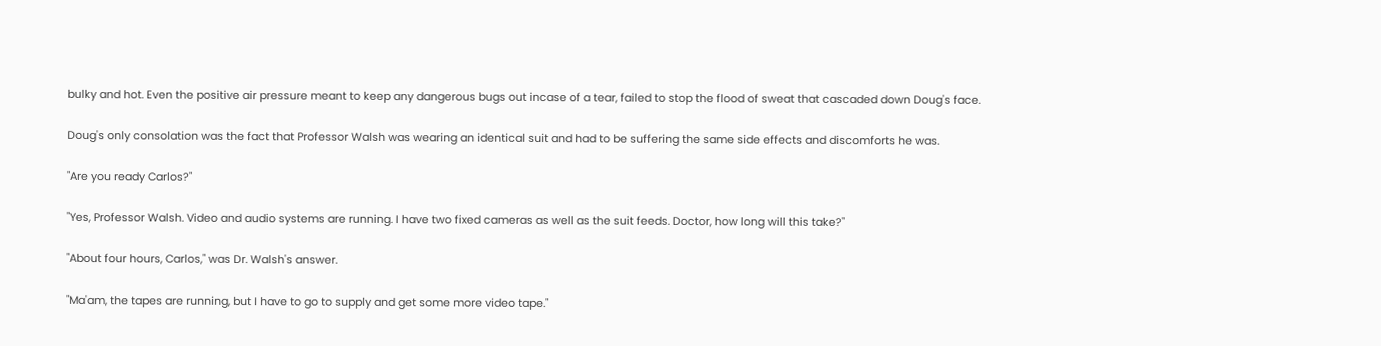bulky and hot. Even the positive air pressure meant to keep any dangerous bugs out incase of a tear, failed to stop the flood of sweat that cascaded down Doug's face.

Doug's only consolation was the fact that Professor Walsh was wearing an identical suit and had to be suffering the same side effects and discomforts he was.

"Are you ready Carlos?"

"Yes, Professor Walsh. Video and audio systems are running. I have two fixed cameras as well as the suit feeds. Doctor, how long will this take?"

"About four hours, Carlos," was Dr. Walsh's answer.

"Ma'am, the tapes are running, but I have to go to supply and get some more video tape."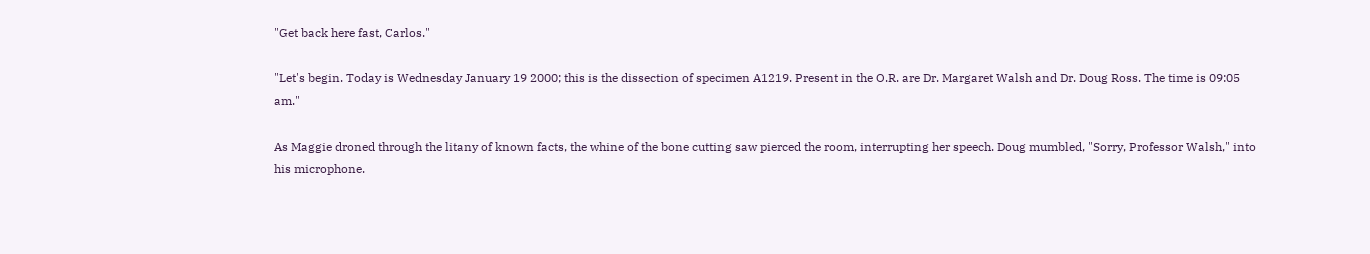"Get back here fast, Carlos."

"Let's begin. Today is Wednesday January 19 2000; this is the dissection of specimen A1219. Present in the O.R. are Dr. Margaret Walsh and Dr. Doug Ross. The time is 09:05 am."

As Maggie droned through the litany of known facts, the whine of the bone cutting saw pierced the room, interrupting her speech. Doug mumbled, "Sorry, Professor Walsh," into his microphone.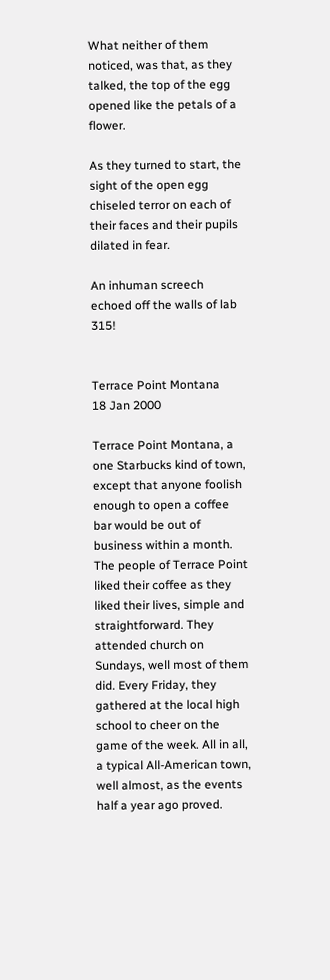What neither of them noticed, was that, as they talked, the top of the egg opened like the petals of a flower.

As they turned to start, the sight of the open egg chiseled terror on each of their faces and their pupils dilated in fear.

An inhuman screech echoed off the walls of lab 315!


Terrace Point Montana
18 Jan 2000

Terrace Point Montana, a one Starbucks kind of town, except that anyone foolish enough to open a coffee bar would be out of business within a month. The people of Terrace Point liked their coffee as they liked their lives, simple and straightforward. They attended church on Sundays, well most of them did. Every Friday, they gathered at the local high school to cheer on the game of the week. All in all, a typical All-American town, well almost, as the events half a year ago proved.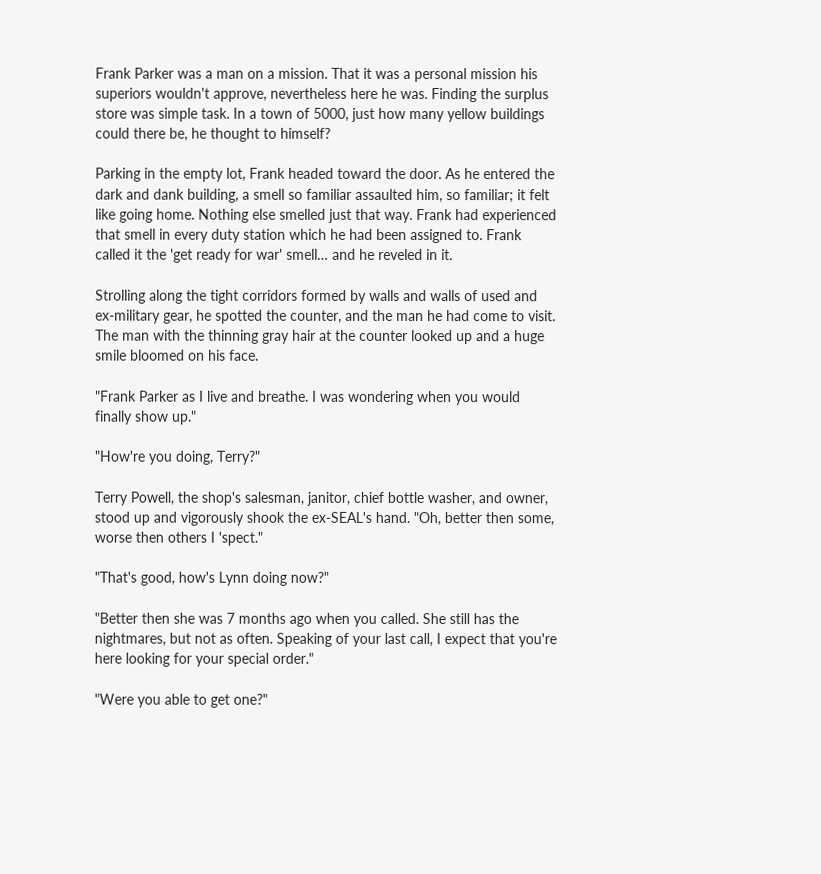Frank Parker was a man on a mission. That it was a personal mission his superiors wouldn't approve, nevertheless here he was. Finding the surplus store was simple task. In a town of 5000, just how many yellow buildings could there be, he thought to himself?

Parking in the empty lot, Frank headed toward the door. As he entered the dark and dank building, a smell so familiar assaulted him, so familiar; it felt like going home. Nothing else smelled just that way. Frank had experienced that smell in every duty station which he had been assigned to. Frank called it the 'get ready for war' smell… and he reveled in it.

Strolling along the tight corridors formed by walls and walls of used and ex-military gear, he spotted the counter, and the man he had come to visit. The man with the thinning gray hair at the counter looked up and a huge smile bloomed on his face.

"Frank Parker as I live and breathe. I was wondering when you would finally show up."

"How're you doing, Terry?"

Terry Powell, the shop's salesman, janitor, chief bottle washer, and owner, stood up and vigorously shook the ex-SEAL's hand. "Oh, better then some, worse then others I 'spect."

"That's good, how's Lynn doing now?"

"Better then she was 7 months ago when you called. She still has the nightmares, but not as often. Speaking of your last call, I expect that you're here looking for your special order."

"Were you able to get one?"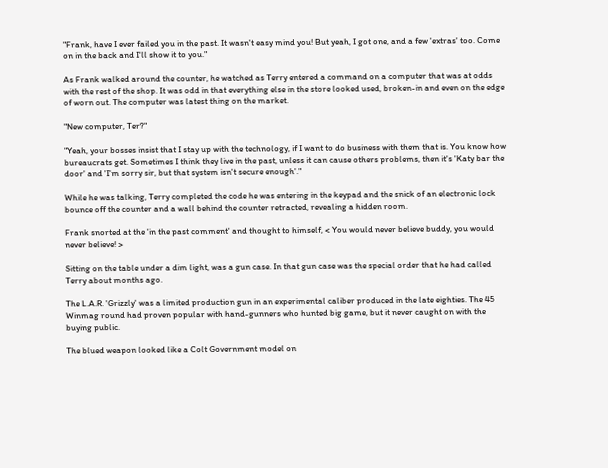"Frank, have I ever failed you in the past. It wasn't easy mind you! But yeah, I got one, and a few 'extras' too. Come on in the back and I'll show it to you."

As Frank walked around the counter, he watched as Terry entered a command on a computer that was at odds with the rest of the shop. It was odd in that everything else in the store looked used, broken-in and even on the edge of worn out. The computer was latest thing on the market.

"New computer, Ter?"

"Yeah, your bosses insist that I stay up with the technology, if I want to do business with them that is. You know how bureaucrats get. Sometimes I think they live in the past, unless it can cause others problems, then it's 'Katy bar the door' and 'I'm sorry sir, but that system isn't secure enough'."

While he was talking, Terry completed the code he was entering in the keypad and the snick of an electronic lock bounce off the counter and a wall behind the counter retracted, revealing a hidden room.

Frank snorted at the 'in the past comment' and thought to himself, < You would never believe buddy, you would never believe! >

Sitting on the table under a dim light, was a gun case. In that gun case was the special order that he had called Terry about months ago.

The L.A.R. 'Grizzly' was a limited production gun in an experimental caliber produced in the late eighties. The 45 Winmag round had proven popular with hand-gunners who hunted big game, but it never caught on with the buying public.

The blued weapon looked like a Colt Government model on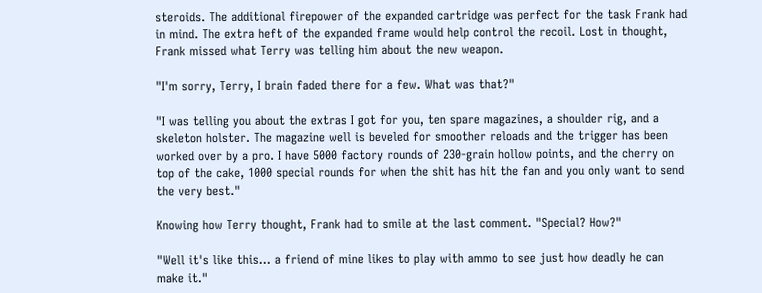steroids. The additional firepower of the expanded cartridge was perfect for the task Frank had in mind. The extra heft of the expanded frame would help control the recoil. Lost in thought, Frank missed what Terry was telling him about the new weapon.

"I'm sorry, Terry, I brain faded there for a few. What was that?"

"I was telling you about the extras I got for you, ten spare magazines, a shoulder rig, and a skeleton holster. The magazine well is beveled for smoother reloads and the trigger has been worked over by a pro. I have 5000 factory rounds of 230-grain hollow points, and the cherry on top of the cake, 1000 special rounds for when the shit has hit the fan and you only want to send the very best."

Knowing how Terry thought, Frank had to smile at the last comment. "Special? How?"

"Well it's like this… a friend of mine likes to play with ammo to see just how deadly he can make it."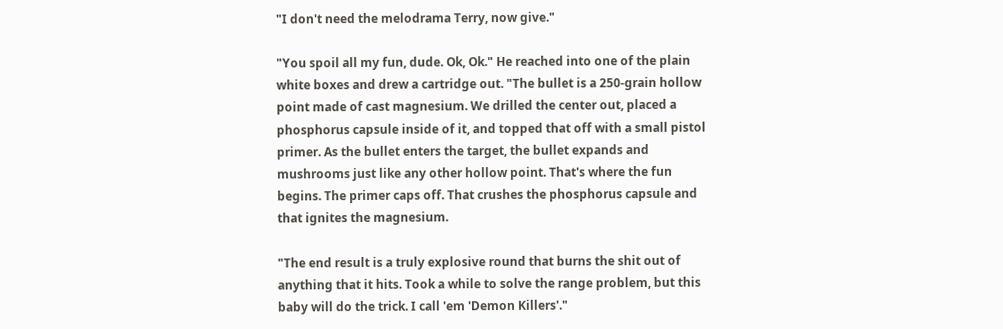"I don't need the melodrama Terry, now give."

"You spoil all my fun, dude. Ok, Ok." He reached into one of the plain white boxes and drew a cartridge out. "The bullet is a 250-grain hollow point made of cast magnesium. We drilled the center out, placed a phosphorus capsule inside of it, and topped that off with a small pistol primer. As the bullet enters the target, the bullet expands and mushrooms just like any other hollow point. That's where the fun begins. The primer caps off. That crushes the phosphorus capsule and that ignites the magnesium.

"The end result is a truly explosive round that burns the shit out of anything that it hits. Took a while to solve the range problem, but this baby will do the trick. I call 'em 'Demon Killers'."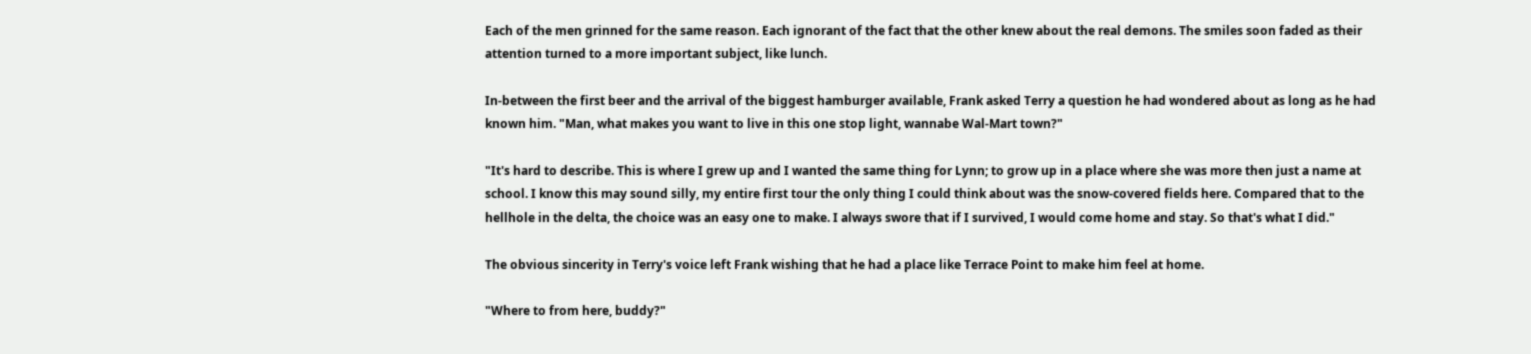Each of the men grinned for the same reason. Each ignorant of the fact that the other knew about the real demons. The smiles soon faded as their attention turned to a more important subject, like lunch.

In-between the first beer and the arrival of the biggest hamburger available, Frank asked Terry a question he had wondered about as long as he had known him. "Man, what makes you want to live in this one stop light, wannabe Wal-Mart town?"

"It's hard to describe. This is where I grew up and I wanted the same thing for Lynn; to grow up in a place where she was more then just a name at school. I know this may sound silly, my entire first tour the only thing I could think about was the snow-covered fields here. Compared that to the hellhole in the delta, the choice was an easy one to make. I always swore that if I survived, I would come home and stay. So that's what I did."

The obvious sincerity in Terry's voice left Frank wishing that he had a place like Terrace Point to make him feel at home.

"Where to from here, buddy?"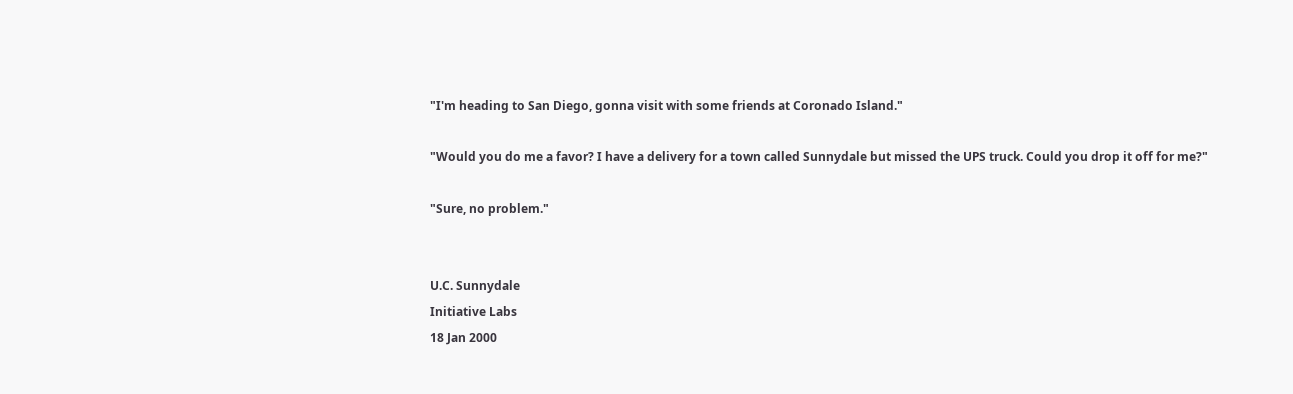"I'm heading to San Diego, gonna visit with some friends at Coronado Island."

"Would you do me a favor? I have a delivery for a town called Sunnydale but missed the UPS truck. Could you drop it off for me?"

"Sure, no problem."


U.C. Sunnydale
Initiative Labs
18 Jan 2000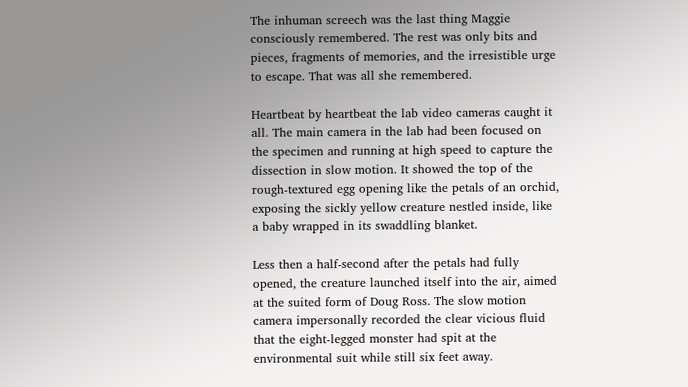The inhuman screech was the last thing Maggie consciously remembered. The rest was only bits and pieces, fragments of memories, and the irresistible urge to escape. That was all she remembered.

Heartbeat by heartbeat the lab video cameras caught it all. The main camera in the lab had been focused on the specimen and running at high speed to capture the dissection in slow motion. It showed the top of the rough-textured egg opening like the petals of an orchid, exposing the sickly yellow creature nestled inside, like a baby wrapped in its swaddling blanket.

Less then a half-second after the petals had fully opened, the creature launched itself into the air, aimed at the suited form of Doug Ross. The slow motion camera impersonally recorded the clear vicious fluid that the eight-legged monster had spit at the environmental suit while still six feet away.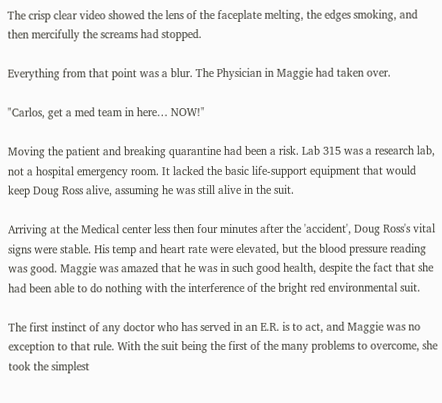The crisp clear video showed the lens of the faceplate melting, the edges smoking, and then mercifully the screams had stopped.

Everything from that point was a blur. The Physician in Maggie had taken over.

"Carlos, get a med team in here… NOW!"

Moving the patient and breaking quarantine had been a risk. Lab 315 was a research lab, not a hospital emergency room. It lacked the basic life-support equipment that would keep Doug Ross alive, assuming he was still alive in the suit.

Arriving at the Medical center less then four minutes after the 'accident', Doug Ross's vital signs were stable. His temp and heart rate were elevated, but the blood pressure reading was good. Maggie was amazed that he was in such good health, despite the fact that she had been able to do nothing with the interference of the bright red environmental suit.

The first instinct of any doctor who has served in an E.R. is to act, and Maggie was no exception to that rule. With the suit being the first of the many problems to overcome, she took the simplest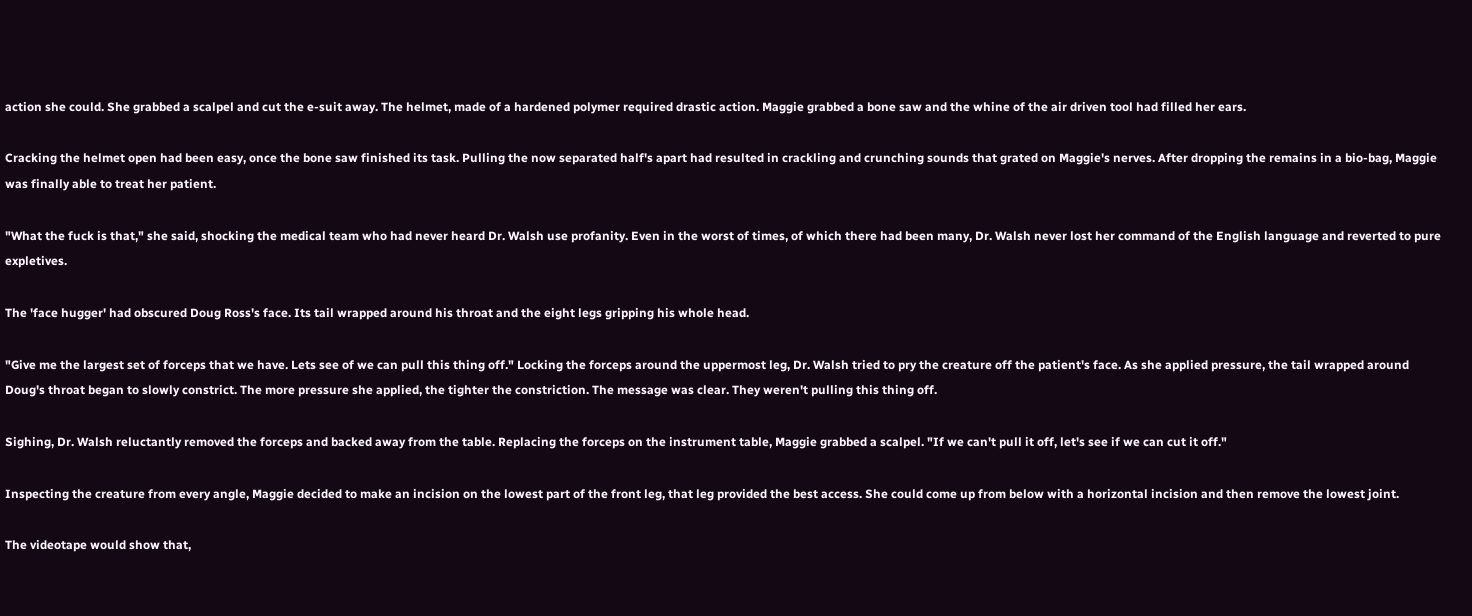action she could. She grabbed a scalpel and cut the e-suit away. The helmet, made of a hardened polymer required drastic action. Maggie grabbed a bone saw and the whine of the air driven tool had filled her ears.

Cracking the helmet open had been easy, once the bone saw finished its task. Pulling the now separated half's apart had resulted in crackling and crunching sounds that grated on Maggie's nerves. After dropping the remains in a bio-bag, Maggie was finally able to treat her patient.

"What the fuck is that," she said, shocking the medical team who had never heard Dr. Walsh use profanity. Even in the worst of times, of which there had been many, Dr. Walsh never lost her command of the English language and reverted to pure expletives.

The 'face hugger' had obscured Doug Ross's face. Its tail wrapped around his throat and the eight legs gripping his whole head.

"Give me the largest set of forceps that we have. Lets see of we can pull this thing off." Locking the forceps around the uppermost leg, Dr. Walsh tried to pry the creature off the patient's face. As she applied pressure, the tail wrapped around Doug's throat began to slowly constrict. The more pressure she applied, the tighter the constriction. The message was clear. They weren't pulling this thing off.

Sighing, Dr. Walsh reluctantly removed the forceps and backed away from the table. Replacing the forceps on the instrument table, Maggie grabbed a scalpel. "If we can't pull it off, let's see if we can cut it off."

Inspecting the creature from every angle, Maggie decided to make an incision on the lowest part of the front leg, that leg provided the best access. She could come up from below with a horizontal incision and then remove the lowest joint.

The videotape would show that,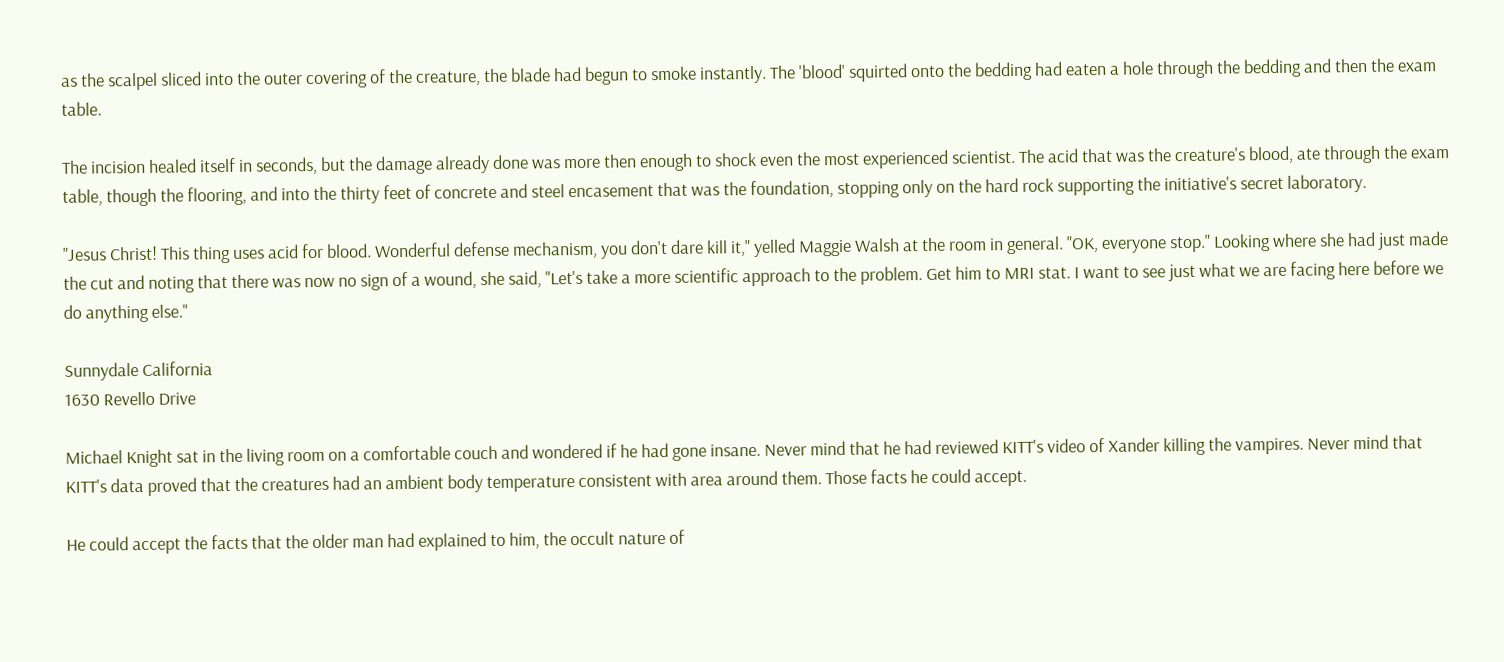as the scalpel sliced into the outer covering of the creature, the blade had begun to smoke instantly. The 'blood' squirted onto the bedding had eaten a hole through the bedding and then the exam table.

The incision healed itself in seconds, but the damage already done was more then enough to shock even the most experienced scientist. The acid that was the creature's blood, ate through the exam table, though the flooring, and into the thirty feet of concrete and steel encasement that was the foundation, stopping only on the hard rock supporting the initiative's secret laboratory.

"Jesus Christ! This thing uses acid for blood. Wonderful defense mechanism, you don't dare kill it," yelled Maggie Walsh at the room in general. "OK, everyone stop." Looking where she had just made the cut and noting that there was now no sign of a wound, she said, "Let's take a more scientific approach to the problem. Get him to MRI stat. I want to see just what we are facing here before we do anything else."

Sunnydale California
1630 Revello Drive

Michael Knight sat in the living room on a comfortable couch and wondered if he had gone insane. Never mind that he had reviewed KITT's video of Xander killing the vampires. Never mind that KITT's data proved that the creatures had an ambient body temperature consistent with area around them. Those facts he could accept.

He could accept the facts that the older man had explained to him, the occult nature of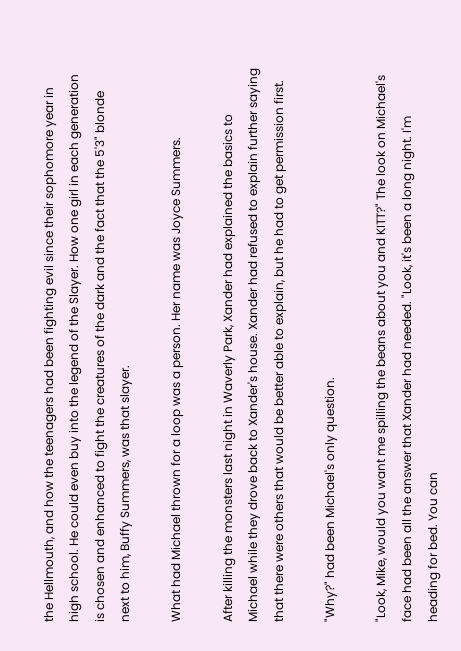the Hellmouth, and how the teenagers had been fighting evil since their sophomore year in high school. He could even buy into the legend of the Slayer. How one girl in each generation is chosen and enhanced to fight the creatures of the dark and the fact that the 5'3" blonde next to him, Buffy Summers, was that slayer.

What had Michael thrown for a loop was a person. Her name was Joyce Summers.

After killing the monsters last night in Waverly Park, Xander had explained the basics to Michael while they drove back to Xander's house. Xander had refused to explain further saying that there were others that would be better able to explain, but he had to get permission first.

"Why?" had been Michael's only question.

"Look, Mike, would you want me spilling the beans about you and KITT?" The look on Michael's face had been all the answer that Xander had needed. "Look, it's been a long night. I'm heading for bed. You can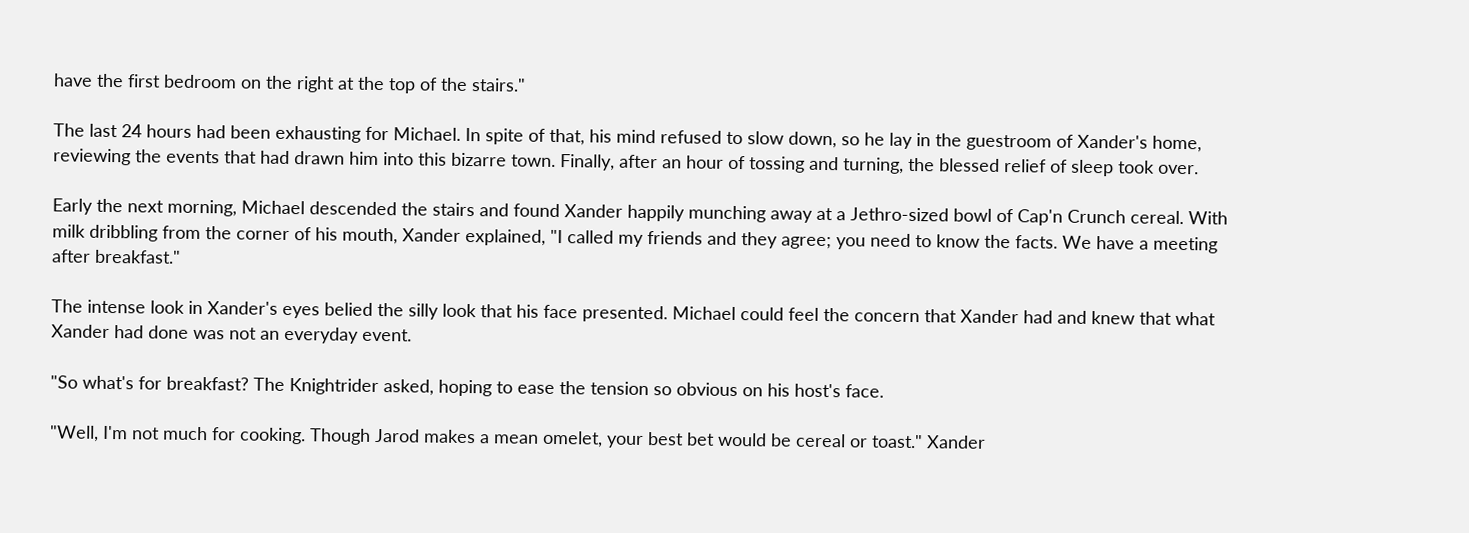have the first bedroom on the right at the top of the stairs."

The last 24 hours had been exhausting for Michael. In spite of that, his mind refused to slow down, so he lay in the guestroom of Xander's home, reviewing the events that had drawn him into this bizarre town. Finally, after an hour of tossing and turning, the blessed relief of sleep took over.

Early the next morning, Michael descended the stairs and found Xander happily munching away at a Jethro-sized bowl of Cap'n Crunch cereal. With milk dribbling from the corner of his mouth, Xander explained, "I called my friends and they agree; you need to know the facts. We have a meeting after breakfast."

The intense look in Xander's eyes belied the silly look that his face presented. Michael could feel the concern that Xander had and knew that what Xander had done was not an everyday event.

"So what's for breakfast? The Knightrider asked, hoping to ease the tension so obvious on his host's face.

"Well, I'm not much for cooking. Though Jarod makes a mean omelet, your best bet would be cereal or toast." Xander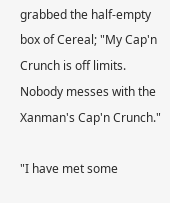grabbed the half-empty box of Cereal; "My Cap'n Crunch is off limits. Nobody messes with the Xanman's Cap'n Crunch."

"I have met some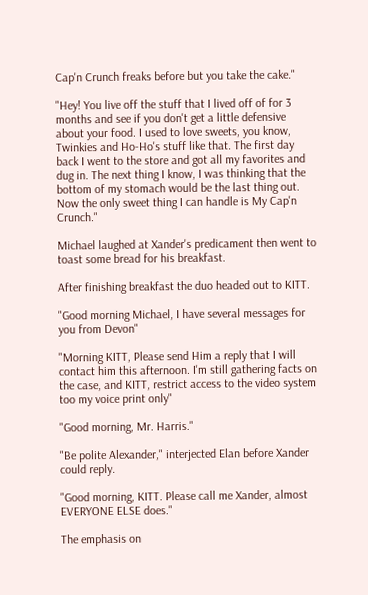Cap'n Crunch freaks before but you take the cake."

"Hey! You live off the stuff that I lived off of for 3 months and see if you don't get a little defensive about your food. I used to love sweets, you know, Twinkies and Ho-Ho's stuff like that. The first day back I went to the store and got all my favorites and dug in. The next thing I know, I was thinking that the bottom of my stomach would be the last thing out. Now the only sweet thing I can handle is My Cap'n Crunch."

Michael laughed at Xander's predicament then went to toast some bread for his breakfast.

After finishing breakfast the duo headed out to KITT.

"Good morning Michael, I have several messages for you from Devon"

"Morning KITT, Please send Him a reply that I will contact him this afternoon. I'm still gathering facts on the case, and KITT, restrict access to the video system too my voice print only"

"Good morning, Mr. Harris."

"Be polite Alexander," interjected Elan before Xander could reply.

"Good morning, KITT. Please call me Xander, almost EVERYONE ELSE does."

The emphasis on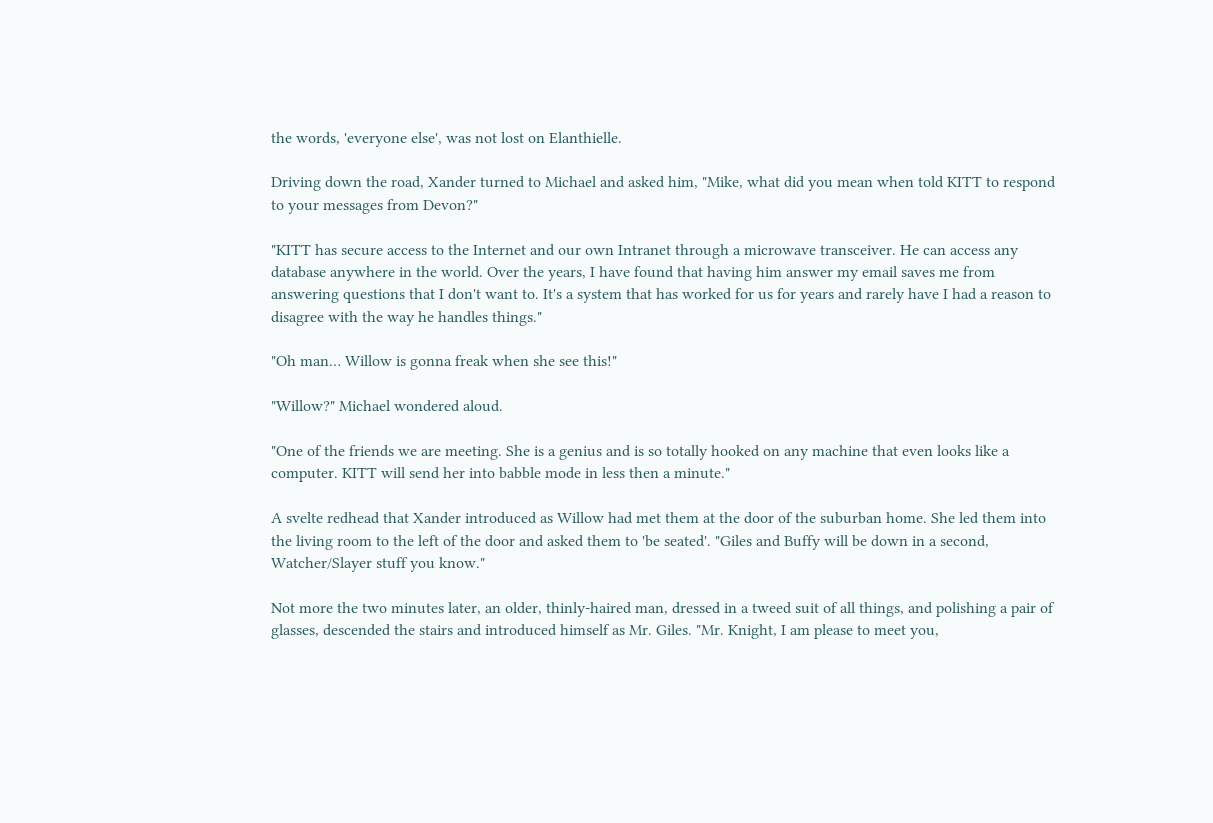the words, 'everyone else', was not lost on Elanthielle.

Driving down the road, Xander turned to Michael and asked him, "Mike, what did you mean when told KITT to respond to your messages from Devon?"

"KITT has secure access to the Internet and our own Intranet through a microwave transceiver. He can access any database anywhere in the world. Over the years, I have found that having him answer my email saves me from answering questions that I don't want to. It's a system that has worked for us for years and rarely have I had a reason to disagree with the way he handles things."

"Oh man… Willow is gonna freak when she see this!"

"Willow?" Michael wondered aloud.

"One of the friends we are meeting. She is a genius and is so totally hooked on any machine that even looks like a computer. KITT will send her into babble mode in less then a minute."

A svelte redhead that Xander introduced as Willow had met them at the door of the suburban home. She led them into the living room to the left of the door and asked them to 'be seated'. "Giles and Buffy will be down in a second, Watcher/Slayer stuff you know."

Not more the two minutes later, an older, thinly-haired man, dressed in a tweed suit of all things, and polishing a pair of glasses, descended the stairs and introduced himself as Mr. Giles. "Mr. Knight, I am please to meet you,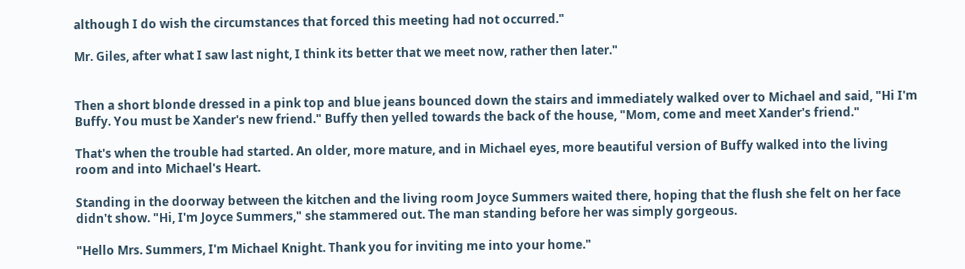although I do wish the circumstances that forced this meeting had not occurred."

Mr. Giles, after what I saw last night, I think its better that we meet now, rather then later."


Then a short blonde dressed in a pink top and blue jeans bounced down the stairs and immediately walked over to Michael and said, "Hi I'm Buffy. You must be Xander's new friend." Buffy then yelled towards the back of the house, "Mom, come and meet Xander's friend."

That's when the trouble had started. An older, more mature, and in Michael eyes, more beautiful version of Buffy walked into the living room and into Michael's Heart.

Standing in the doorway between the kitchen and the living room Joyce Summers waited there, hoping that the flush she felt on her face didn't show. "Hi, I'm Joyce Summers," she stammered out. The man standing before her was simply gorgeous.

"Hello Mrs. Summers, I'm Michael Knight. Thank you for inviting me into your home."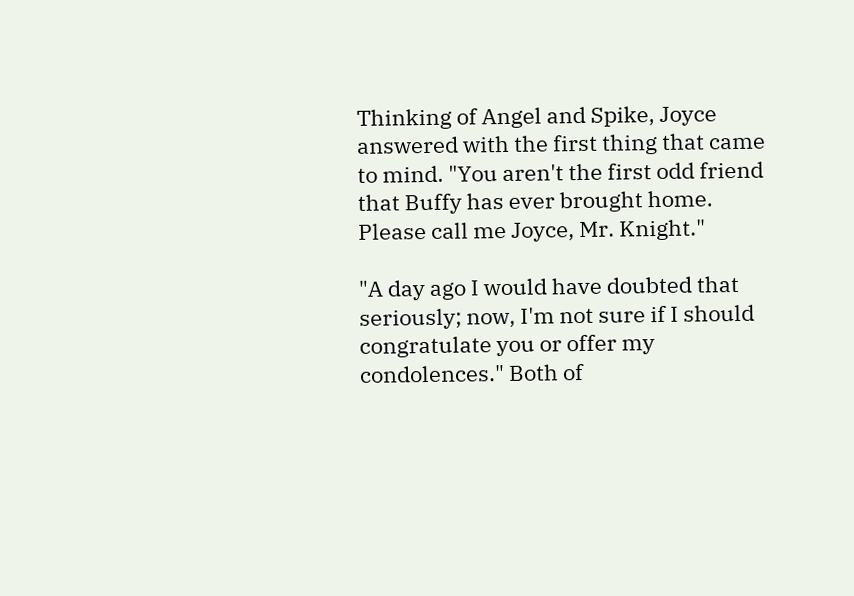Thinking of Angel and Spike, Joyce answered with the first thing that came to mind. "You aren't the first odd friend that Buffy has ever brought home. Please call me Joyce, Mr. Knight."

"A day ago I would have doubted that seriously; now, I'm not sure if I should congratulate you or offer my condolences." Both of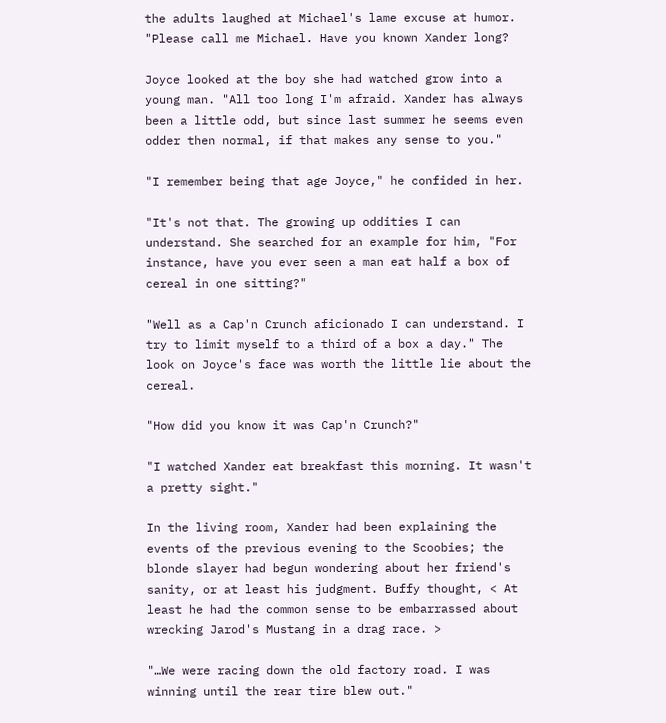the adults laughed at Michael's lame excuse at humor. "Please call me Michael. Have you known Xander long?

Joyce looked at the boy she had watched grow into a young man. "All too long I'm afraid. Xander has always been a little odd, but since last summer he seems even odder then normal, if that makes any sense to you."

"I remember being that age Joyce," he confided in her.

"It's not that. The growing up oddities I can understand. She searched for an example for him, "For instance, have you ever seen a man eat half a box of cereal in one sitting?"

"Well as a Cap'n Crunch aficionado I can understand. I try to limit myself to a third of a box a day." The look on Joyce's face was worth the little lie about the cereal.

"How did you know it was Cap'n Crunch?"

"I watched Xander eat breakfast this morning. It wasn't a pretty sight."

In the living room, Xander had been explaining the events of the previous evening to the Scoobies; the blonde slayer had begun wondering about her friend's sanity, or at least his judgment. Buffy thought, < At least he had the common sense to be embarrassed about wrecking Jarod's Mustang in a drag race. >

"…We were racing down the old factory road. I was winning until the rear tire blew out."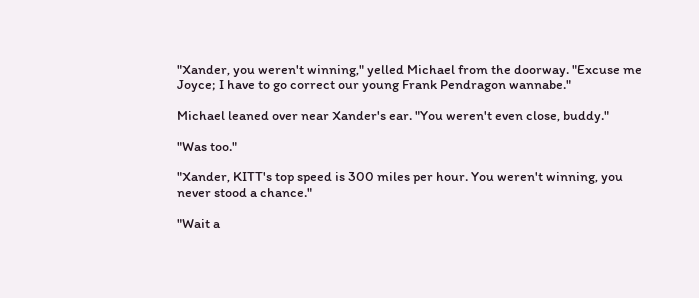"Xander, you weren't winning," yelled Michael from the doorway. "Excuse me Joyce; I have to go correct our young Frank Pendragon wannabe."

Michael leaned over near Xander's ear. "You weren't even close, buddy."

"Was too."

"Xander, KITT's top speed is 300 miles per hour. You weren't winning, you never stood a chance."

"Wait a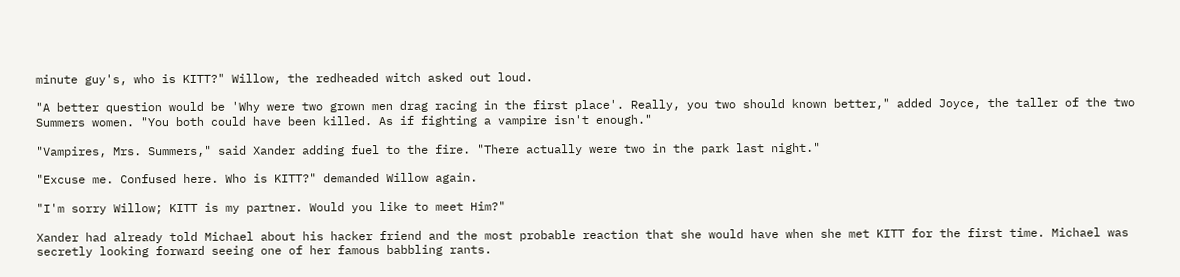minute guy's, who is KITT?" Willow, the redheaded witch asked out loud.

"A better question would be 'Why were two grown men drag racing in the first place'. Really, you two should known better," added Joyce, the taller of the two Summers women. "You both could have been killed. As if fighting a vampire isn't enough."

"Vampires, Mrs. Summers," said Xander adding fuel to the fire. "There actually were two in the park last night."

"Excuse me. Confused here. Who is KITT?" demanded Willow again.

"I'm sorry Willow; KITT is my partner. Would you like to meet Him?"

Xander had already told Michael about his hacker friend and the most probable reaction that she would have when she met KITT for the first time. Michael was secretly looking forward seeing one of her famous babbling rants.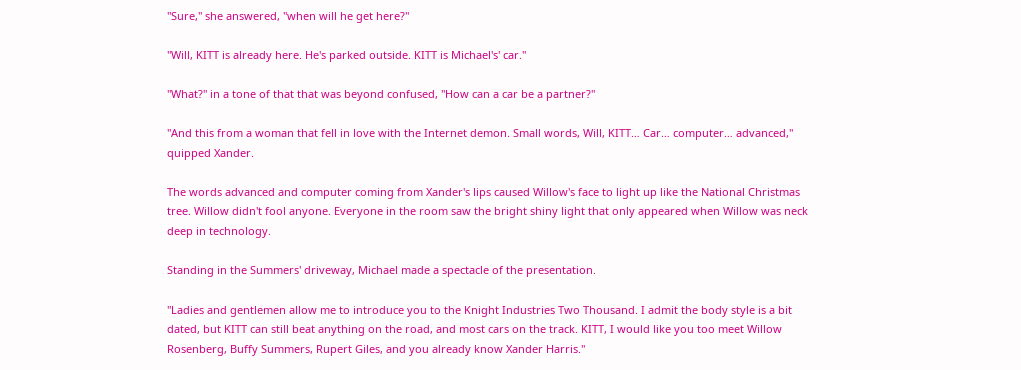"Sure," she answered, "when will he get here?"

"Will, KITT is already here. He's parked outside. KITT is Michael's' car."

"What?" in a tone of that that was beyond confused, "How can a car be a partner?"

"And this from a woman that fell in love with the Internet demon. Small words, Will, KITT… Car… computer… advanced," quipped Xander.

The words advanced and computer coming from Xander's lips caused Willow's face to light up like the National Christmas tree. Willow didn't fool anyone. Everyone in the room saw the bright shiny light that only appeared when Willow was neck deep in technology.

Standing in the Summers' driveway, Michael made a spectacle of the presentation.

"Ladies and gentlemen allow me to introduce you to the Knight Industries Two Thousand. I admit the body style is a bit dated, but KITT can still beat anything on the road, and most cars on the track. KITT, I would like you too meet Willow Rosenberg, Buffy Summers, Rupert Giles, and you already know Xander Harris."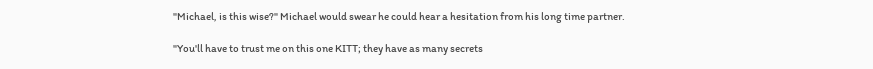"Michael, is this wise?" Michael would swear he could hear a hesitation from his long time partner.

"You'll have to trust me on this one KITT; they have as many secrets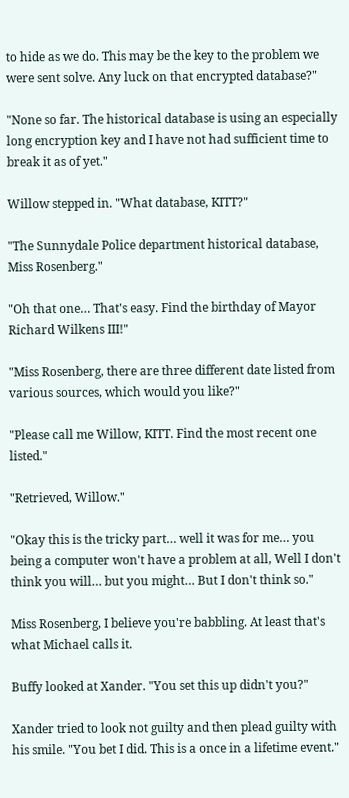to hide as we do. This may be the key to the problem we were sent solve. Any luck on that encrypted database?"

"None so far. The historical database is using an especially long encryption key and I have not had sufficient time to break it as of yet."

Willow stepped in. "What database, KITT?"

"The Sunnydale Police department historical database, Miss Rosenberg."

"Oh that one… That's easy. Find the birthday of Mayor Richard Wilkens III!"

"Miss Rosenberg, there are three different date listed from various sources, which would you like?"

"Please call me Willow, KITT. Find the most recent one listed."

"Retrieved, Willow."

"Okay this is the tricky part… well it was for me… you being a computer won't have a problem at all, Well I don't think you will… but you might… But I don't think so."

Miss Rosenberg, I believe you're babbling. At least that's what Michael calls it.

Buffy looked at Xander. "You set this up didn't you?"

Xander tried to look not guilty and then plead guilty with his smile. "You bet I did. This is a once in a lifetime event."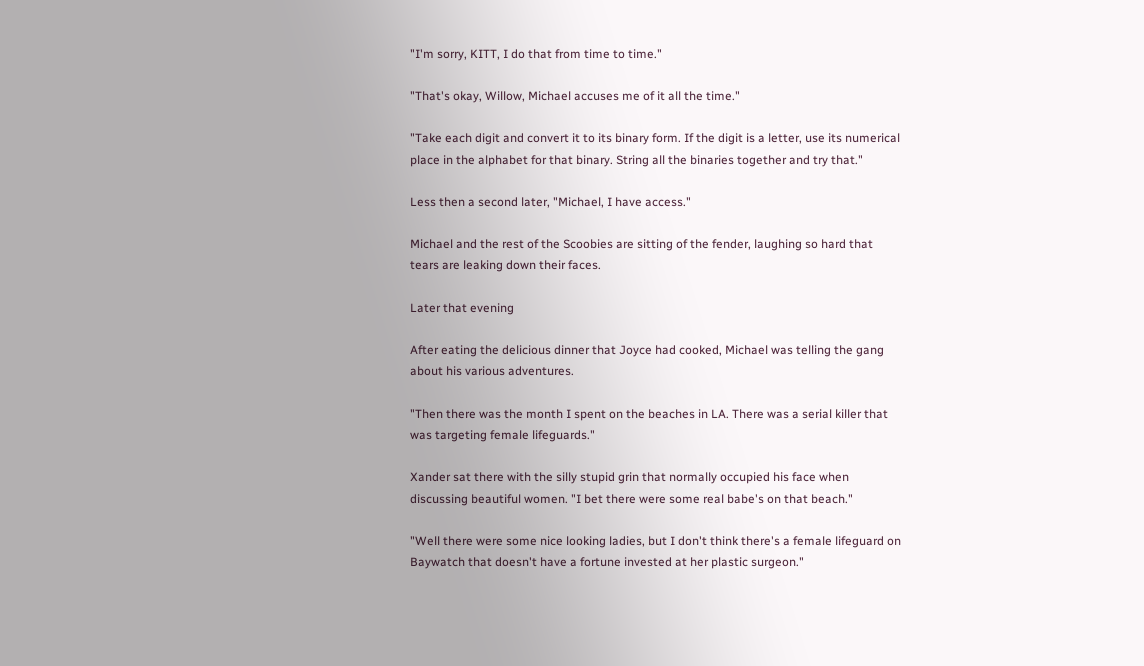"I'm sorry, KITT, I do that from time to time."

"That's okay, Willow, Michael accuses me of it all the time."

"Take each digit and convert it to its binary form. If the digit is a letter, use its numerical place in the alphabet for that binary. String all the binaries together and try that."

Less then a second later, "Michael, I have access."

Michael and the rest of the Scoobies are sitting of the fender, laughing so hard that tears are leaking down their faces.

Later that evening

After eating the delicious dinner that Joyce had cooked, Michael was telling the gang about his various adventures.

"Then there was the month I spent on the beaches in LA. There was a serial killer that was targeting female lifeguards."

Xander sat there with the silly stupid grin that normally occupied his face when discussing beautiful women. "I bet there were some real babe's on that beach."

"Well there were some nice looking ladies, but I don't think there's a female lifeguard on Baywatch that doesn't have a fortune invested at her plastic surgeon."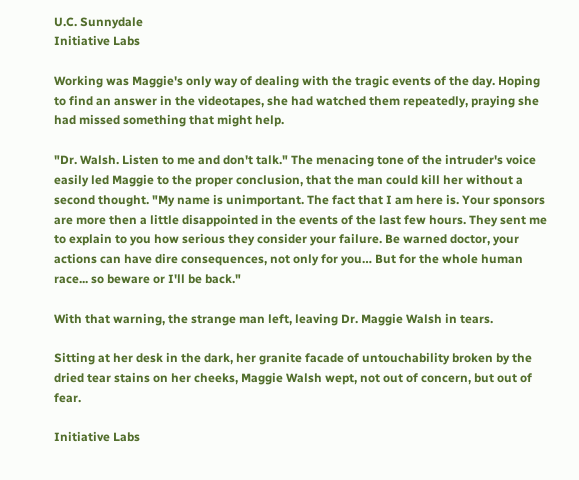U.C. Sunnydale
Initiative Labs

Working was Maggie's only way of dealing with the tragic events of the day. Hoping to find an answer in the videotapes, she had watched them repeatedly, praying she had missed something that might help.

"Dr. Walsh. Listen to me and don't talk." The menacing tone of the intruder's voice easily led Maggie to the proper conclusion, that the man could kill her without a second thought. "My name is unimportant. The fact that I am here is. Your sponsors are more then a little disappointed in the events of the last few hours. They sent me to explain to you how serious they consider your failure. Be warned doctor, your actions can have dire consequences, not only for you… But for the whole human race... so beware or I'll be back."

With that warning, the strange man left, leaving Dr. Maggie Walsh in tears.

Sitting at her desk in the dark, her granite facade of untouchability broken by the dried tear stains on her cheeks, Maggie Walsh wept, not out of concern, but out of fear.

Initiative Labs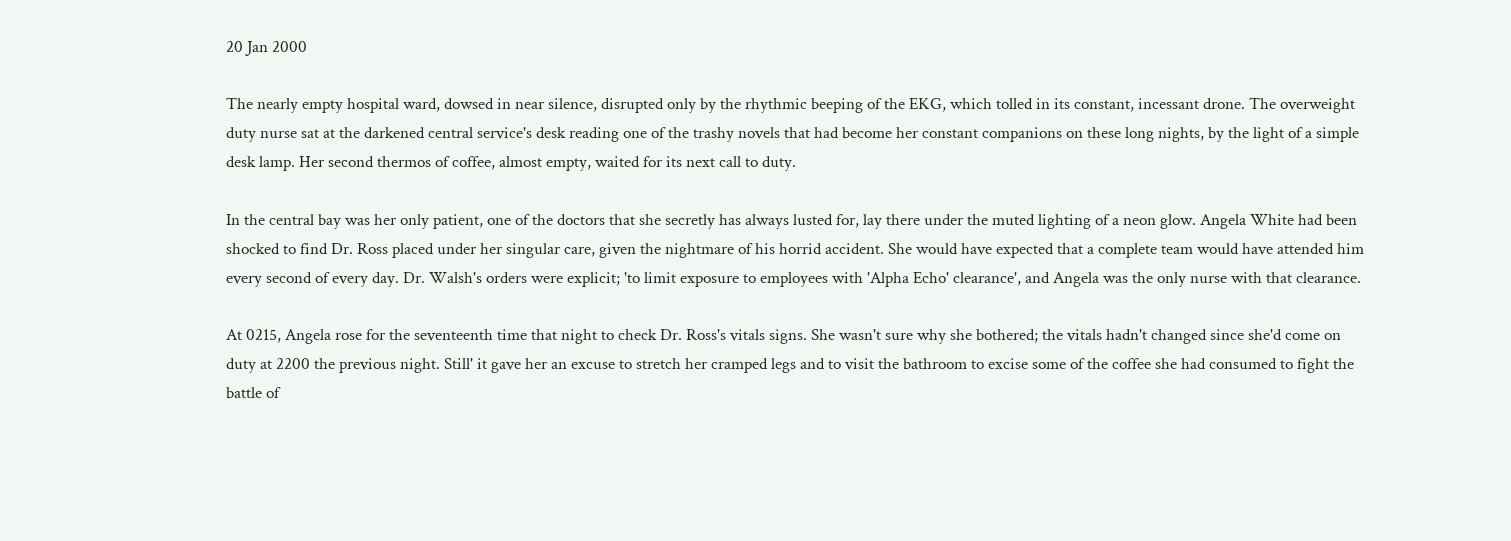20 Jan 2000

The nearly empty hospital ward, dowsed in near silence, disrupted only by the rhythmic beeping of the EKG, which tolled in its constant, incessant drone. The overweight duty nurse sat at the darkened central service's desk reading one of the trashy novels that had become her constant companions on these long nights, by the light of a simple desk lamp. Her second thermos of coffee, almost empty, waited for its next call to duty.

In the central bay was her only patient, one of the doctors that she secretly has always lusted for, lay there under the muted lighting of a neon glow. Angela White had been shocked to find Dr. Ross placed under her singular care, given the nightmare of his horrid accident. She would have expected that a complete team would have attended him every second of every day. Dr. Walsh's orders were explicit; 'to limit exposure to employees with 'Alpha Echo' clearance', and Angela was the only nurse with that clearance.

At 0215, Angela rose for the seventeenth time that night to check Dr. Ross's vitals signs. She wasn't sure why she bothered; the vitals hadn't changed since she'd come on duty at 2200 the previous night. Still' it gave her an excuse to stretch her cramped legs and to visit the bathroom to excise some of the coffee she had consumed to fight the battle of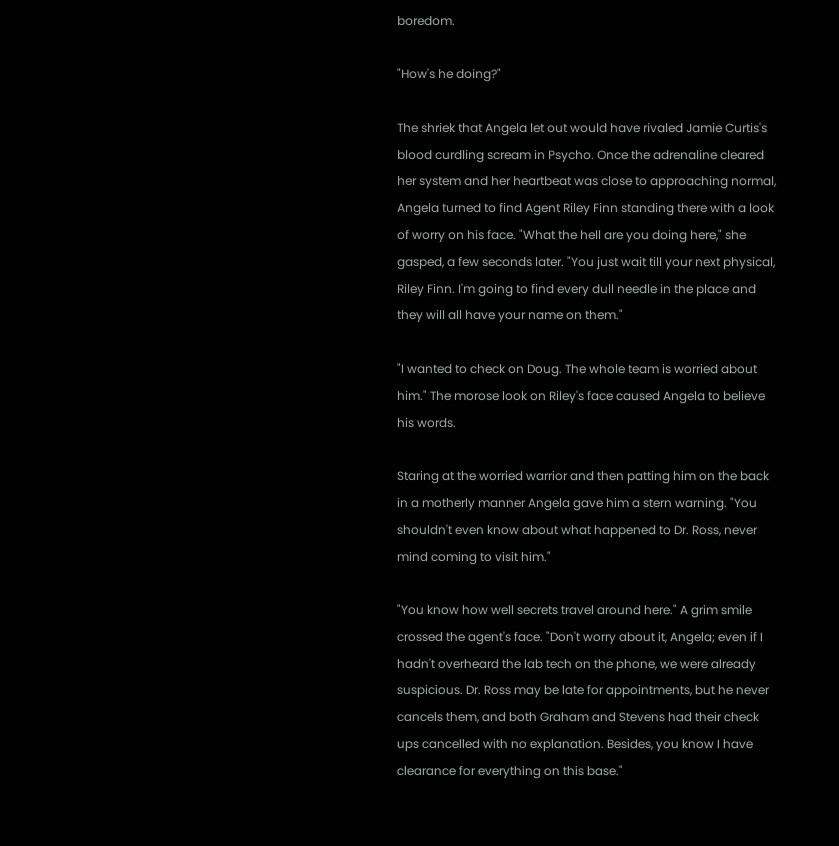boredom.

"How's he doing?"

The shriek that Angela let out would have rivaled Jamie Curtis's blood curdling scream in Psycho. Once the adrenaline cleared her system and her heartbeat was close to approaching normal, Angela turned to find Agent Riley Finn standing there with a look of worry on his face. "What the hell are you doing here," she gasped, a few seconds later. "You just wait till your next physical, Riley Finn. I'm going to find every dull needle in the place and they will all have your name on them."

"I wanted to check on Doug. The whole team is worried about him." The morose look on Riley's face caused Angela to believe his words.

Staring at the worried warrior and then patting him on the back in a motherly manner Angela gave him a stern warning. "You shouldn't even know about what happened to Dr. Ross, never mind coming to visit him."

"You know how well secrets travel around here." A grim smile crossed the agent's face. "Don't worry about it, Angela; even if I hadn't overheard the lab tech on the phone, we were already suspicious. Dr. Ross may be late for appointments, but he never cancels them, and both Graham and Stevens had their check ups cancelled with no explanation. Besides, you know I have clearance for everything on this base."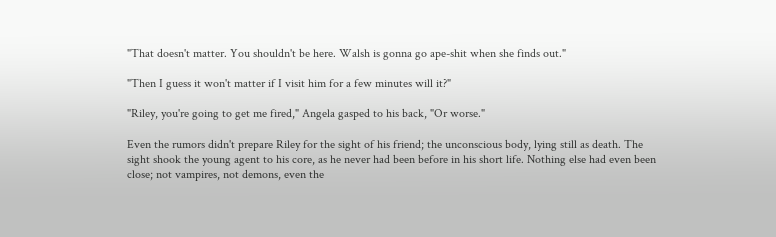"That doesn't matter. You shouldn't be here. Walsh is gonna go ape-shit when she finds out."

"Then I guess it won't matter if I visit him for a few minutes will it?"

"Riley, you're going to get me fired," Angela gasped to his back, "Or worse."

Even the rumors didn't prepare Riley for the sight of his friend; the unconscious body, lying still as death. The sight shook the young agent to his core, as he never had been before in his short life. Nothing else had even been close; not vampires, not demons, even the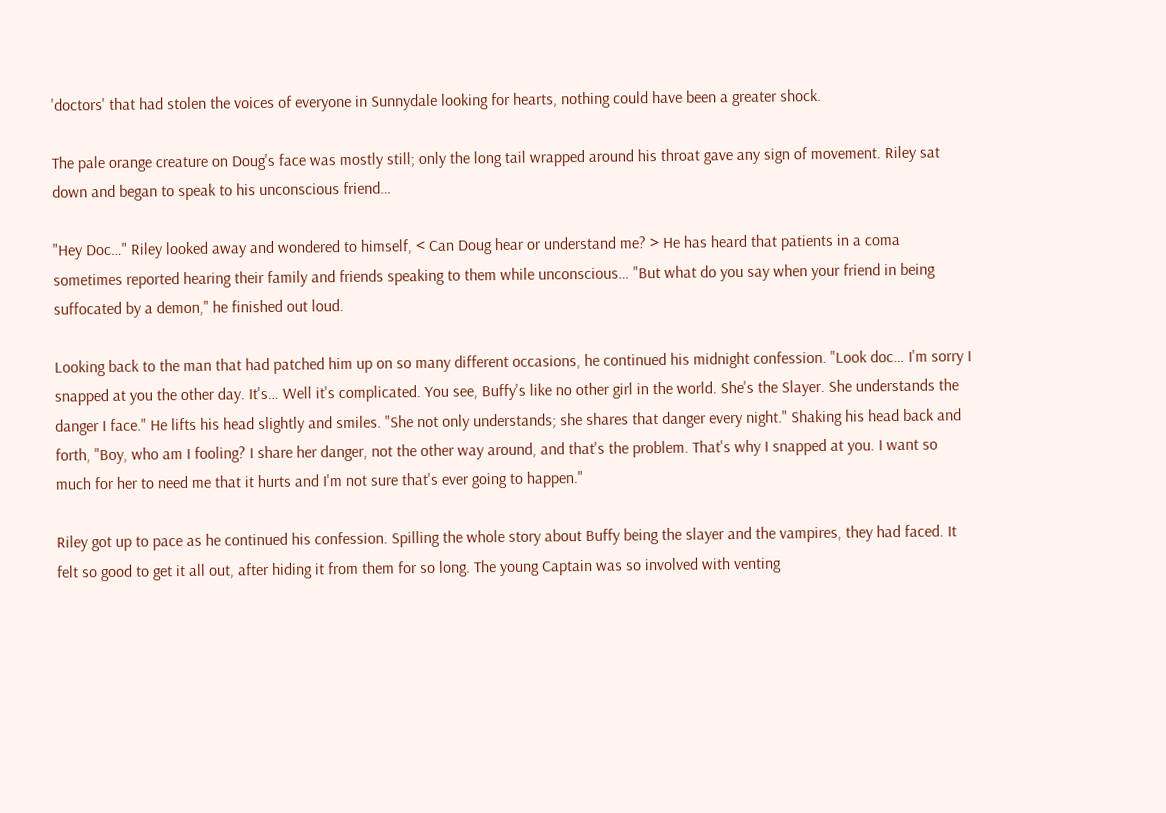'doctors' that had stolen the voices of everyone in Sunnydale looking for hearts, nothing could have been a greater shock.

The pale orange creature on Doug's face was mostly still; only the long tail wrapped around his throat gave any sign of movement. Riley sat down and began to speak to his unconscious friend…

"Hey Doc…" Riley looked away and wondered to himself, < Can Doug hear or understand me? > He has heard that patients in a coma sometimes reported hearing their family and friends speaking to them while unconscious… "But what do you say when your friend in being suffocated by a demon," he finished out loud.

Looking back to the man that had patched him up on so many different occasions, he continued his midnight confession. "Look doc… I'm sorry I snapped at you the other day. It's… Well it's complicated. You see, Buffy's like no other girl in the world. She's the Slayer. She understands the danger I face." He lifts his head slightly and smiles. "She not only understands; she shares that danger every night." Shaking his head back and forth, "Boy, who am I fooling? I share her danger, not the other way around, and that's the problem. That's why I snapped at you. I want so much for her to need me that it hurts and I'm not sure that's ever going to happen."

Riley got up to pace as he continued his confession. Spilling the whole story about Buffy being the slayer and the vampires, they had faced. It felt so good to get it all out, after hiding it from them for so long. The young Captain was so involved with venting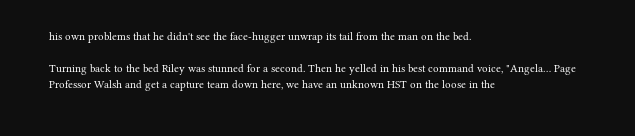his own problems that he didn't see the face-hugger unwrap its tail from the man on the bed.

Turning back to the bed Riley was stunned for a second. Then he yelled in his best command voice, "Angela… Page Professor Walsh and get a capture team down here, we have an unknown HST on the loose in the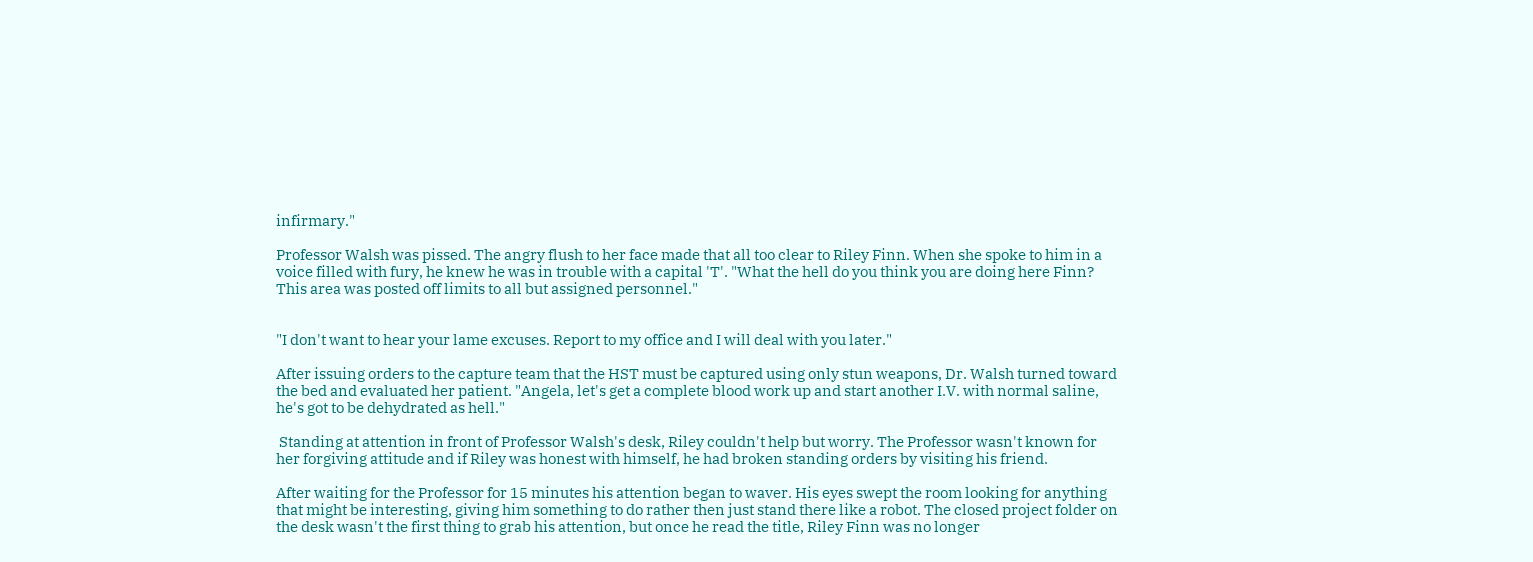infirmary."

Professor Walsh was pissed. The angry flush to her face made that all too clear to Riley Finn. When she spoke to him in a voice filled with fury, he knew he was in trouble with a capital 'T'. "What the hell do you think you are doing here Finn? This area was posted off limits to all but assigned personnel."


"I don't want to hear your lame excuses. Report to my office and I will deal with you later."

After issuing orders to the capture team that the HST must be captured using only stun weapons, Dr. Walsh turned toward the bed and evaluated her patient. "Angela, let's get a complete blood work up and start another I.V. with normal saline, he's got to be dehydrated as hell."

 Standing at attention in front of Professor Walsh's desk, Riley couldn't help but worry. The Professor wasn't known for her forgiving attitude and if Riley was honest with himself, he had broken standing orders by visiting his friend.

After waiting for the Professor for 15 minutes his attention began to waver. His eyes swept the room looking for anything that might be interesting, giving him something to do rather then just stand there like a robot. The closed project folder on the desk wasn't the first thing to grab his attention, but once he read the title, Riley Finn was no longer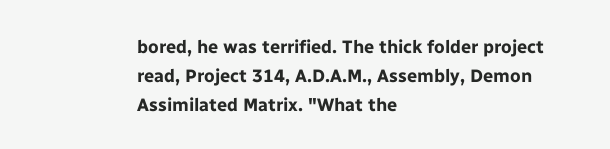bored, he was terrified. The thick folder project read, Project 314, A.D.A.M., Assembly, Demon Assimilated Matrix. "What the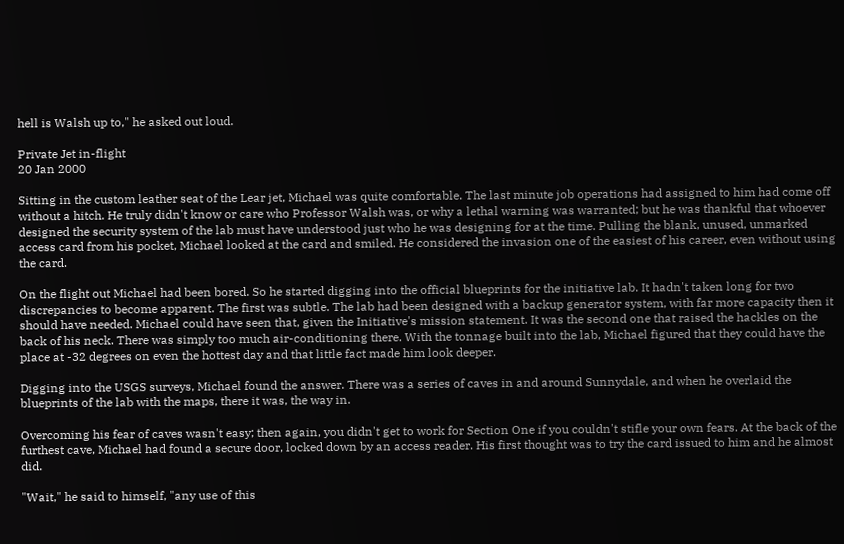hell is Walsh up to," he asked out loud.

Private Jet in-flight
20 Jan 2000

Sitting in the custom leather seat of the Lear jet, Michael was quite comfortable. The last minute job operations had assigned to him had come off without a hitch. He truly didn't know or care who Professor Walsh was, or why a lethal warning was warranted; but he was thankful that whoever designed the security system of the lab must have understood just who he was designing for at the time. Pulling the blank, unused, unmarked access card from his pocket, Michael looked at the card and smiled. He considered the invasion one of the easiest of his career, even without using the card.

On the flight out Michael had been bored. So he started digging into the official blueprints for the initiative lab. It hadn't taken long for two discrepancies to become apparent. The first was subtle. The lab had been designed with a backup generator system, with far more capacity then it should have needed. Michael could have seen that, given the Initiative's mission statement. It was the second one that raised the hackles on the back of his neck. There was simply too much air-conditioning there. With the tonnage built into the lab, Michael figured that they could have the place at -32 degrees on even the hottest day and that little fact made him look deeper.

Digging into the USGS surveys, Michael found the answer. There was a series of caves in and around Sunnydale, and when he overlaid the blueprints of the lab with the maps, there it was, the way in.

Overcoming his fear of caves wasn't easy; then again, you didn't get to work for Section One if you couldn't stifle your own fears. At the back of the furthest cave, Michael had found a secure door, locked down by an access reader. His first thought was to try the card issued to him and he almost did.

"Wait," he said to himself, "any use of this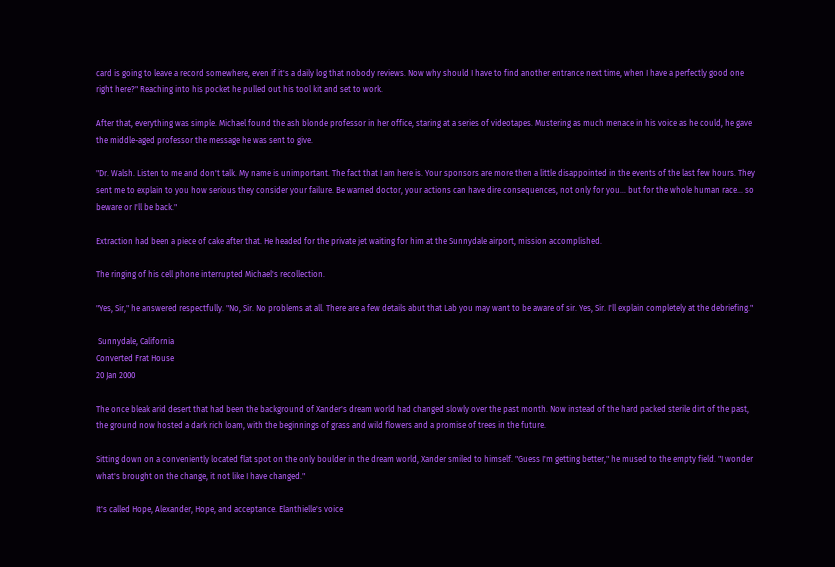card is going to leave a record somewhere, even if it's a daily log that nobody reviews. Now why should I have to find another entrance next time, when I have a perfectly good one right here?" Reaching into his pocket he pulled out his tool kit and set to work.

After that, everything was simple. Michael found the ash blonde professor in her office, staring at a series of videotapes. Mustering as much menace in his voice as he could, he gave the middle-aged professor the message he was sent to give.

"Dr. Walsh. Listen to me and don't talk. My name is unimportant. The fact that I am here is. Your sponsors are more then a little disappointed in the events of the last few hours. They sent me to explain to you how serious they consider your failure. Be warned doctor, your actions can have dire consequences, not only for you… but for the whole human race... so beware or I'll be back."

Extraction had been a piece of cake after that. He headed for the private jet waiting for him at the Sunnydale airport, mission accomplished.

The ringing of his cell phone interrupted Michael's recollection.

"Yes, Sir," he answered respectfully. "No, Sir. No problems at all. There are a few details abut that Lab you may want to be aware of sir. Yes, Sir. I'll explain completely at the debriefing."

 Sunnydale, California
Converted Frat House
20 Jan 2000

The once bleak arid desert that had been the background of Xander's dream world had changed slowly over the past month. Now instead of the hard packed sterile dirt of the past, the ground now hosted a dark rich loam, with the beginnings of grass and wild flowers and a promise of trees in the future.

Sitting down on a conveniently located flat spot on the only boulder in the dream world, Xander smiled to himself. "Guess I'm getting better," he mused to the empty field. "I wonder what's brought on the change, it not like I have changed."

It's called Hope, Alexander, Hope, and acceptance. Elanthielle's voice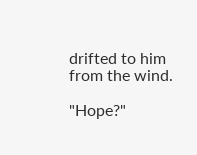drifted to him from the wind.

"Hope?"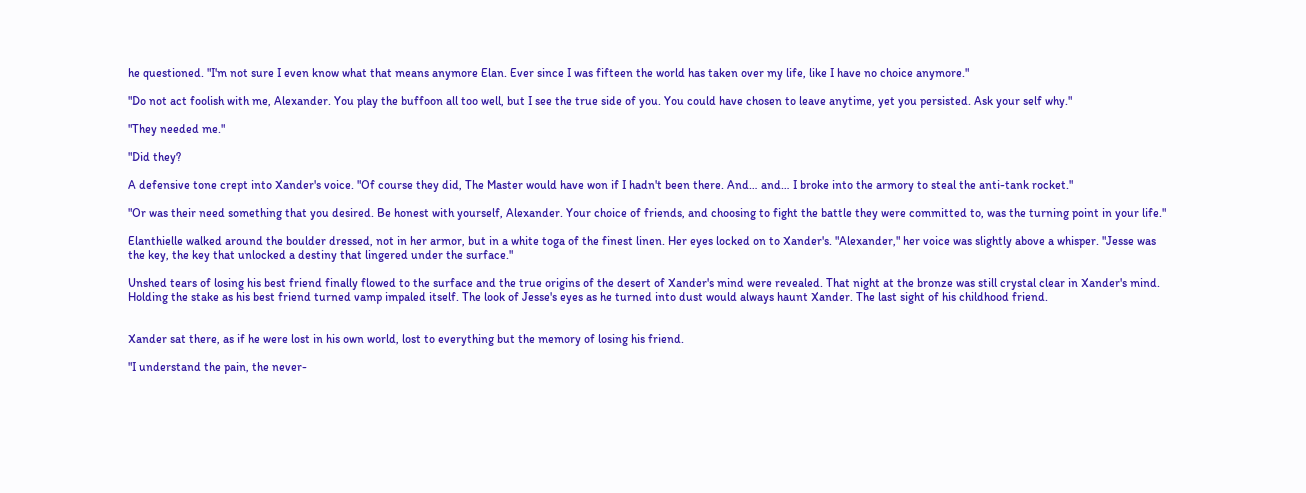he questioned. "I'm not sure I even know what that means anymore Elan. Ever since I was fifteen the world has taken over my life, like I have no choice anymore."

"Do not act foolish with me, Alexander. You play the buffoon all too well, but I see the true side of you. You could have chosen to leave anytime, yet you persisted. Ask your self why."

"They needed me."

"Did they?

A defensive tone crept into Xander's voice. "Of course they did, The Master would have won if I hadn't been there. And… and… I broke into the armory to steal the anti-tank rocket."

"Or was their need something that you desired. Be honest with yourself, Alexander. Your choice of friends, and choosing to fight the battle they were committed to, was the turning point in your life."

Elanthielle walked around the boulder dressed, not in her armor, but in a white toga of the finest linen. Her eyes locked on to Xander's. "Alexander," her voice was slightly above a whisper. "Jesse was the key, the key that unlocked a destiny that lingered under the surface."

Unshed tears of losing his best friend finally flowed to the surface and the true origins of the desert of Xander's mind were revealed. That night at the bronze was still crystal clear in Xander's mind. Holding the stake as his best friend turned vamp impaled itself. The look of Jesse's eyes as he turned into dust would always haunt Xander. The last sight of his childhood friend.


Xander sat there, as if he were lost in his own world, lost to everything but the memory of losing his friend.

"I understand the pain, the never-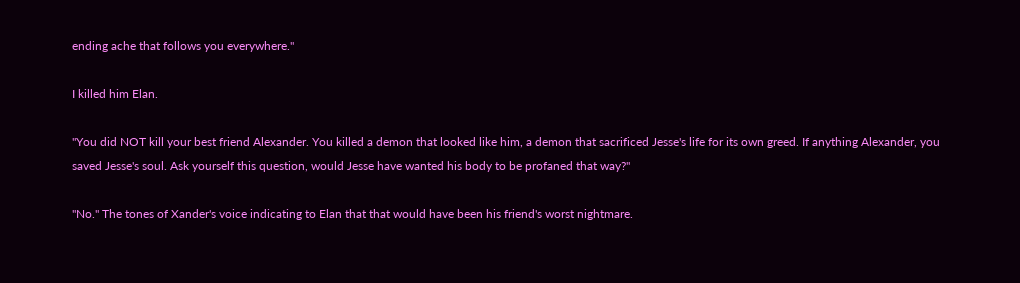ending ache that follows you everywhere."

I killed him Elan.

"You did NOT kill your best friend Alexander. You killed a demon that looked like him, a demon that sacrificed Jesse's life for its own greed. If anything Alexander, you saved Jesse's soul. Ask yourself this question, would Jesse have wanted his body to be profaned that way?"

"No." The tones of Xander's voice indicating to Elan that that would have been his friend's worst nightmare.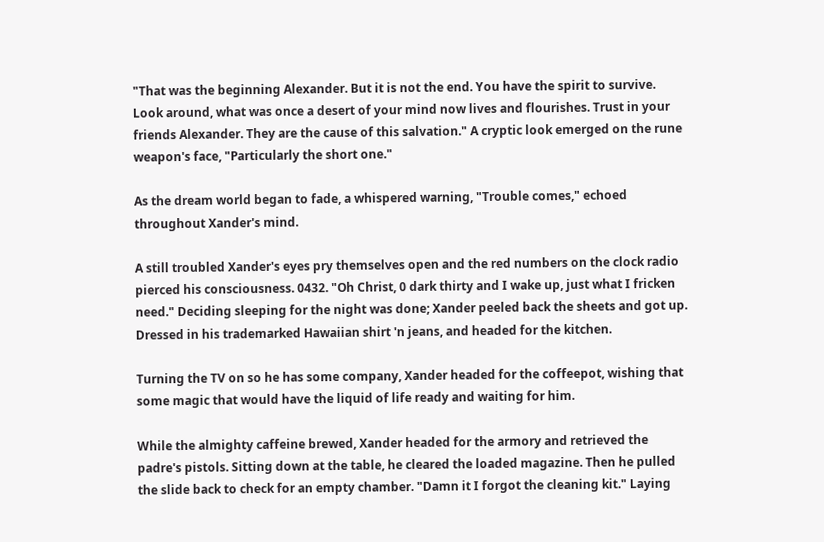"That was the beginning Alexander. But it is not the end. You have the spirit to survive. Look around, what was once a desert of your mind now lives and flourishes. Trust in your friends Alexander. They are the cause of this salvation." A cryptic look emerged on the rune weapon's face, "Particularly the short one."

As the dream world began to fade, a whispered warning, "Trouble comes," echoed throughout Xander's mind.

A still troubled Xander's eyes pry themselves open and the red numbers on the clock radio pierced his consciousness. 0432. "Oh Christ, 0 dark thirty and I wake up, just what I fricken need." Deciding sleeping for the night was done; Xander peeled back the sheets and got up. Dressed in his trademarked Hawaiian shirt 'n jeans, and headed for the kitchen.

Turning the TV on so he has some company, Xander headed for the coffeepot, wishing that some magic that would have the liquid of life ready and waiting for him.

While the almighty caffeine brewed, Xander headed for the armory and retrieved the padre's pistols. Sitting down at the table, he cleared the loaded magazine. Then he pulled the slide back to check for an empty chamber. "Damn it I forgot the cleaning kit." Laying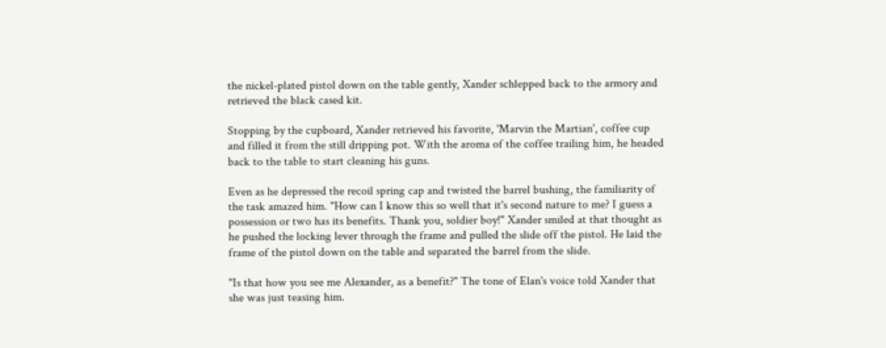the nickel-plated pistol down on the table gently, Xander schlepped back to the armory and retrieved the black cased kit.

Stopping by the cupboard, Xander retrieved his favorite, 'Marvin the Martian', coffee cup and filled it from the still dripping pot. With the aroma of the coffee trailing him, he headed back to the table to start cleaning his guns.

Even as he depressed the recoil spring cap and twisted the barrel bushing, the familiarity of the task amazed him. "How can I know this so well that it's second nature to me? I guess a possession or two has its benefits. Thank you, soldier boy!" Xander smiled at that thought as he pushed the locking lever through the frame and pulled the slide off the pistol. He laid the frame of the pistol down on the table and separated the barrel from the slide.

"Is that how you see me Alexander, as a benefit?" The tone of Elan's voice told Xander that she was just teasing him.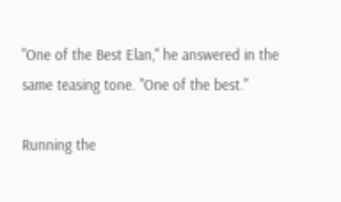"One of the Best Elan," he answered in the same teasing tone. "One of the best."

Running the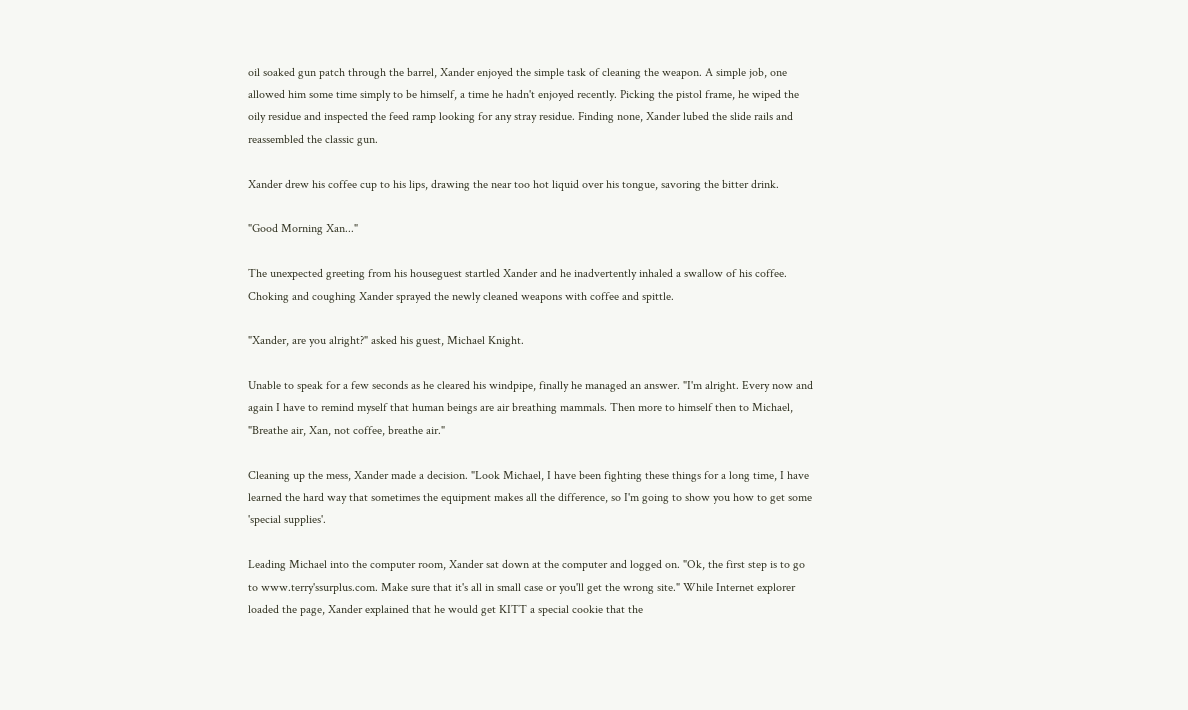oil soaked gun patch through the barrel, Xander enjoyed the simple task of cleaning the weapon. A simple job, one allowed him some time simply to be himself, a time he hadn't enjoyed recently. Picking the pistol frame, he wiped the oily residue and inspected the feed ramp looking for any stray residue. Finding none, Xander lubed the slide rails and reassembled the classic gun.

Xander drew his coffee cup to his lips, drawing the near too hot liquid over his tongue, savoring the bitter drink.

"Good Morning Xan..."

The unexpected greeting from his houseguest startled Xander and he inadvertently inhaled a swallow of his coffee. Choking and coughing Xander sprayed the newly cleaned weapons with coffee and spittle.

"Xander, are you alright?" asked his guest, Michael Knight.

Unable to speak for a few seconds as he cleared his windpipe, finally he managed an answer. "I'm alright. Every now and again I have to remind myself that human beings are air breathing mammals. Then more to himself then to Michael, "Breathe air, Xan, not coffee, breathe air."

Cleaning up the mess, Xander made a decision. "Look Michael, I have been fighting these things for a long time, I have learned the hard way that sometimes the equipment makes all the difference, so I'm going to show you how to get some 'special supplies'.

Leading Michael into the computer room, Xander sat down at the computer and logged on. "Ok, the first step is to go to www.terry'ssurplus.com. Make sure that it's all in small case or you'll get the wrong site." While Internet explorer loaded the page, Xander explained that he would get KITT a special cookie that the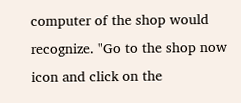computer of the shop would recognize. "Go to the shop now icon and click on the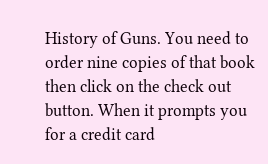History of Guns. You need to order nine copies of that book then click on the check out button. When it prompts you for a credit card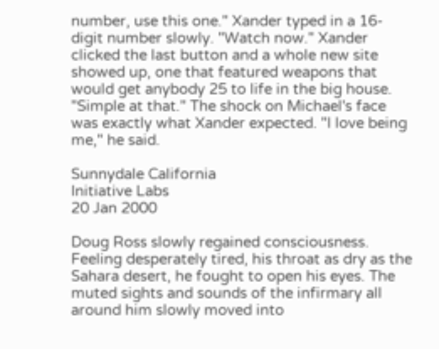number, use this one." Xander typed in a 16-digit number slowly. "Watch now." Xander clicked the last button and a whole new site showed up, one that featured weapons that would get anybody 25 to life in the big house. "Simple at that." The shock on Michael's face was exactly what Xander expected. "I love being me," he said.

Sunnydale California
Initiative Labs
20 Jan 2000

Doug Ross slowly regained consciousness. Feeling desperately tired, his throat as dry as the Sahara desert, he fought to open his eyes. The muted sights and sounds of the infirmary all around him slowly moved into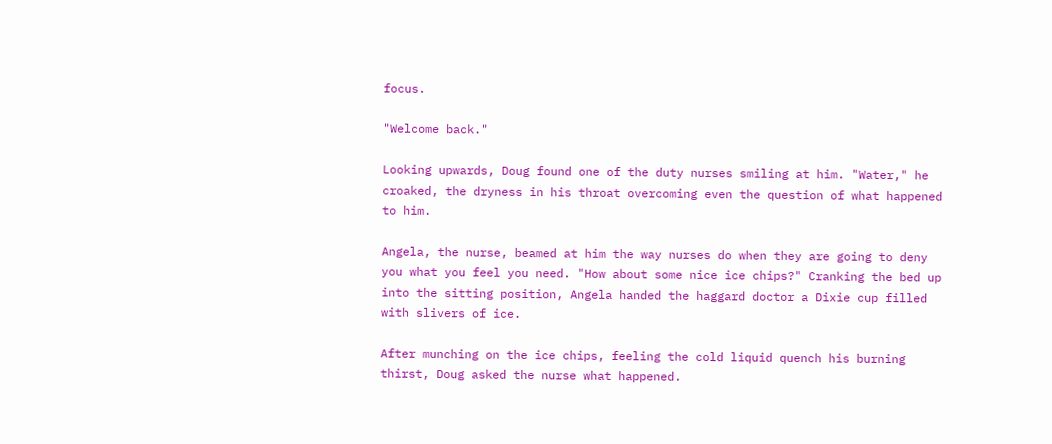focus.

"Welcome back."

Looking upwards, Doug found one of the duty nurses smiling at him. "Water," he croaked, the dryness in his throat overcoming even the question of what happened to him.

Angela, the nurse, beamed at him the way nurses do when they are going to deny you what you feel you need. "How about some nice ice chips?" Cranking the bed up into the sitting position, Angela handed the haggard doctor a Dixie cup filled with slivers of ice.

After munching on the ice chips, feeling the cold liquid quench his burning thirst, Doug asked the nurse what happened.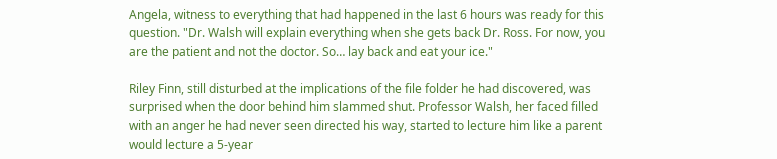Angela, witness to everything that had happened in the last 6 hours was ready for this question. "Dr. Walsh will explain everything when she gets back Dr. Ross. For now, you are the patient and not the doctor. So… lay back and eat your ice."

Riley Finn, still disturbed at the implications of the file folder he had discovered, was surprised when the door behind him slammed shut. Professor Walsh, her faced filled with an anger he had never seen directed his way, started to lecture him like a parent would lecture a 5-year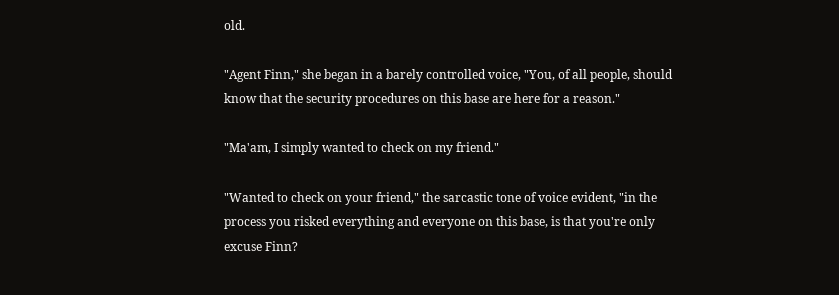old.

"Agent Finn," she began in a barely controlled voice, "You, of all people, should know that the security procedures on this base are here for a reason."

"Ma'am, I simply wanted to check on my friend."

"Wanted to check on your friend," the sarcastic tone of voice evident, "in the process you risked everything and everyone on this base, is that you're only excuse Finn?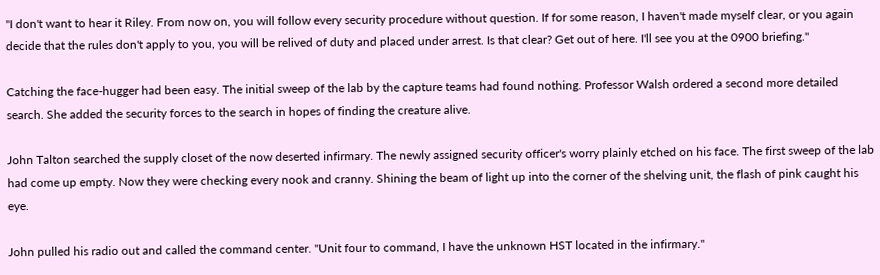"I don't want to hear it Riley. From now on, you will follow every security procedure without question. If for some reason, I haven't made myself clear, or you again decide that the rules don't apply to you, you will be relived of duty and placed under arrest. Is that clear? Get out of here. I'll see you at the 0900 briefing."

Catching the face-hugger had been easy. The initial sweep of the lab by the capture teams had found nothing. Professor Walsh ordered a second more detailed search. She added the security forces to the search in hopes of finding the creature alive.

John Talton searched the supply closet of the now deserted infirmary. The newly assigned security officer's worry plainly etched on his face. The first sweep of the lab had come up empty. Now they were checking every nook and cranny. Shining the beam of light up into the corner of the shelving unit, the flash of pink caught his eye.

John pulled his radio out and called the command center. "Unit four to command, I have the unknown HST located in the infirmary."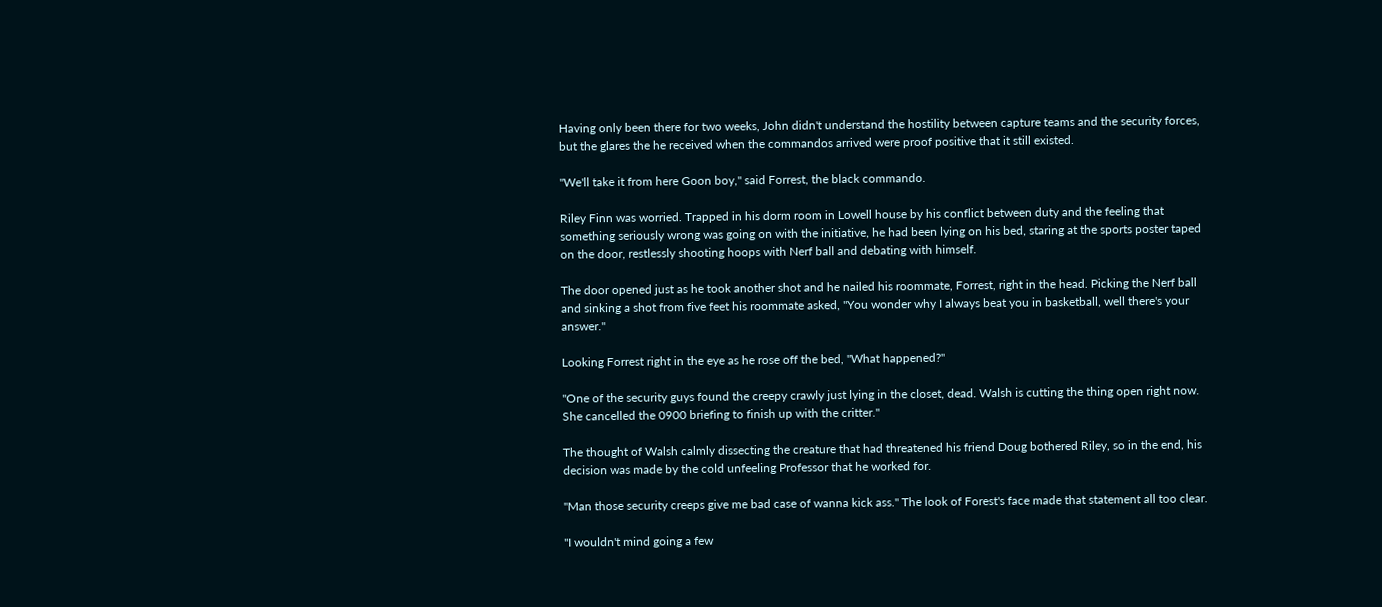Having only been there for two weeks, John didn't understand the hostility between capture teams and the security forces, but the glares the he received when the commandos arrived were proof positive that it still existed.

"We'll take it from here Goon boy," said Forrest, the black commando.

Riley Finn was worried. Trapped in his dorm room in Lowell house by his conflict between duty and the feeling that something seriously wrong was going on with the initiative, he had been lying on his bed, staring at the sports poster taped on the door, restlessly shooting hoops with Nerf ball and debating with himself.

The door opened just as he took another shot and he nailed his roommate, Forrest, right in the head. Picking the Nerf ball and sinking a shot from five feet his roommate asked, "You wonder why I always beat you in basketball, well there's your answer."

Looking Forrest right in the eye as he rose off the bed, "What happened?"

"One of the security guys found the creepy crawly just lying in the closet, dead. Walsh is cutting the thing open right now. She cancelled the 0900 briefing to finish up with the critter."

The thought of Walsh calmly dissecting the creature that had threatened his friend Doug bothered Riley, so in the end, his decision was made by the cold unfeeling Professor that he worked for.

"Man those security creeps give me bad case of wanna kick ass." The look of Forest's face made that statement all too clear.

"I wouldn't mind going a few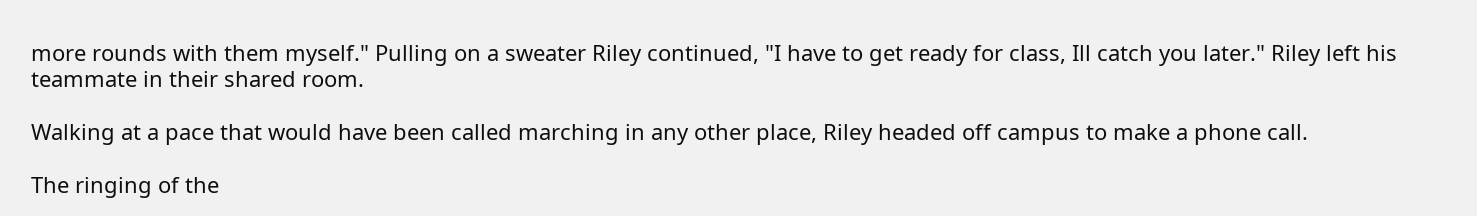more rounds with them myself." Pulling on a sweater Riley continued, "I have to get ready for class, Ill catch you later." Riley left his teammate in their shared room.

Walking at a pace that would have been called marching in any other place, Riley headed off campus to make a phone call.

The ringing of the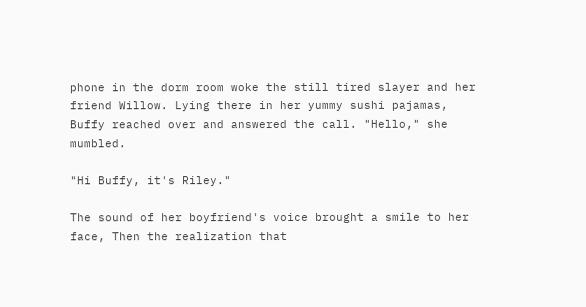phone in the dorm room woke the still tired slayer and her friend Willow. Lying there in her yummy sushi pajamas, Buffy reached over and answered the call. "Hello," she mumbled.

"Hi Buffy, it's Riley."

The sound of her boyfriend's voice brought a smile to her face, Then the realization that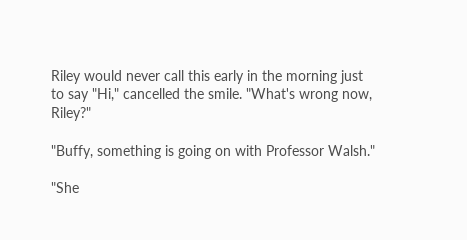Riley would never call this early in the morning just to say "Hi," cancelled the smile. "What's wrong now, Riley?"

"Buffy, something is going on with Professor Walsh."

"She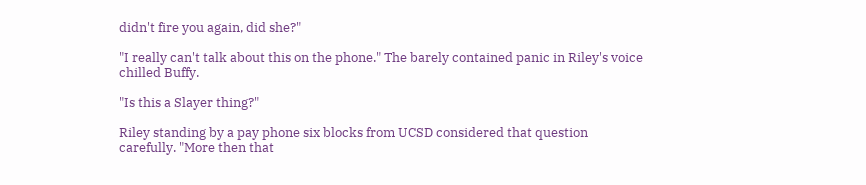didn't fire you again, did she?"

"I really can't talk about this on the phone." The barely contained panic in Riley's voice chilled Buffy.

"Is this a Slayer thing?"

Riley standing by a pay phone six blocks from UCSD considered that question carefully. "More then that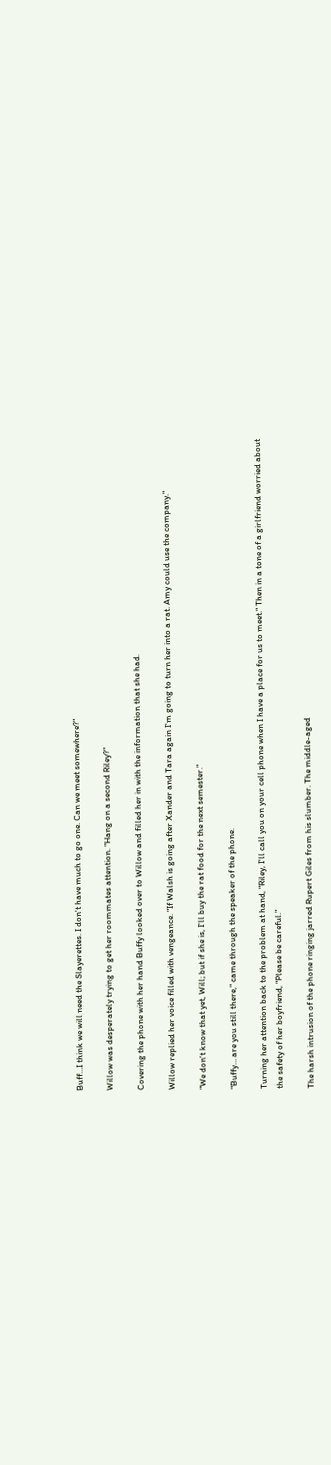Buff…I think we will need the Slayerettes. I don't have much to go one. Can we meet somewhere?"

Willow was desperately trying to get her roommates attention. "Hang on a second Riley?"

Covering the phone with her hand Buffy looked over to Willow and filled her in with the information that she had.

Willow replied her voice filled with vengeance. "If Walsh is going after Xander and Tara again I'm going to turn her into a rat. Amy could use the company."

"We don't know that yet, Will; but if she is, I'll buy the rat food for the next semester."

"Buffy… are you still there," came through the speaker of the phone.

Turning her attention back to the problem at hand, "Riley, I'll call you on your cell phone when I have a place for us to meet." Then in a tone of a girlfriend worried about the safety of her boyfriend, "Please be careful."

The harsh intrusion of the phone ringing jarred Rupert Giles from his slumber. The middle-aged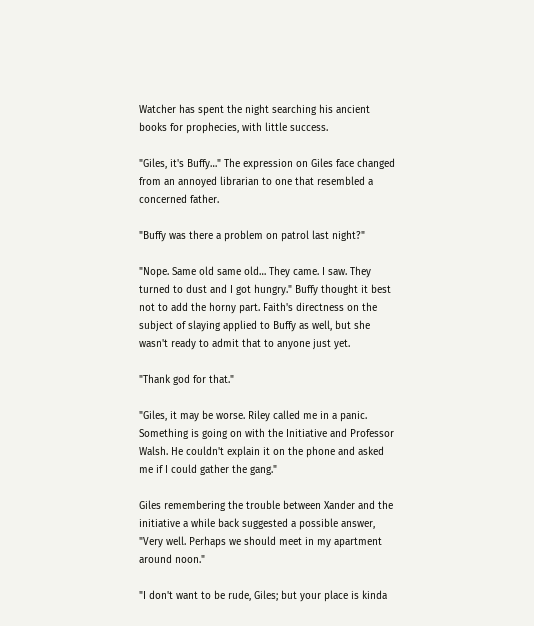Watcher has spent the night searching his ancient books for prophecies, with little success.

"Giles, it's Buffy…" The expression on Giles face changed from an annoyed librarian to one that resembled a concerned father.

"Buffy was there a problem on patrol last night?"

"Nope. Same old same old… They came. I saw. They turned to dust and I got hungry." Buffy thought it best not to add the horny part. Faith's directness on the subject of slaying applied to Buffy as well, but she wasn't ready to admit that to anyone just yet.

"Thank god for that."

"Giles, it may be worse. Riley called me in a panic. Something is going on with the Initiative and Professor Walsh. He couldn't explain it on the phone and asked me if I could gather the gang."

Giles remembering the trouble between Xander and the initiative a while back suggested a possible answer, "Very well. Perhaps we should meet in my apartment around noon."

"I don't want to be rude, Giles; but your place is kinda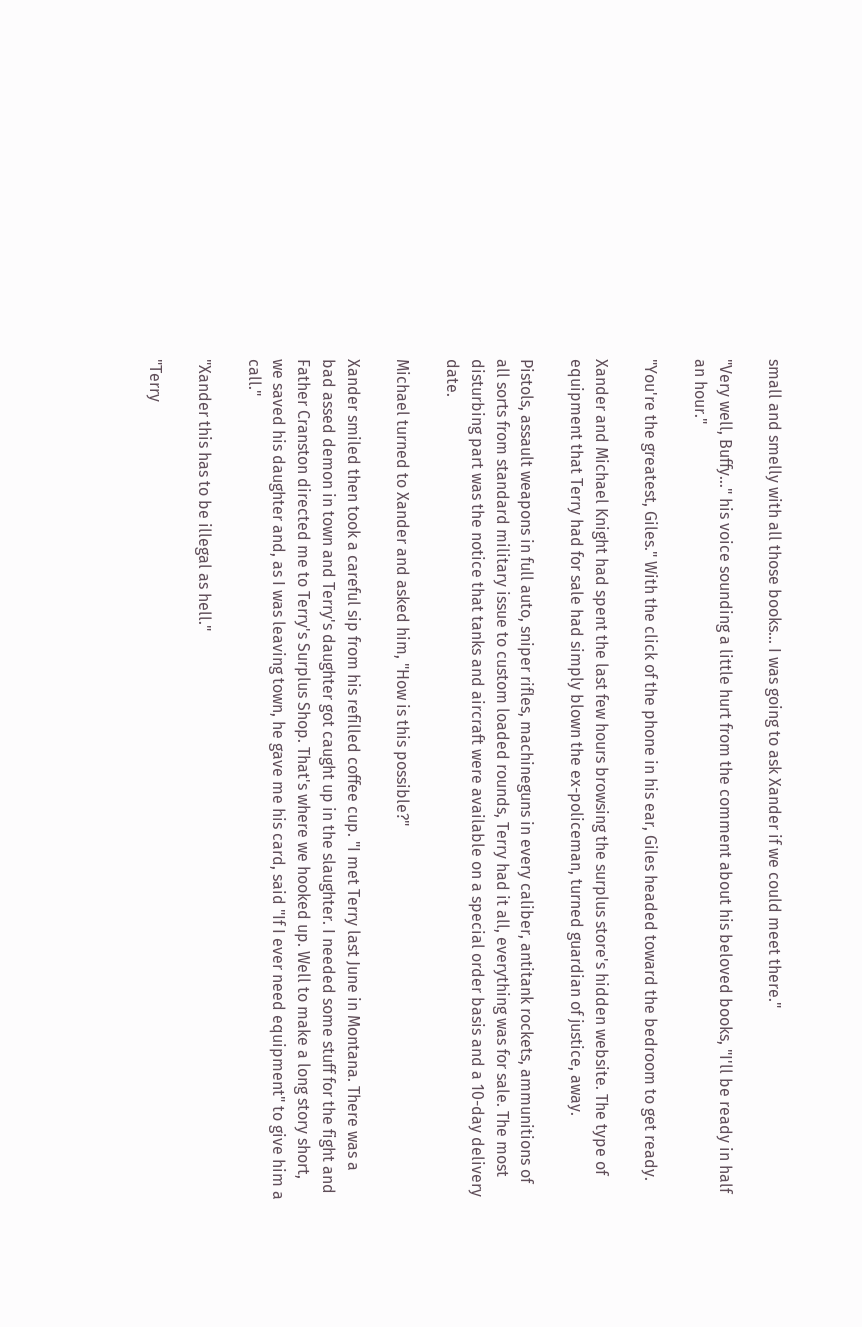small and smelly with all those books... I was going to ask Xander if we could meet there."

"Very well, Buffy…" his voice sounding a little hurt from the comment about his beloved books, "I'll be ready in half an hour."

"You're the greatest, Giles." With the click of the phone in his ear, Giles headed toward the bedroom to get ready.

Xander and Michael Knight had spent the last few hours browsing the surplus store's hidden website. The type of equipment that Terry had for sale had simply blown the ex-policeman, turned guardian of justice, away.

Pistols, assault weapons in full auto, sniper rifles, machineguns in every caliber, antitank rockets, ammunitions of all sorts from standard military issue to custom loaded rounds, Terry had it all, everything was for sale. The most disturbing part was the notice that tanks and aircraft were available on a special order basis and a 10-day delivery date.

Michael turned to Xander and asked him, "How is this possible?"

Xander smiled then took a careful sip from his refilled coffee cup. "I met Terry last June in Montana. There was a bad assed demon in town and Terry's daughter got caught up in the slaughter. I needed some stuff for the fight and Father Cranston directed me to Terry's Surplus Shop. That's where we hooked up. Well to make a long story short, we saved his daughter and, as I was leaving town, he gave me his card, said "If I ever need equipment" to give him a call."

"Xander this has to be illegal as hell."

"Terry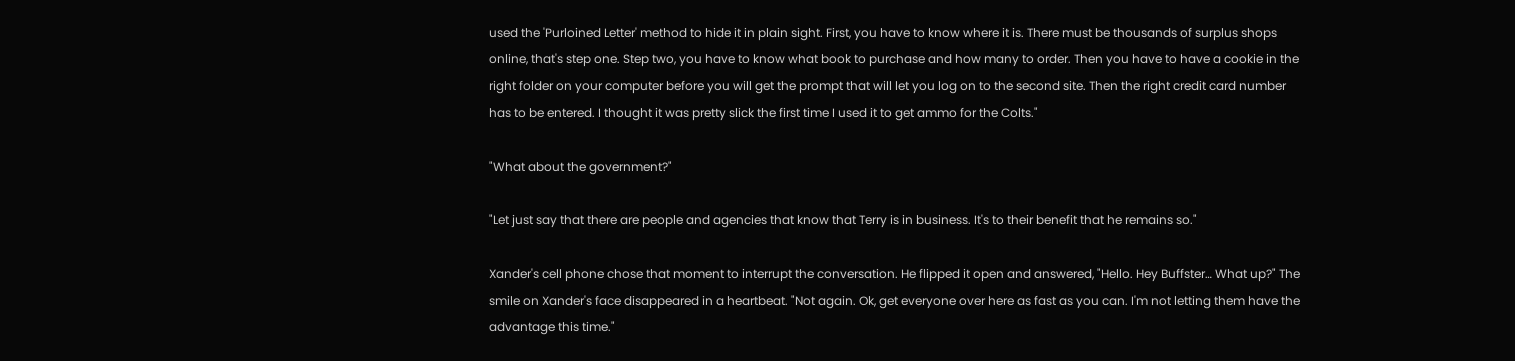used the 'Purloined Letter' method to hide it in plain sight. First, you have to know where it is. There must be thousands of surplus shops online, that's step one. Step two, you have to know what book to purchase and how many to order. Then you have to have a cookie in the right folder on your computer before you will get the prompt that will let you log on to the second site. Then the right credit card number has to be entered. I thought it was pretty slick the first time I used it to get ammo for the Colts."

"What about the government?"

"Let just say that there are people and agencies that know that Terry is in business. It's to their benefit that he remains so."

Xander's cell phone chose that moment to interrupt the conversation. He flipped it open and answered, "Hello. Hey Buffster… What up?" The smile on Xander's face disappeared in a heartbeat. "Not again. Ok, get everyone over here as fast as you can. I'm not letting them have the advantage this time."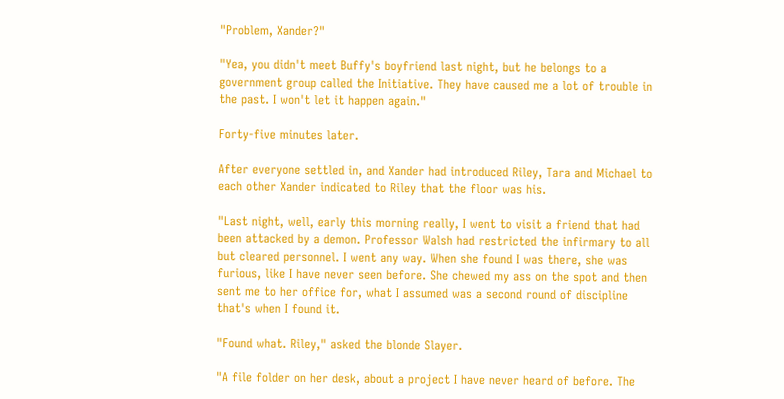"Problem, Xander?"

"Yea, you didn't meet Buffy's boyfriend last night, but he belongs to a government group called the Initiative. They have caused me a lot of trouble in the past. I won't let it happen again."

Forty-five minutes later.

After everyone settled in, and Xander had introduced Riley, Tara and Michael to each other Xander indicated to Riley that the floor was his.

"Last night, well, early this morning really, I went to visit a friend that had been attacked by a demon. Professor Walsh had restricted the infirmary to all but cleared personnel. I went any way. When she found I was there, she was furious, like I have never seen before. She chewed my ass on the spot and then sent me to her office for, what I assumed was a second round of discipline that's when I found it.

"Found what. Riley," asked the blonde Slayer.

"A file folder on her desk, about a project I have never heard of before. The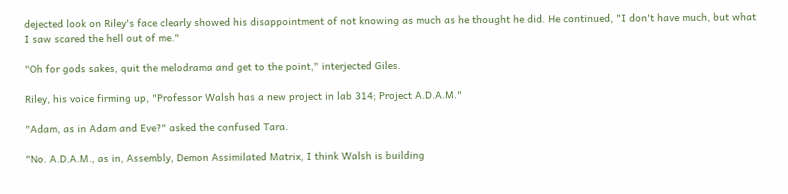dejected look on Riley's face clearly showed his disappointment of not knowing as much as he thought he did. He continued, "I don't have much, but what I saw scared the hell out of me."

"Oh for gods sakes, quit the melodrama and get to the point," interjected Giles.

Riley, his voice firming up, "Professor Walsh has a new project in lab 314; Project A.D.A.M."

"Adam, as in Adam and Eve?" asked the confused Tara.

"No. A.D.A.M., as in, Assembly, Demon Assimilated Matrix, I think Walsh is building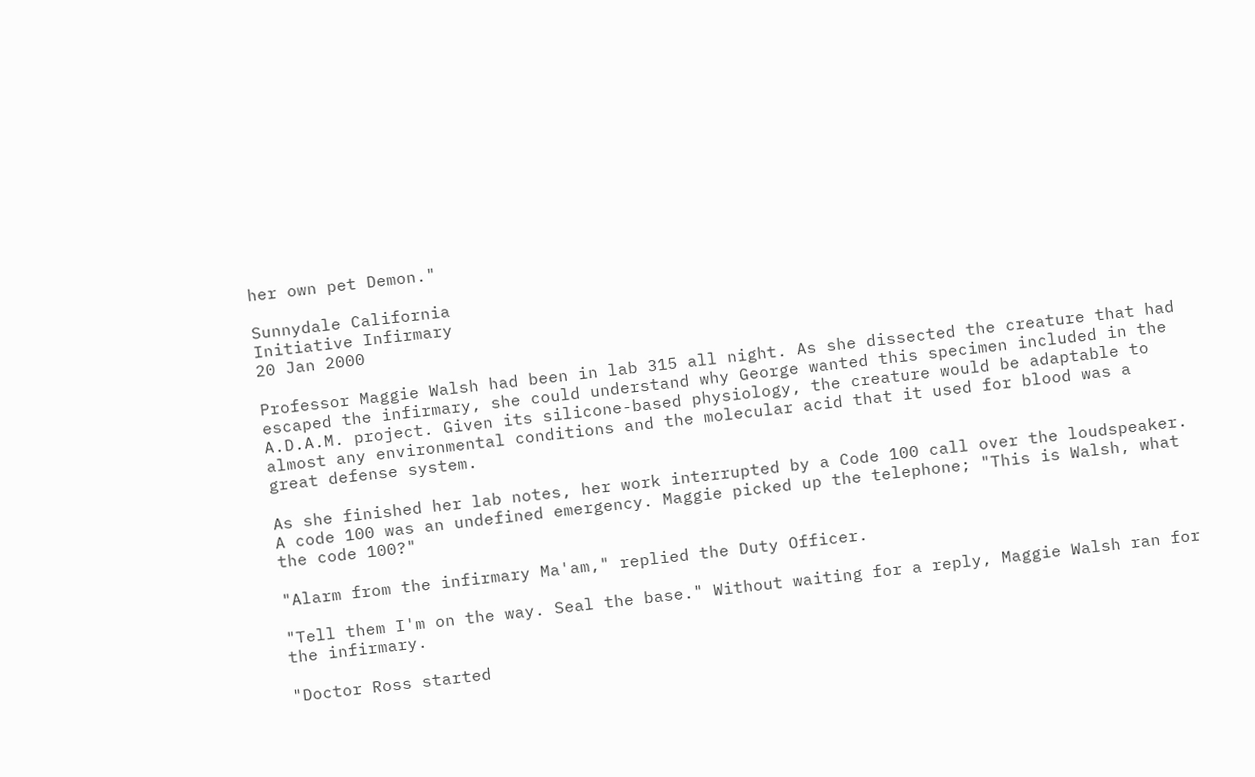her own pet Demon."

Sunnydale California
Initiative Infirmary
20 Jan 2000

Professor Maggie Walsh had been in lab 315 all night. As she dissected the creature that had escaped the infirmary, she could understand why George wanted this specimen included in the A.D.A.M. project. Given its silicone-based physiology, the creature would be adaptable to almost any environmental conditions and the molecular acid that it used for blood was a great defense system.

As she finished her lab notes, her work interrupted by a Code 100 call over the loudspeaker. A code 100 was an undefined emergency. Maggie picked up the telephone; "This is Walsh, what the code 100?"

"Alarm from the infirmary Ma'am," replied the Duty Officer.

"Tell them I'm on the way. Seal the base." Without waiting for a reply, Maggie Walsh ran for the infirmary.

"Doctor Ross started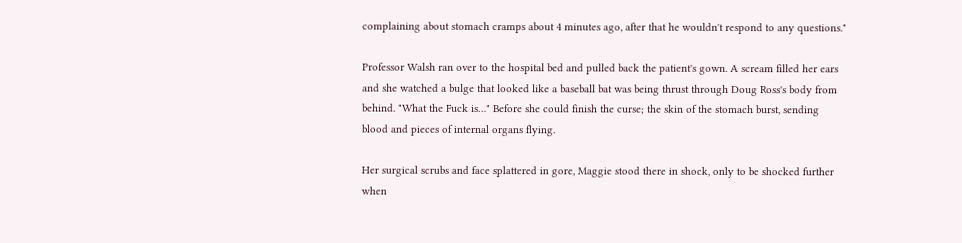complaining about stomach cramps about 4 minutes ago, after that he wouldn't respond to any questions."

Professor Walsh ran over to the hospital bed and pulled back the patient's gown. A scream filled her ears and she watched a bulge that looked like a baseball bat was being thrust through Doug Ross's body from behind. "What the Fuck is…" Before she could finish the curse; the skin of the stomach burst, sending blood and pieces of internal organs flying.

Her surgical scrubs and face splattered in gore, Maggie stood there in shock, only to be shocked further when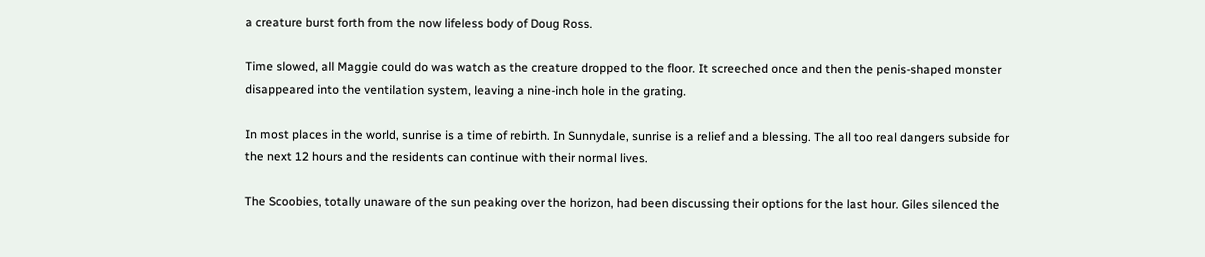a creature burst forth from the now lifeless body of Doug Ross.

Time slowed, all Maggie could do was watch as the creature dropped to the floor. It screeched once and then the penis-shaped monster disappeared into the ventilation system, leaving a nine-inch hole in the grating.

In most places in the world, sunrise is a time of rebirth. In Sunnydale, sunrise is a relief and a blessing. The all too real dangers subside for the next 12 hours and the residents can continue with their normal lives.

The Scoobies, totally unaware of the sun peaking over the horizon, had been discussing their options for the last hour. Giles silenced the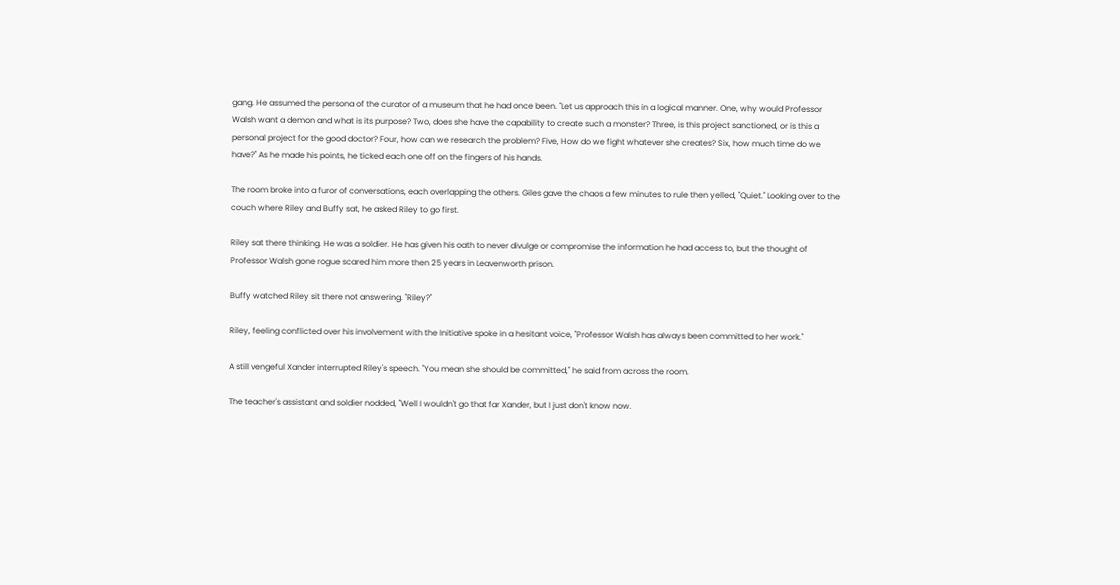gang. He assumed the persona of the curator of a museum that he had once been. "Let us approach this in a logical manner. One, why would Professor Walsh want a demon and what is its purpose? Two, does she have the capability to create such a monster? Three, is this project sanctioned, or is this a personal project for the good doctor? Four, how can we research the problem? Five, How do we fight whatever she creates? Six, how much time do we have?" As he made his points, he ticked each one off on the fingers of his hands.

The room broke into a furor of conversations, each overlapping the others. Giles gave the chaos a few minutes to rule then yelled, "Quiet." Looking over to the couch where Riley and Buffy sat, he asked Riley to go first.

Riley sat there thinking. He was a soldier. He has given his oath to never divulge or compromise the information he had access to, but the thought of Professor Walsh gone rogue scared him more then 25 years in Leavenworth prison.

Buffy watched Riley sit there not answering. "Riley?"

Riley, feeling conflicted over his involvement with the Initiative spoke in a hesitant voice, "Professor Walsh has always been committed to her work."

A still vengeful Xander interrupted Riley's speech. "You mean she should be committed," he said from across the room.

The teacher's assistant and soldier nodded, "Well I wouldn't go that far Xander, but I just don't know now.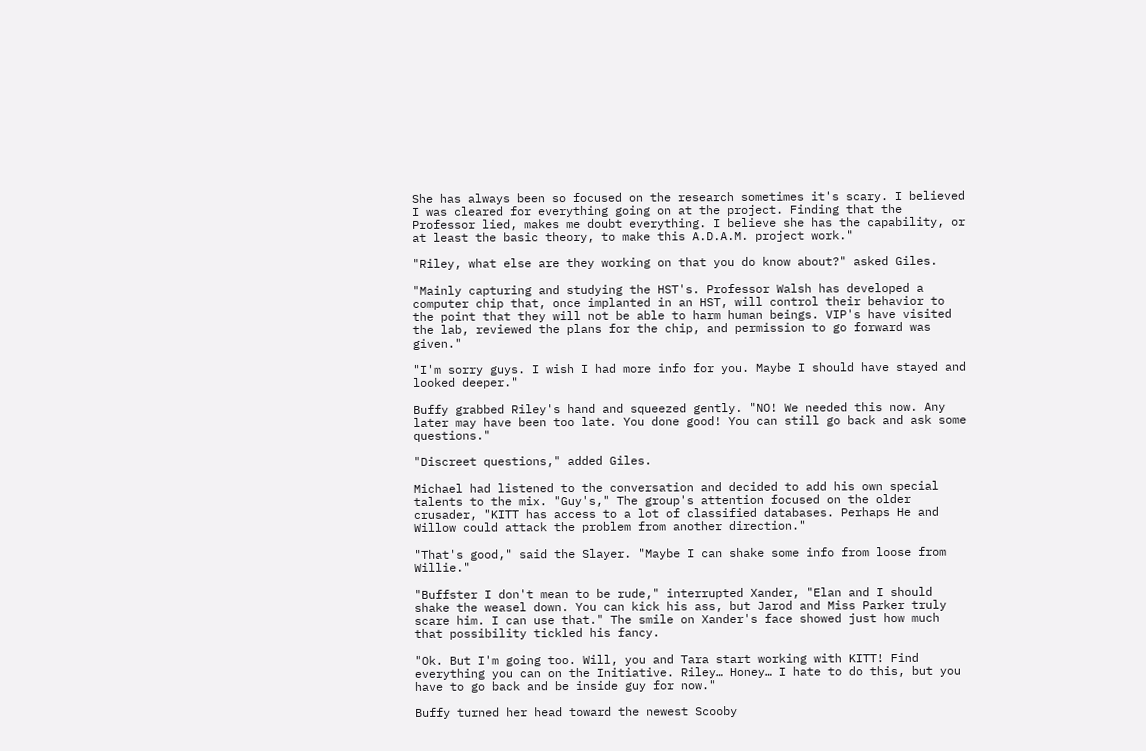She has always been so focused on the research sometimes it's scary. I believed I was cleared for everything going on at the project. Finding that the Professor lied, makes me doubt everything. I believe she has the capability, or at least the basic theory, to make this A.D.A.M. project work."

"Riley, what else are they working on that you do know about?" asked Giles.

"Mainly capturing and studying the HST's. Professor Walsh has developed a computer chip that, once implanted in an HST, will control their behavior to the point that they will not be able to harm human beings. VIP's have visited the lab, reviewed the plans for the chip, and permission to go forward was given."

"I'm sorry guys. I wish I had more info for you. Maybe I should have stayed and looked deeper."

Buffy grabbed Riley's hand and squeezed gently. "NO! We needed this now. Any later may have been too late. You done good! You can still go back and ask some questions."

"Discreet questions," added Giles.

Michael had listened to the conversation and decided to add his own special talents to the mix. "Guy's," The group's attention focused on the older crusader, "KITT has access to a lot of classified databases. Perhaps He and Willow could attack the problem from another direction."

"That's good," said the Slayer. "Maybe I can shake some info from loose from Willie."

"Buffster I don't mean to be rude," interrupted Xander, "Elan and I should shake the weasel down. You can kick his ass, but Jarod and Miss Parker truly scare him. I can use that." The smile on Xander's face showed just how much that possibility tickled his fancy.

"Ok. But I'm going too. Will, you and Tara start working with KITT! Find everything you can on the Initiative. Riley… Honey… I hate to do this, but you have to go back and be inside guy for now."

Buffy turned her head toward the newest Scooby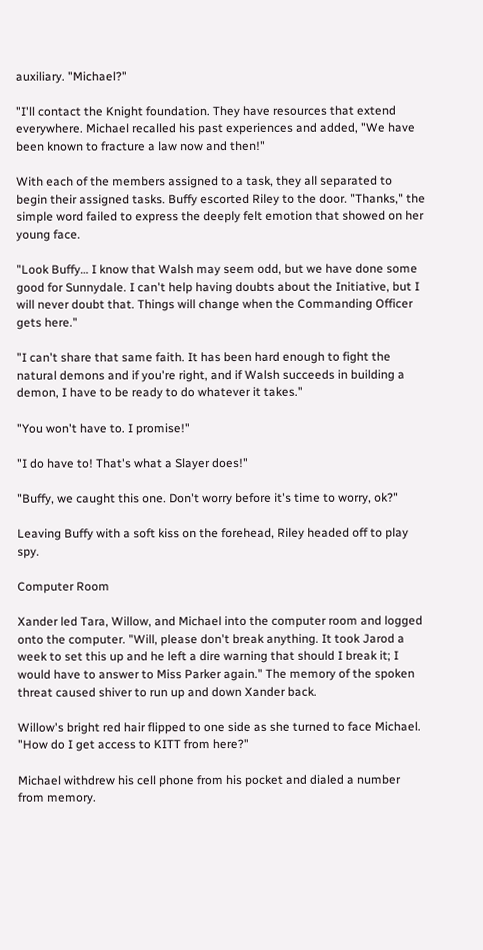auxiliary. "Michael?"

"I'll contact the Knight foundation. They have resources that extend everywhere. Michael recalled his past experiences and added, "We have been known to fracture a law now and then!"

With each of the members assigned to a task, they all separated to begin their assigned tasks. Buffy escorted Riley to the door. "Thanks," the simple word failed to express the deeply felt emotion that showed on her young face.

"Look Buffy… I know that Walsh may seem odd, but we have done some good for Sunnydale. I can't help having doubts about the Initiative, but I will never doubt that. Things will change when the Commanding Officer gets here."

"I can't share that same faith. It has been hard enough to fight the natural demons and if you're right, and if Walsh succeeds in building a demon, I have to be ready to do whatever it takes."

"You won't have to. I promise!"

"I do have to! That's what a Slayer does!"

"Buffy, we caught this one. Don't worry before it's time to worry, ok?"

Leaving Buffy with a soft kiss on the forehead, Riley headed off to play spy.

Computer Room

Xander led Tara, Willow, and Michael into the computer room and logged onto the computer. "Will, please don't break anything. It took Jarod a week to set this up and he left a dire warning that should I break it; I would have to answer to Miss Parker again." The memory of the spoken threat caused shiver to run up and down Xander back.

Willow's bright red hair flipped to one side as she turned to face Michael. "How do I get access to KITT from here?"

Michael withdrew his cell phone from his pocket and dialed a number from memory.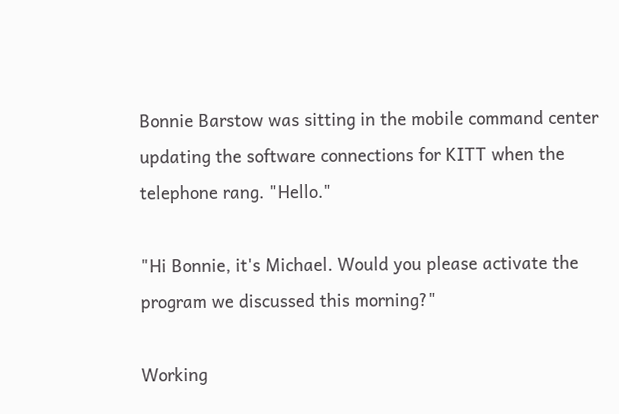Bonnie Barstow was sitting in the mobile command center updating the software connections for KITT when the telephone rang. "Hello."

"Hi Bonnie, it's Michael. Would you please activate the program we discussed this morning?"

Working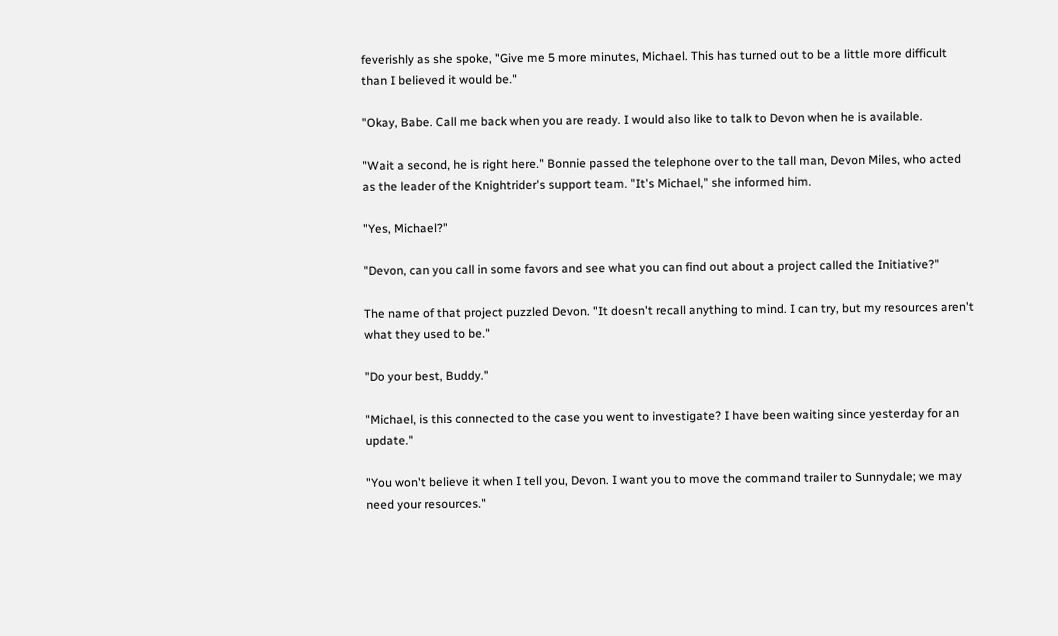feverishly as she spoke, "Give me 5 more minutes, Michael. This has turned out to be a little more difficult than I believed it would be."

"Okay, Babe. Call me back when you are ready. I would also like to talk to Devon when he is available.

"Wait a second, he is right here." Bonnie passed the telephone over to the tall man, Devon Miles, who acted as the leader of the Knightrider's support team. "It's Michael," she informed him.

"Yes, Michael?"

"Devon, can you call in some favors and see what you can find out about a project called the Initiative?"

The name of that project puzzled Devon. "It doesn't recall anything to mind. I can try, but my resources aren't what they used to be."

"Do your best, Buddy."

"Michael, is this connected to the case you went to investigate? I have been waiting since yesterday for an update."

"You won't believe it when I tell you, Devon. I want you to move the command trailer to Sunnydale; we may need your resources."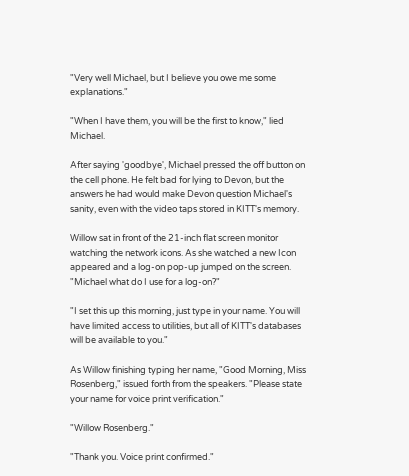"Very well Michael, but I believe you owe me some explanations."

"When I have them, you will be the first to know," lied Michael.

After saying 'goodbye', Michael pressed the off button on the cell phone. He felt bad for lying to Devon, but the answers he had would make Devon question Michael's sanity, even with the video taps stored in KITT's memory.

Willow sat in front of the 21-inch flat screen monitor watching the network icons. As she watched a new Icon appeared and a log-on pop-up jumped on the screen. "Michael what do I use for a log-on?"

"I set this up this morning, just type in your name. You will have limited access to utilities, but all of KITT's databases will be available to you."

As Willow finishing typing her name, "Good Morning, Miss Rosenberg," issued forth from the speakers. "Please state your name for voice print verification."

"Willow Rosenberg."

"Thank you. Voice print confirmed."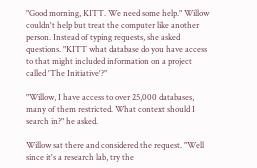"Good morning, KITT. We need some help." Willow couldn't help but treat the computer like another person. Instead of typing requests, she asked questions. "KITT what database do you have access to that might included information on a project called 'The Initiative'?"

"Willow, I have access to over 25,000 databases, many of them restricted. What context should I search in?" he asked.

Willow sat there and considered the request. "Well since it's a research lab, try the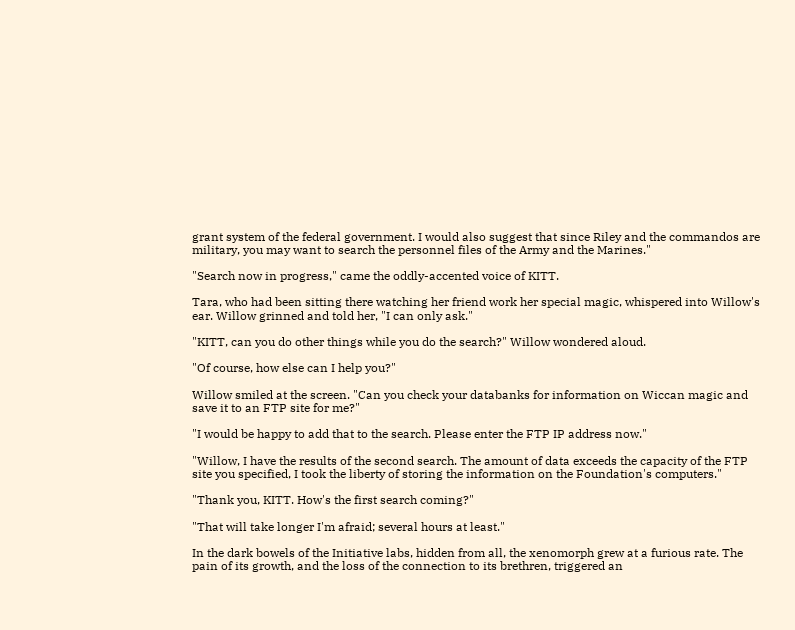grant system of the federal government. I would also suggest that since Riley and the commandos are military, you may want to search the personnel files of the Army and the Marines."

"Search now in progress," came the oddly-accented voice of KITT.

Tara, who had been sitting there watching her friend work her special magic, whispered into Willow's ear. Willow grinned and told her, "I can only ask."

"KITT, can you do other things while you do the search?" Willow wondered aloud.

"Of course, how else can I help you?"

Willow smiled at the screen. "Can you check your databanks for information on Wiccan magic and save it to an FTP site for me?"

"I would be happy to add that to the search. Please enter the FTP IP address now."

"Willow, I have the results of the second search. The amount of data exceeds the capacity of the FTP site you specified, I took the liberty of storing the information on the Foundation's computers."

"Thank you, KITT. How's the first search coming?"

"That will take longer I'm afraid; several hours at least."

In the dark bowels of the Initiative labs, hidden from all, the xenomorph grew at a furious rate. The pain of its growth, and the loss of the connection to its brethren, triggered an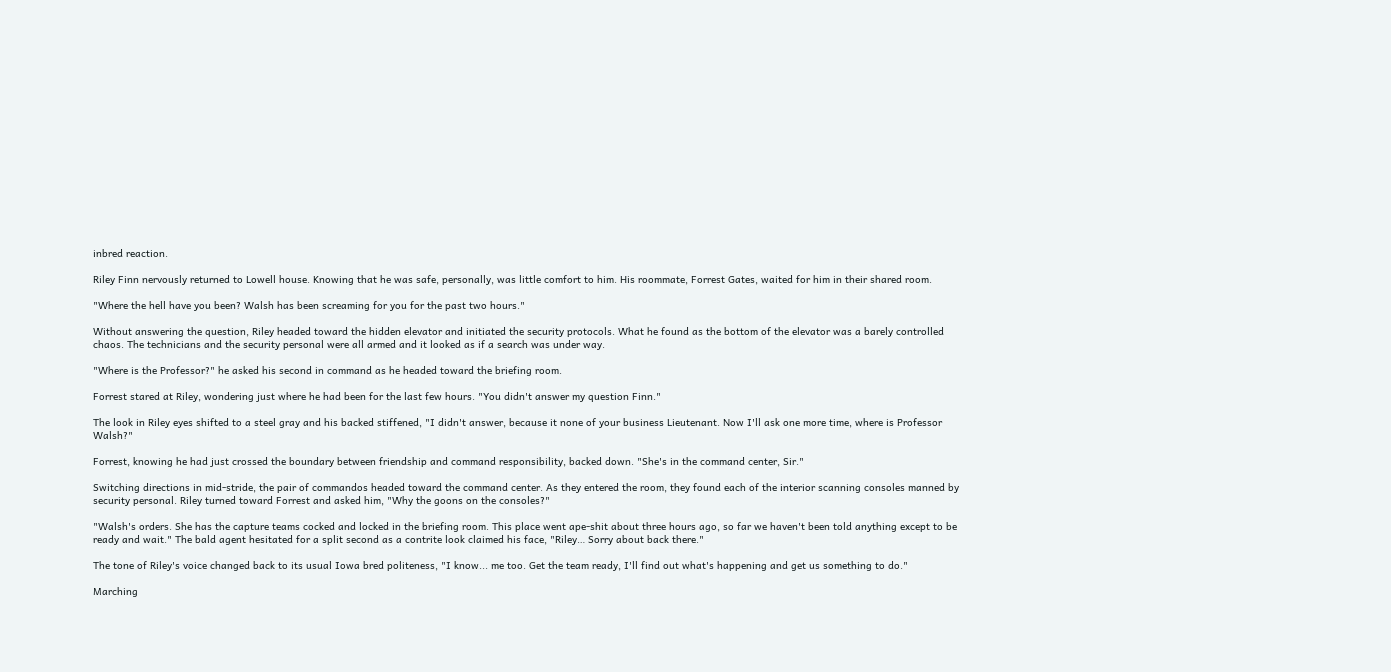inbred reaction.

Riley Finn nervously returned to Lowell house. Knowing that he was safe, personally, was little comfort to him. His roommate, Forrest Gates, waited for him in their shared room.

"Where the hell have you been? Walsh has been screaming for you for the past two hours."

Without answering the question, Riley headed toward the hidden elevator and initiated the security protocols. What he found as the bottom of the elevator was a barely controlled chaos. The technicians and the security personal were all armed and it looked as if a search was under way.

"Where is the Professor?" he asked his second in command as he headed toward the briefing room.

Forrest stared at Riley, wondering just where he had been for the last few hours. "You didn't answer my question Finn."

The look in Riley eyes shifted to a steel gray and his backed stiffened, "I didn't answer, because it none of your business Lieutenant. Now I'll ask one more time, where is Professor Walsh?"

Forrest, knowing he had just crossed the boundary between friendship and command responsibility, backed down. "She's in the command center, Sir."

Switching directions in mid-stride, the pair of commandos headed toward the command center. As they entered the room, they found each of the interior scanning consoles manned by security personal. Riley turned toward Forrest and asked him, "Why the goons on the consoles?"

"Walsh's orders. She has the capture teams cocked and locked in the briefing room. This place went ape-shit about three hours ago, so far we haven't been told anything except to be ready and wait." The bald agent hesitated for a split second as a contrite look claimed his face, "Riley… Sorry about back there."

The tone of Riley's voice changed back to its usual Iowa bred politeness, "I know... me too. Get the team ready, I'll find out what's happening and get us something to do."

Marching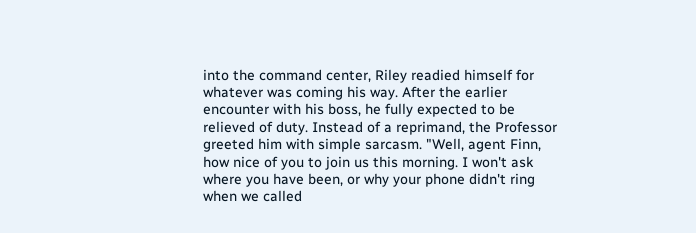into the command center, Riley readied himself for whatever was coming his way. After the earlier encounter with his boss, he fully expected to be relieved of duty. Instead of a reprimand, the Professor greeted him with simple sarcasm. "Well, agent Finn, how nice of you to join us this morning. I won't ask where you have been, or why your phone didn't ring when we called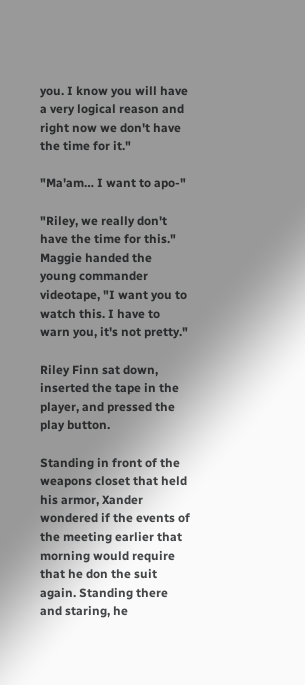you. I know you will have a very logical reason and right now we don't have the time for it."

"Ma'am… I want to apo-"

"Riley, we really don't have the time for this." Maggie handed the young commander videotape, "I want you to watch this. I have to warn you, it's not pretty."

Riley Finn sat down, inserted the tape in the player, and pressed the play button.

Standing in front of the weapons closet that held his armor, Xander wondered if the events of the meeting earlier that morning would require that he don the suit again. Standing there and staring, he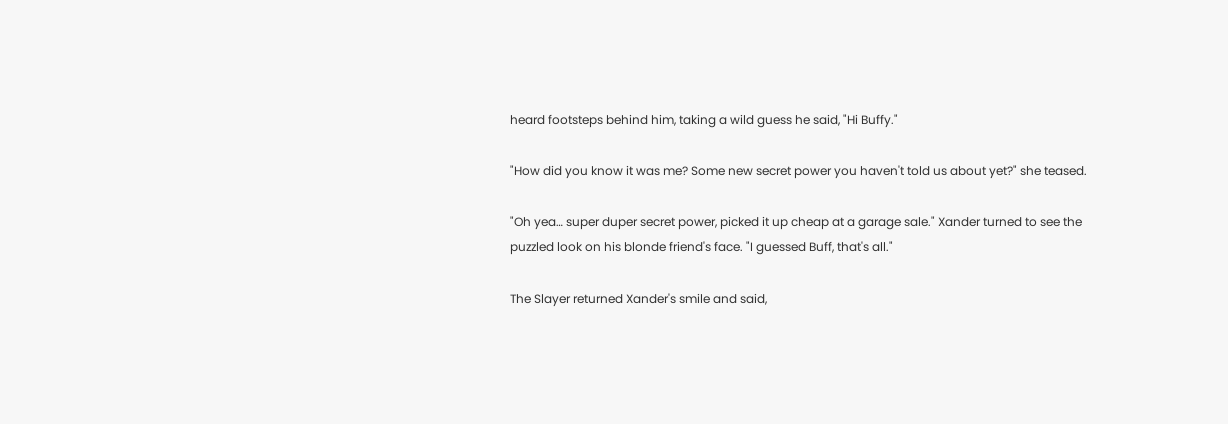heard footsteps behind him, taking a wild guess he said, "Hi Buffy."

"How did you know it was me? Some new secret power you haven't told us about yet?" she teased.

"Oh yea… super duper secret power, picked it up cheap at a garage sale." Xander turned to see the puzzled look on his blonde friend's face. "I guessed Buff, that's all."

The Slayer returned Xander's smile and said,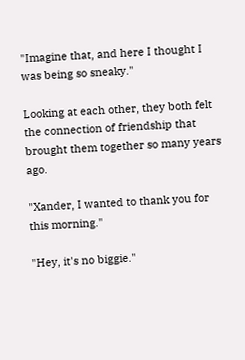"Imagine that, and here I thought I was being so sneaky."

Looking at each other, they both felt the connection of friendship that brought them together so many years ago.

"Xander, I wanted to thank you for this morning."

"Hey, it's no biggie."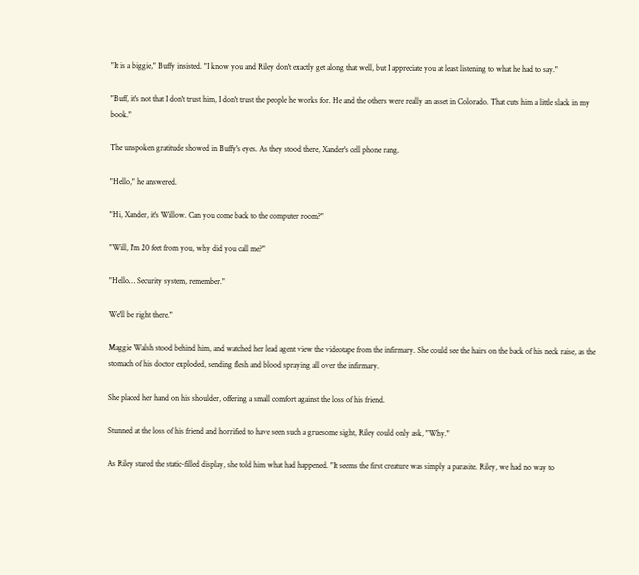"It is a biggie," Buffy insisted. "I know you and Riley don't exactly get along that well, but I appreciate you at least listening to what he had to say."

"Buff, it's not that I don't trust him, I don't trust the people he works for. He and the others were really an asset in Colorado. That cuts him a little slack in my book."

The unspoken gratitude showed in Buffy's eyes. As they stood there, Xander's cell phone rang.

"Hello," he answered.

"Hi, Xander, it's Willow. Can you come back to the computer room?"

"Will, I'm 20 feet from you, why did you call me?"

"Hello… Security system, remember."

We'll be right there."

Maggie Walsh stood behind him, and watched her lead agent view the videotape from the infirmary. She could see the hairs on the back of his neck raise, as the stomach of his doctor exploded, sending flesh and blood spraying all over the infirmary.

She placed her hand on his shoulder, offering a small comfort against the loss of his friend.

Stunned at the loss of his friend and horrified to have seen such a gruesome sight, Riley could only ask, "Why."

As Riley stared the static-filled display, she told him what had happened. "It seems the first creature was simply a parasite. Riley, we had no way to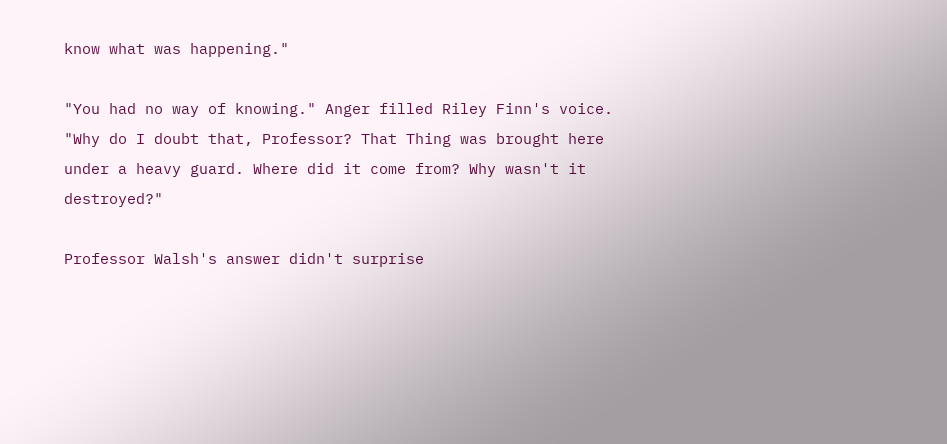know what was happening."

"You had no way of knowing." Anger filled Riley Finn's voice. "Why do I doubt that, Professor? That Thing was brought here under a heavy guard. Where did it come from? Why wasn't it destroyed?"

Professor Walsh's answer didn't surprise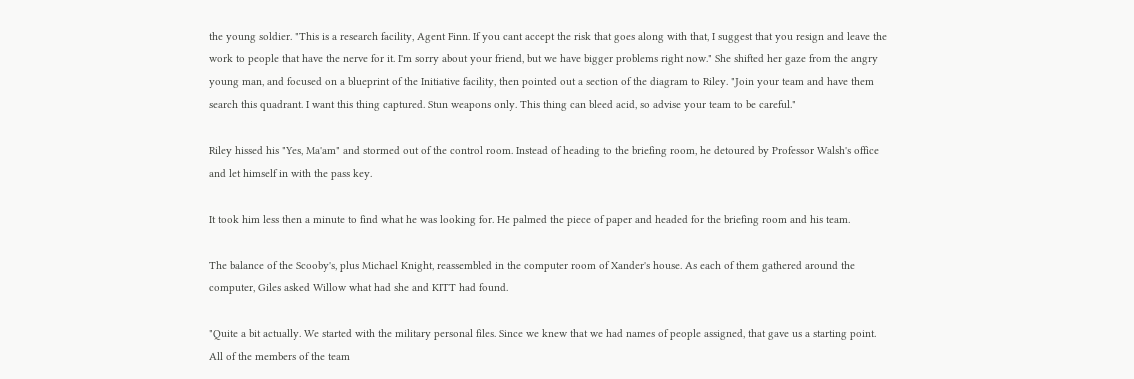the young soldier. "This is a research facility, Agent Finn. If you cant accept the risk that goes along with that, I suggest that you resign and leave the work to people that have the nerve for it. I'm sorry about your friend, but we have bigger problems right now." She shifted her gaze from the angry young man, and focused on a blueprint of the Initiative facility, then pointed out a section of the diagram to Riley. "Join your team and have them search this quadrant. I want this thing captured. Stun weapons only. This thing can bleed acid, so advise your team to be careful."

Riley hissed his "Yes, Ma'am" and stormed out of the control room. Instead of heading to the briefing room, he detoured by Professor Walsh's office and let himself in with the pass key.

It took him less then a minute to find what he was looking for. He palmed the piece of paper and headed for the briefing room and his team.

The balance of the Scooby's, plus Michael Knight, reassembled in the computer room of Xander's house. As each of them gathered around the computer, Giles asked Willow what had she and KITT had found.

"Quite a bit actually. We started with the military personal files. Since we knew that we had names of people assigned, that gave us a starting point. All of the members of the team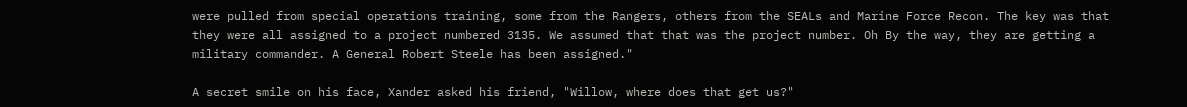were pulled from special operations training, some from the Rangers, others from the SEALs and Marine Force Recon. The key was that they were all assigned to a project numbered 3135. We assumed that that was the project number. Oh By the way, they are getting a military commander. A General Robert Steele has been assigned."

A secret smile on his face, Xander asked his friend, "Willow, where does that get us?"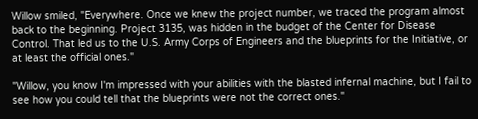Willow smiled, "Everywhere. Once we knew the project number, we traced the program almost back to the beginning. Project 3135, was hidden in the budget of the Center for Disease Control. That led us to the U.S. Army Corps of Engineers and the blueprints for the Initiative, or at least the official ones."

"Willow, you know I'm impressed with your abilities with the blasted infernal machine, but I fail to see how you could tell that the blueprints were not the correct ones."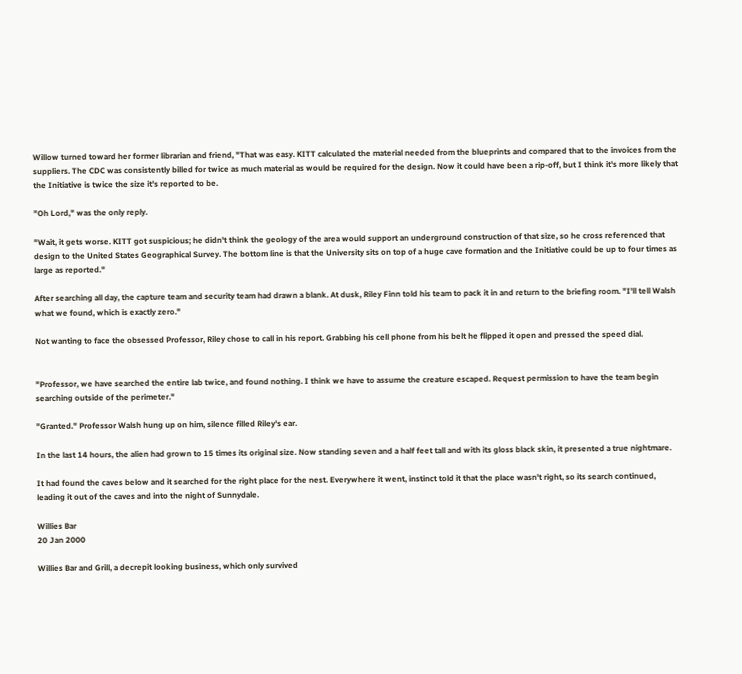Willow turned toward her former librarian and friend, "That was easy. KITT calculated the material needed from the blueprints and compared that to the invoices from the suppliers. The CDC was consistently billed for twice as much material as would be required for the design. Now it could have been a rip-off, but I think it's more likely that the Initiative is twice the size it's reported to be.

"Oh Lord," was the only reply.

"Wait, it gets worse. KITT got suspicious; he didn't think the geology of the area would support an underground construction of that size, so he cross referenced that design to the United States Geographical Survey. The bottom line is that the University sits on top of a huge cave formation and the Initiative could be up to four times as large as reported."

After searching all day, the capture team and security team had drawn a blank. At dusk, Riley Finn told his team to pack it in and return to the briefing room. "I'll tell Walsh what we found, which is exactly zero."

Not wanting to face the obsessed Professor, Riley chose to call in his report. Grabbing his cell phone from his belt he flipped it open and pressed the speed dial.


"Professor, we have searched the entire lab twice, and found nothing. I think we have to assume the creature escaped. Request permission to have the team begin searching outside of the perimeter."

"Granted." Professor Walsh hung up on him, silence filled Riley's ear.

In the last 14 hours, the alien had grown to 15 times its original size. Now standing seven and a half feet tall and with its gloss black skin, it presented a true nightmare.

It had found the caves below and it searched for the right place for the nest. Everywhere it went, instinct told it that the place wasn't right, so its search continued, leading it out of the caves and into the night of Sunnydale.

Willies Bar
20 Jan 2000

Willies Bar and Grill, a decrepit looking business, which only survived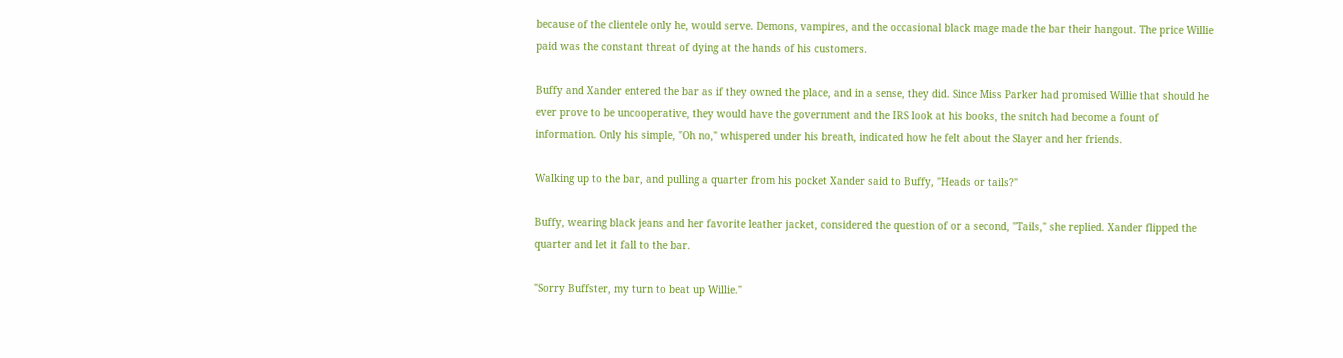because of the clientele only he, would serve. Demons, vampires, and the occasional black mage made the bar their hangout. The price Willie paid was the constant threat of dying at the hands of his customers.

Buffy and Xander entered the bar as if they owned the place, and in a sense, they did. Since Miss Parker had promised Willie that should he ever prove to be uncooperative, they would have the government and the IRS look at his books, the snitch had become a fount of information. Only his simple, "Oh no," whispered under his breath, indicated how he felt about the Slayer and her friends.

Walking up to the bar, and pulling a quarter from his pocket Xander said to Buffy, "Heads or tails?"

Buffy, wearing black jeans and her favorite leather jacket, considered the question of or a second, "Tails," she replied. Xander flipped the quarter and let it fall to the bar.

"Sorry Buffster, my turn to beat up Willie."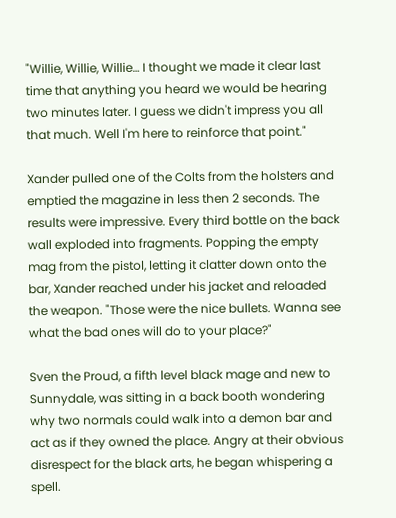"Willie, Willie, Willie… I thought we made it clear last time that anything you heard we would be hearing two minutes later. I guess we didn't impress you all that much. Well I'm here to reinforce that point."

Xander pulled one of the Colts from the holsters and emptied the magazine in less then 2 seconds. The results were impressive. Every third bottle on the back wall exploded into fragments. Popping the empty mag from the pistol, letting it clatter down onto the bar, Xander reached under his jacket and reloaded the weapon. "Those were the nice bullets. Wanna see what the bad ones will do to your place?"

Sven the Proud, a fifth level black mage and new to Sunnydale, was sitting in a back booth wondering why two normals could walk into a demon bar and act as if they owned the place. Angry at their obvious disrespect for the black arts, he began whispering a spell.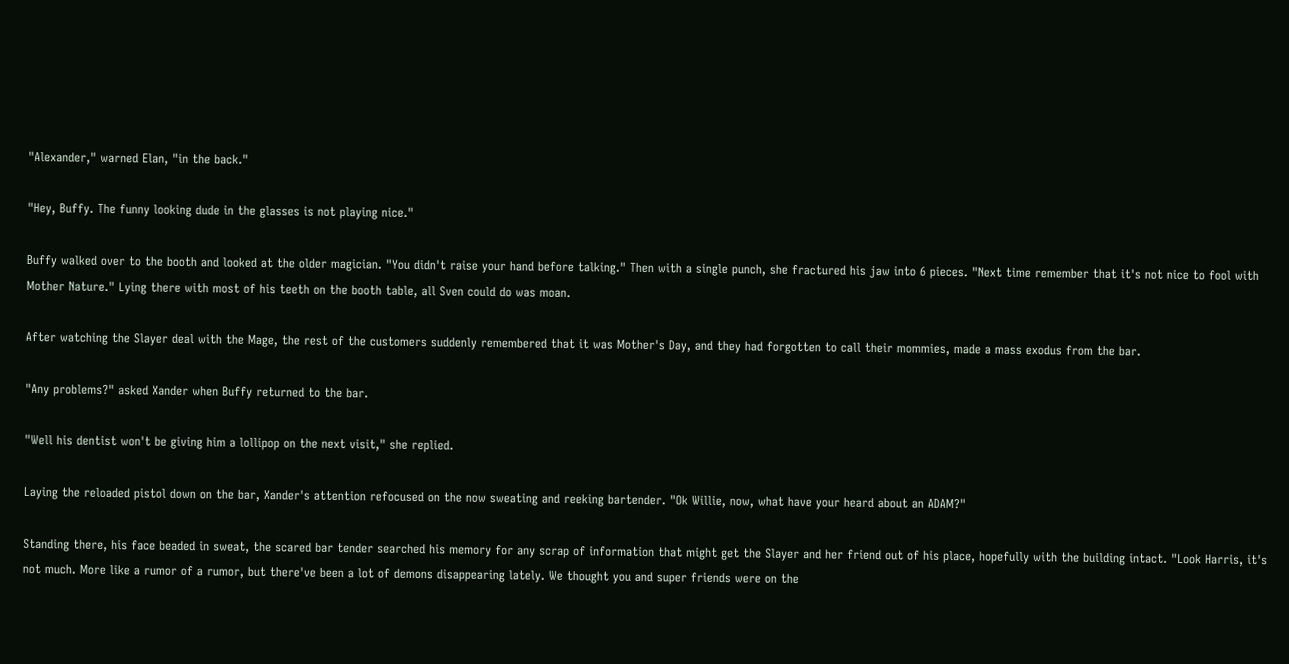"Alexander," warned Elan, "in the back."

"Hey, Buffy. The funny looking dude in the glasses is not playing nice."

Buffy walked over to the booth and looked at the older magician. "You didn't raise your hand before talking." Then with a single punch, she fractured his jaw into 6 pieces. "Next time remember that it's not nice to fool with Mother Nature." Lying there with most of his teeth on the booth table, all Sven could do was moan.

After watching the Slayer deal with the Mage, the rest of the customers suddenly remembered that it was Mother's Day, and they had forgotten to call their mommies, made a mass exodus from the bar.

"Any problems?" asked Xander when Buffy returned to the bar.

"Well his dentist won't be giving him a lollipop on the next visit," she replied.

Laying the reloaded pistol down on the bar, Xander's attention refocused on the now sweating and reeking bartender. "Ok Willie, now, what have your heard about an ADAM?"

Standing there, his face beaded in sweat, the scared bar tender searched his memory for any scrap of information that might get the Slayer and her friend out of his place, hopefully with the building intact. "Look Harris, it's not much. More like a rumor of a rumor, but there've been a lot of demons disappearing lately. We thought you and super friends were on the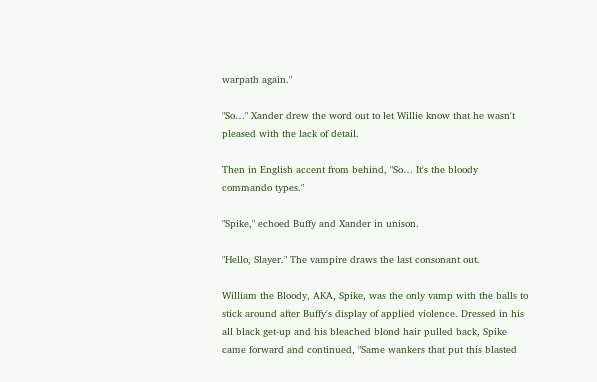warpath again."

"So…" Xander drew the word out to let Willie know that he wasn't pleased with the lack of detail.

Then in English accent from behind, "So… It's the bloody commando types."

"Spike," echoed Buffy and Xander in unison.

"Hello, Slayer." The vampire draws the last consonant out.

William the Bloody, AKA, Spike, was the only vamp with the balls to stick around after Buffy's display of applied violence. Dressed in his all black get-up and his bleached blond hair pulled back, Spike came forward and continued, "Same wankers that put this blasted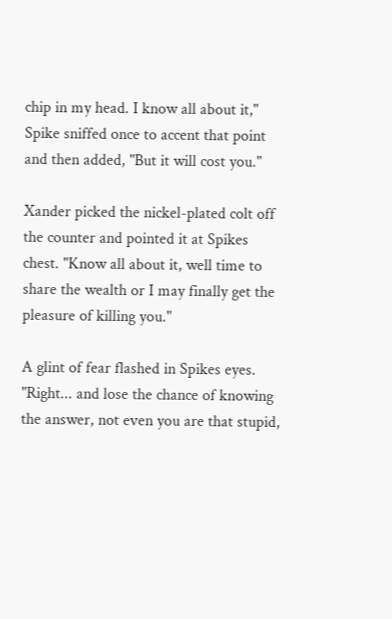chip in my head. I know all about it," Spike sniffed once to accent that point and then added, "But it will cost you."

Xander picked the nickel-plated colt off the counter and pointed it at Spikes chest. "Know all about it, well time to share the wealth or I may finally get the pleasure of killing you."

A glint of fear flashed in Spikes eyes. "Right... and lose the chance of knowing the answer, not even you are that stupid,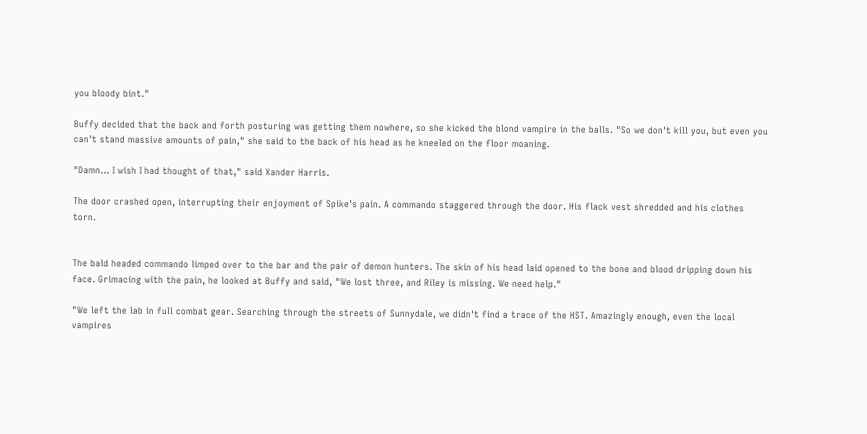you bloody bint."

Buffy decided that the back and forth posturing was getting them nowhere, so she kicked the blond vampire in the balls. "So we don't kill you, but even you can't stand massive amounts of pain," she said to the back of his head as he kneeled on the floor moaning.

"Damn… I wish I had thought of that," said Xander Harris.

The door crashed open, interrupting their enjoyment of Spike's pain. A commando staggered through the door. His flack vest shredded and his clothes torn.


The bald headed commando limped over to the bar and the pair of demon hunters. The skin of his head laid opened to the bone and blood dripping down his face. Grimacing with the pain, he looked at Buffy and said, "We lost three, and Riley is missing. We need help."

"We left the lab in full combat gear. Searching through the streets of Sunnydale, we didn't find a trace of the HST. Amazingly enough, even the local vampires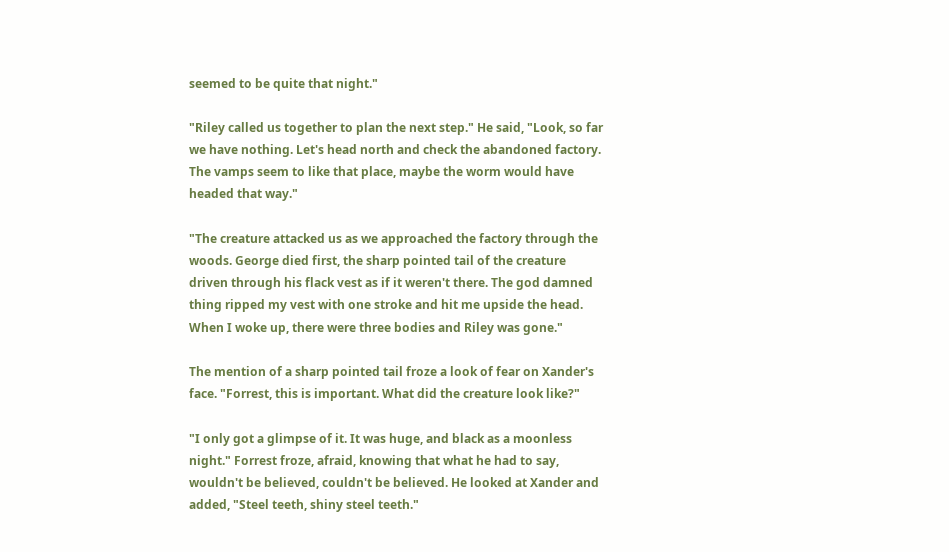seemed to be quite that night."

"Riley called us together to plan the next step." He said, "Look, so far we have nothing. Let's head north and check the abandoned factory. The vamps seem to like that place, maybe the worm would have headed that way."

"The creature attacked us as we approached the factory through the woods. George died first, the sharp pointed tail of the creature driven through his flack vest as if it weren't there. The god damned thing ripped my vest with one stroke and hit me upside the head. When I woke up, there were three bodies and Riley was gone."

The mention of a sharp pointed tail froze a look of fear on Xander's face. "Forrest, this is important. What did the creature look like?"

"I only got a glimpse of it. It was huge, and black as a moonless night." Forrest froze, afraid, knowing that what he had to say, wouldn't be believed, couldn't be believed. He looked at Xander and added, "Steel teeth, shiny steel teeth."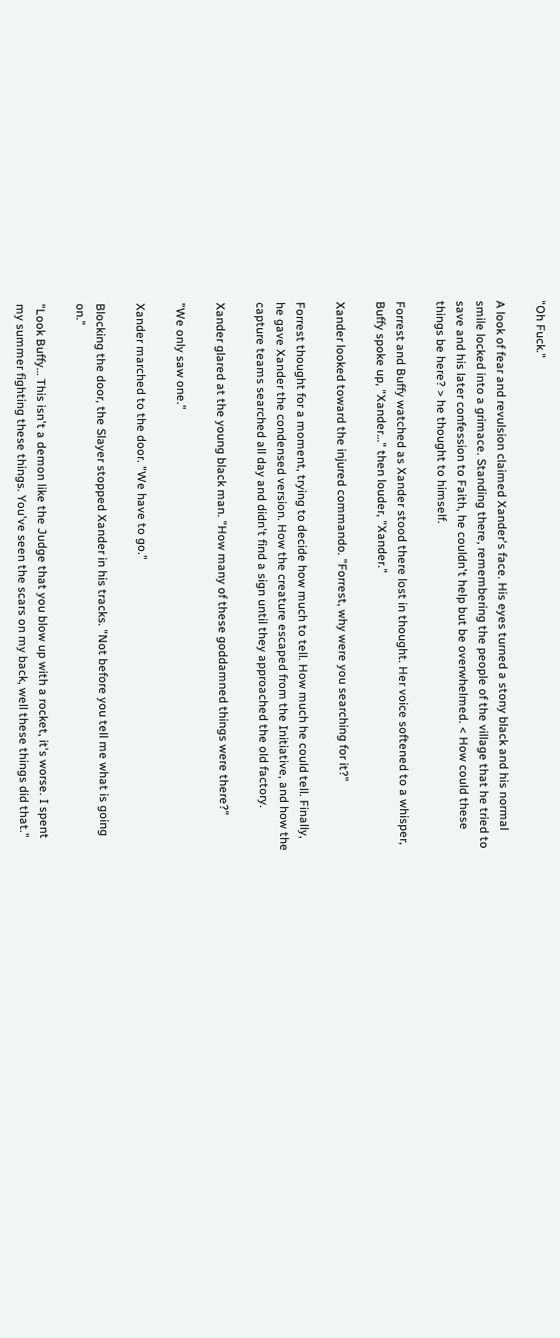"Oh Fuck."

A look of fear and revulsion claimed Xander's face. His eyes turned a stony black and his normal smile locked into a grimace. Standing there, remembering the people of the village that he tried to save and his later confession to Faith, he couldn't help but be overwhelmed. < How could these things be here? > he thought to himself.

Forrest and Buffy watched as Xander stood there lost in thought. Her voice softened to a whisper, Buffy spoke up, "Xander…" then louder, "Xander."

Xander looked toward the injured commando. "Forrest, why were you searching for it?"

Forrest thought for a moment, trying to decide how much to tell. How much he could tell. Finally, he gave Xander the condensed version. How the creature escaped from the Initiative, and how the capture teams searched all day and didn't find a sign until they approached the old factory.

Xander glared at the young black man. "How many of these goddamned things were there?"

"We only saw one."

Xander marched to the door. "We have to go."

Blocking the door, the Slayer stopped Xander in his tracks. "Not before you tell me what is going on."

"Look Buffy… This isn't a demon like the Judge that you blow up with a rocket, it's worse. I spent my summer fighting these things. You've seen the scars on my back, well these things did that."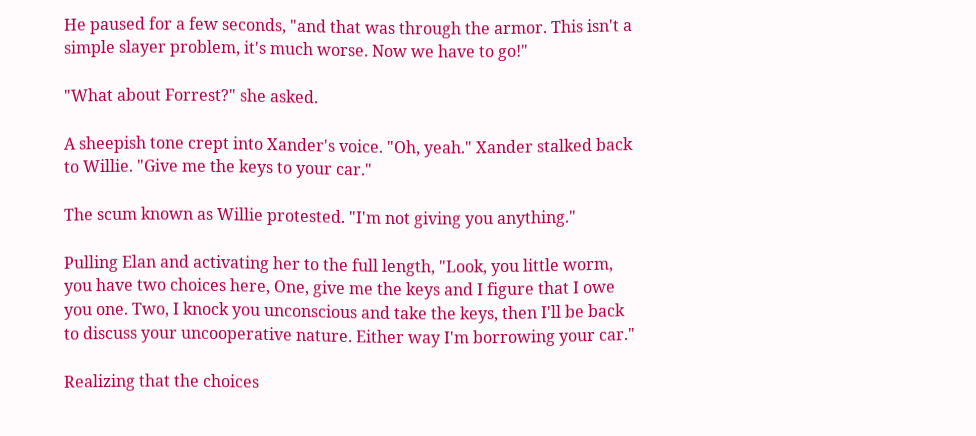He paused for a few seconds, "and that was through the armor. This isn't a simple slayer problem, it's much worse. Now we have to go!"

"What about Forrest?" she asked.

A sheepish tone crept into Xander's voice. "Oh, yeah." Xander stalked back to Willie. "Give me the keys to your car."

The scum known as Willie protested. "I'm not giving you anything."

Pulling Elan and activating her to the full length, "Look, you little worm, you have two choices here, One, give me the keys and I figure that I owe you one. Two, I knock you unconscious and take the keys, then I'll be back to discuss your uncooperative nature. Either way I'm borrowing your car."

Realizing that the choices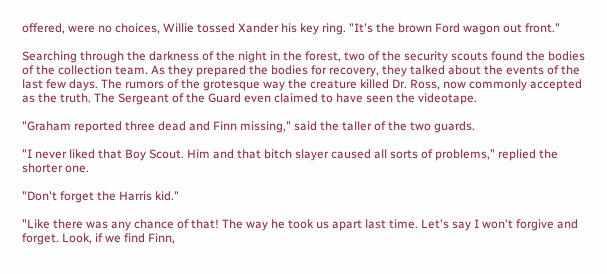offered, were no choices, Willie tossed Xander his key ring. "It's the brown Ford wagon out front."

Searching through the darkness of the night in the forest, two of the security scouts found the bodies of the collection team. As they prepared the bodies for recovery, they talked about the events of the last few days. The rumors of the grotesque way the creature killed Dr. Ross, now commonly accepted as the truth. The Sergeant of the Guard even claimed to have seen the videotape.

"Graham reported three dead and Finn missing," said the taller of the two guards.

"I never liked that Boy Scout. Him and that bitch slayer caused all sorts of problems," replied the shorter one.

"Don't forget the Harris kid."

"Like there was any chance of that! The way he took us apart last time. Let's say I won't forgive and forget. Look, if we find Finn,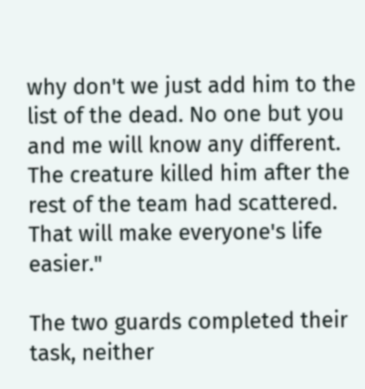why don't we just add him to the list of the dead. No one but you and me will know any different. The creature killed him after the rest of the team had scattered. That will make everyone's life easier."

The two guards completed their task, neither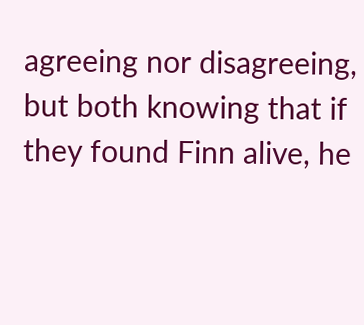agreeing nor disagreeing, but both knowing that if they found Finn alive, he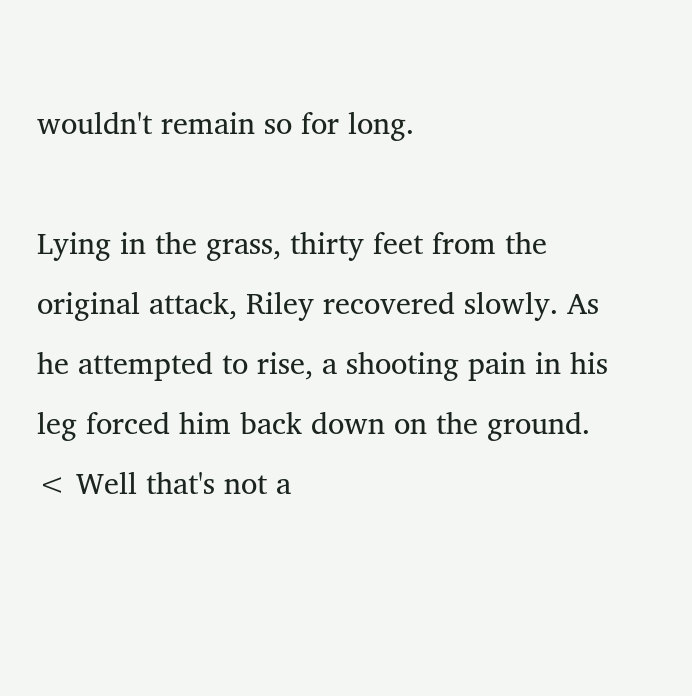wouldn't remain so for long.

Lying in the grass, thirty feet from the original attack, Riley recovered slowly. As he attempted to rise, a shooting pain in his leg forced him back down on the ground. < Well that's not a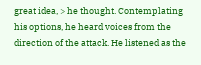great idea, > he thought. Contemplating his options, he heard voices from the direction of the attack. He listened as the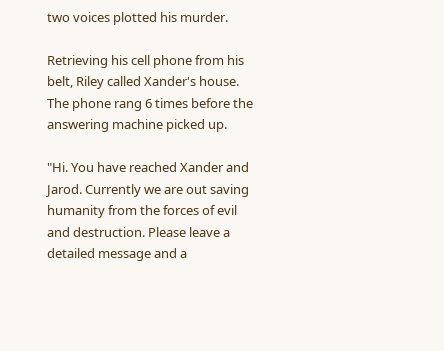two voices plotted his murder.

Retrieving his cell phone from his belt, Riley called Xander's house. The phone rang 6 times before the answering machine picked up.

"Hi. You have reached Xander and Jarod. Currently we are out saving humanity from the forces of evil and destruction. Please leave a detailed message and a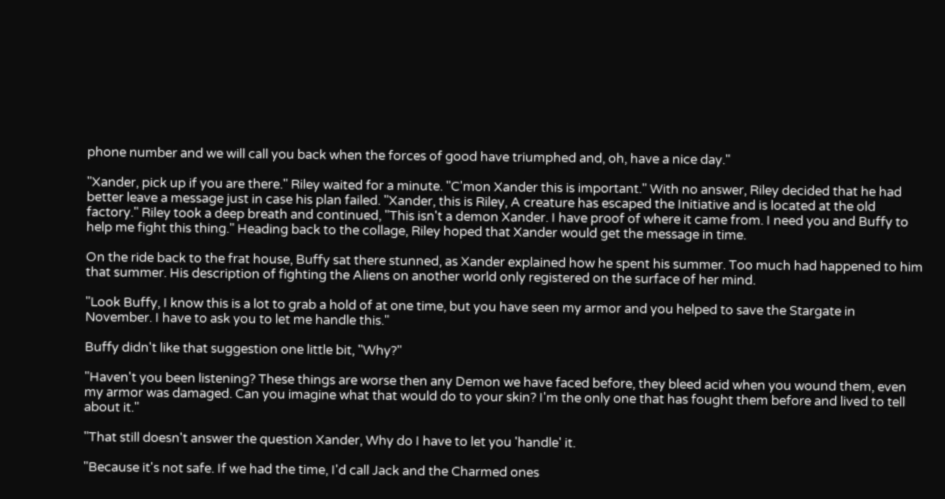phone number and we will call you back when the forces of good have triumphed and, oh, have a nice day."

"Xander, pick up if you are there." Riley waited for a minute. "C'mon Xander this is important." With no answer, Riley decided that he had better leave a message just in case his plan failed. "Xander, this is Riley, A creature has escaped the Initiative and is located at the old factory." Riley took a deep breath and continued, "This isn't a demon Xander. I have proof of where it came from. I need you and Buffy to help me fight this thing." Heading back to the collage, Riley hoped that Xander would get the message in time.

On the ride back to the frat house, Buffy sat there stunned, as Xander explained how he spent his summer. Too much had happened to him that summer. His description of fighting the Aliens on another world only registered on the surface of her mind.

"Look Buffy, I know this is a lot to grab a hold of at one time, but you have seen my armor and you helped to save the Stargate in November. I have to ask you to let me handle this."

Buffy didn't like that suggestion one little bit, "Why?"

"Haven't you been listening? These things are worse then any Demon we have faced before, they bleed acid when you wound them, even my armor was damaged. Can you imagine what that would do to your skin? I'm the only one that has fought them before and lived to tell about it."

"That still doesn't answer the question Xander, Why do I have to let you 'handle' it.

"Because it's not safe. If we had the time, I'd call Jack and the Charmed ones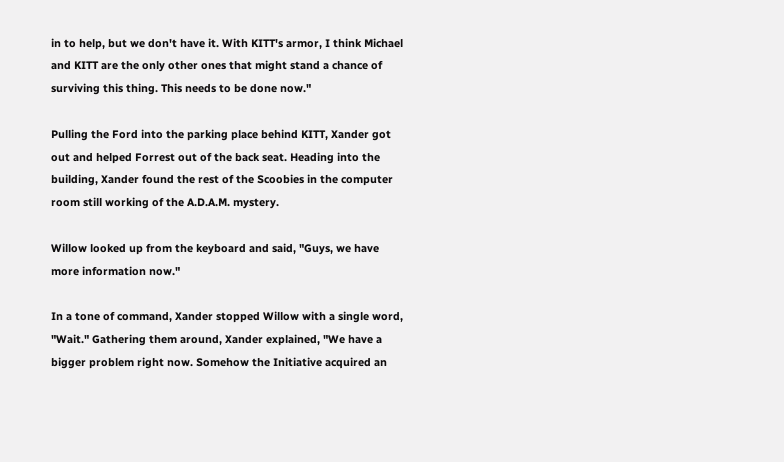in to help, but we don't have it. With KITT's armor, I think Michael and KITT are the only other ones that might stand a chance of surviving this thing. This needs to be done now."

Pulling the Ford into the parking place behind KITT, Xander got out and helped Forrest out of the back seat. Heading into the building, Xander found the rest of the Scoobies in the computer room still working of the A.D.A.M. mystery.

Willow looked up from the keyboard and said, "Guys, we have more information now."

In a tone of command, Xander stopped Willow with a single word, "Wait." Gathering them around, Xander explained, "We have a bigger problem right now. Somehow the Initiative acquired an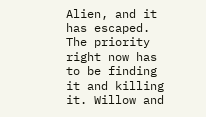Alien, and it has escaped. The priority right now has to be finding it and killing it. Willow and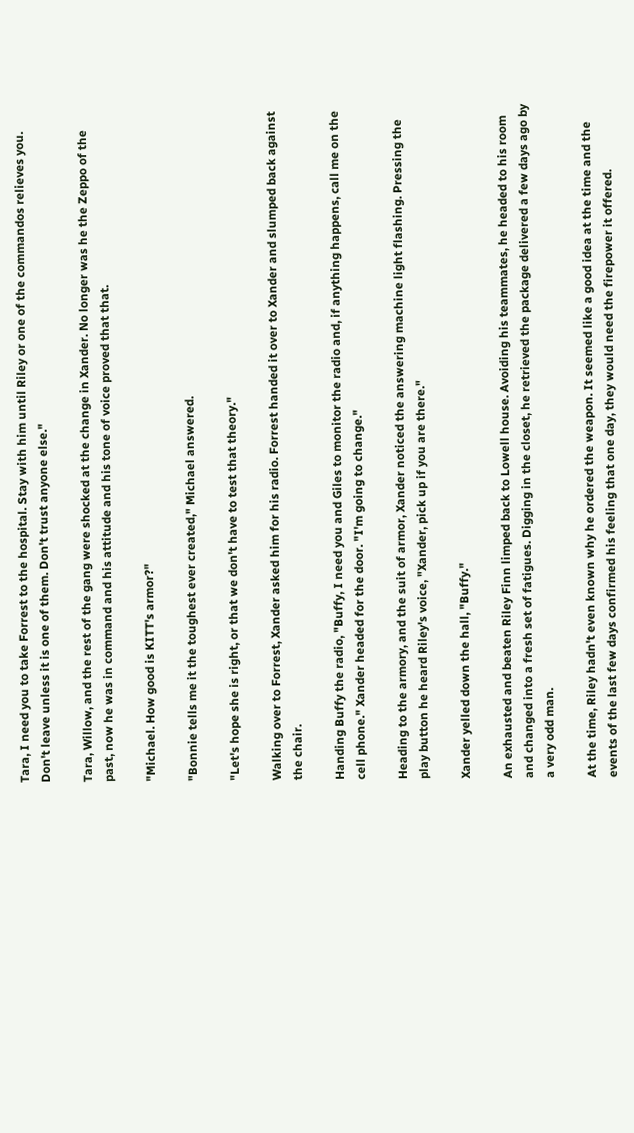Tara, I need you to take Forrest to the hospital. Stay with him until Riley or one of the commandos relieves you. Don't leave unless it is one of them. Don't trust anyone else."

Tara, Willow, and the rest of the gang were shocked at the change in Xander. No longer was he the Zeppo of the past, now he was in command and his attitude and his tone of voice proved that that.

"Michael. How good is KITT's armor?"

"Bonnie tells me it the toughest ever created," Michael answered.

"Let's hope she is right, or that we don't have to test that theory."

Walking over to Forrest, Xander asked him for his radio. Forrest handed it over to Xander and slumped back against the chair.

Handing Buffy the radio, "Buffy, I need you and Giles to monitor the radio and, if anything happens, call me on the cell phone." Xander headed for the door. "I'm going to change."

Heading to the armory, and the suit of armor, Xander noticed the answering machine light flashing. Pressing the play button he heard Riley's voice, "Xander, pick up if you are there."

Xander yelled down the hall, "Buffy."

An exhausted and beaten Riley Finn limped back to Lowell house. Avoiding his teammates, he headed to his room and changed into a fresh set of fatigues. Digging in the closet, he retrieved the package delivered a few days ago by a very odd man.

At the time, Riley hadn't even known why he ordered the weapon. It seemed like a good idea at the time and the events of the last few days confirmed his feeling that one day, they would need the firepower it offered.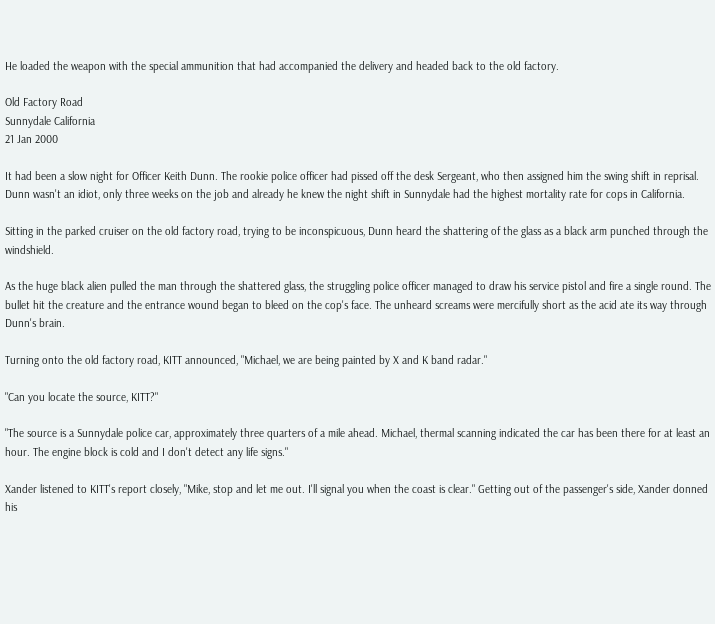He loaded the weapon with the special ammunition that had accompanied the delivery and headed back to the old factory.

Old Factory Road
Sunnydale California
21 Jan 2000

It had been a slow night for Officer Keith Dunn. The rookie police officer had pissed off the desk Sergeant, who then assigned him the swing shift in reprisal. Dunn wasn't an idiot, only three weeks on the job and already he knew the night shift in Sunnydale had the highest mortality rate for cops in California.

Sitting in the parked cruiser on the old factory road, trying to be inconspicuous, Dunn heard the shattering of the glass as a black arm punched through the windshield.

As the huge black alien pulled the man through the shattered glass, the struggling police officer managed to draw his service pistol and fire a single round. The bullet hit the creature and the entrance wound began to bleed on the cop's face. The unheard screams were mercifully short as the acid ate its way through Dunn's brain.

Turning onto the old factory road, KITT announced, "Michael, we are being painted by X and K band radar."

"Can you locate the source, KITT?"

"The source is a Sunnydale police car, approximately three quarters of a mile ahead. Michael, thermal scanning indicated the car has been there for at least an hour. The engine block is cold and I don't detect any life signs."

Xander listened to KITT's report closely, "Mike, stop and let me out. I'll signal you when the coast is clear." Getting out of the passenger's side, Xander donned his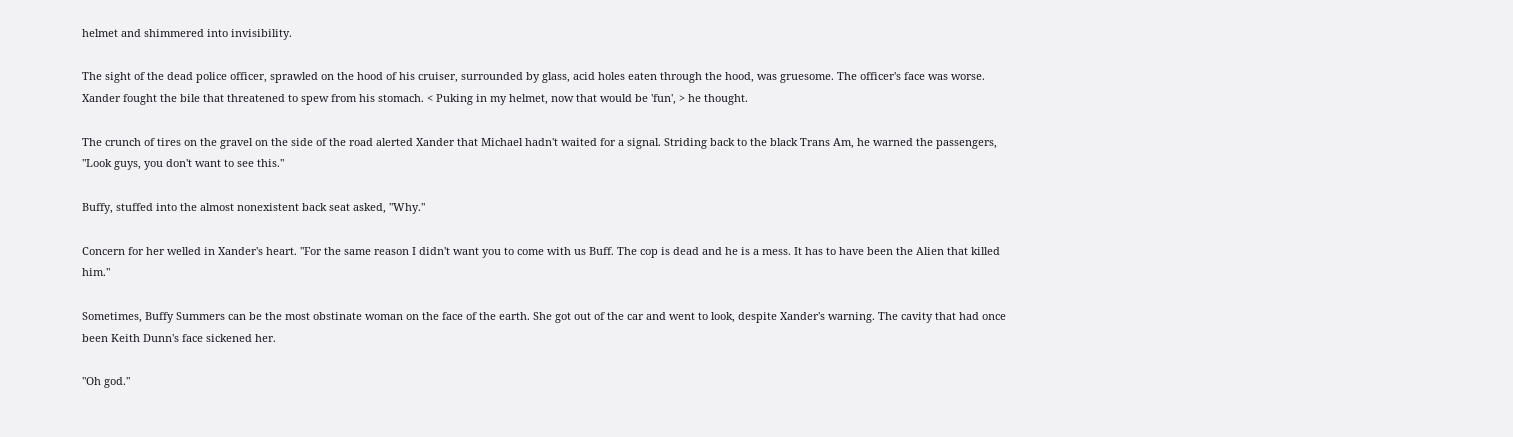helmet and shimmered into invisibility.

The sight of the dead police officer, sprawled on the hood of his cruiser, surrounded by glass, acid holes eaten through the hood, was gruesome. The officer's face was worse. Xander fought the bile that threatened to spew from his stomach. < Puking in my helmet, now that would be 'fun', > he thought.

The crunch of tires on the gravel on the side of the road alerted Xander that Michael hadn't waited for a signal. Striding back to the black Trans Am, he warned the passengers, "Look guys, you don't want to see this."

Buffy, stuffed into the almost nonexistent back seat asked, "Why."

Concern for her welled in Xander's heart. "For the same reason I didn't want you to come with us Buff. The cop is dead and he is a mess. It has to have been the Alien that killed him."

Sometimes, Buffy Summers can be the most obstinate woman on the face of the earth. She got out of the car and went to look, despite Xander's warning. The cavity that had once been Keith Dunn's face sickened her.

"Oh god."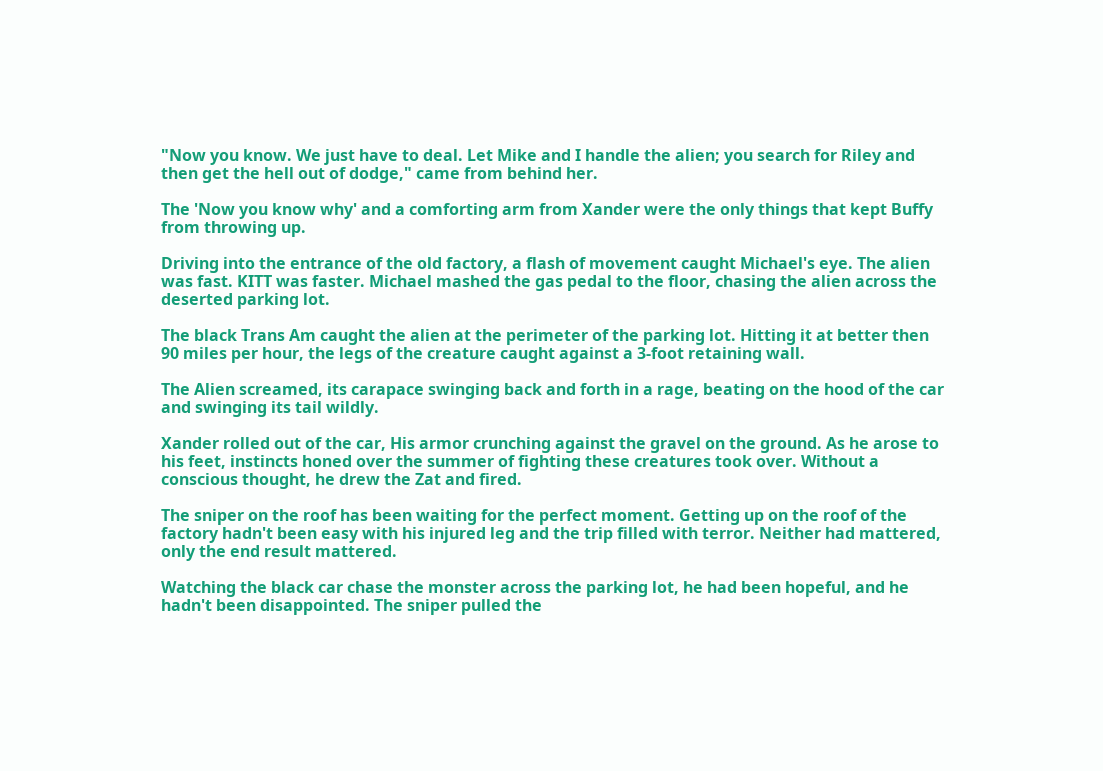"Now you know. We just have to deal. Let Mike and I handle the alien; you search for Riley and then get the hell out of dodge," came from behind her.

The 'Now you know why' and a comforting arm from Xander were the only things that kept Buffy from throwing up.

Driving into the entrance of the old factory, a flash of movement caught Michael's eye. The alien was fast. KITT was faster. Michael mashed the gas pedal to the floor, chasing the alien across the deserted parking lot.

The black Trans Am caught the alien at the perimeter of the parking lot. Hitting it at better then 90 miles per hour, the legs of the creature caught against a 3-foot retaining wall.

The Alien screamed, its carapace swinging back and forth in a rage, beating on the hood of the car and swinging its tail wildly.

Xander rolled out of the car, His armor crunching against the gravel on the ground. As he arose to his feet, instincts honed over the summer of fighting these creatures took over. Without a conscious thought, he drew the Zat and fired.

The sniper on the roof has been waiting for the perfect moment. Getting up on the roof of the factory hadn't been easy with his injured leg and the trip filled with terror. Neither had mattered, only the end result mattered.

Watching the black car chase the monster across the parking lot, he had been hopeful, and he hadn't been disappointed. The sniper pulled the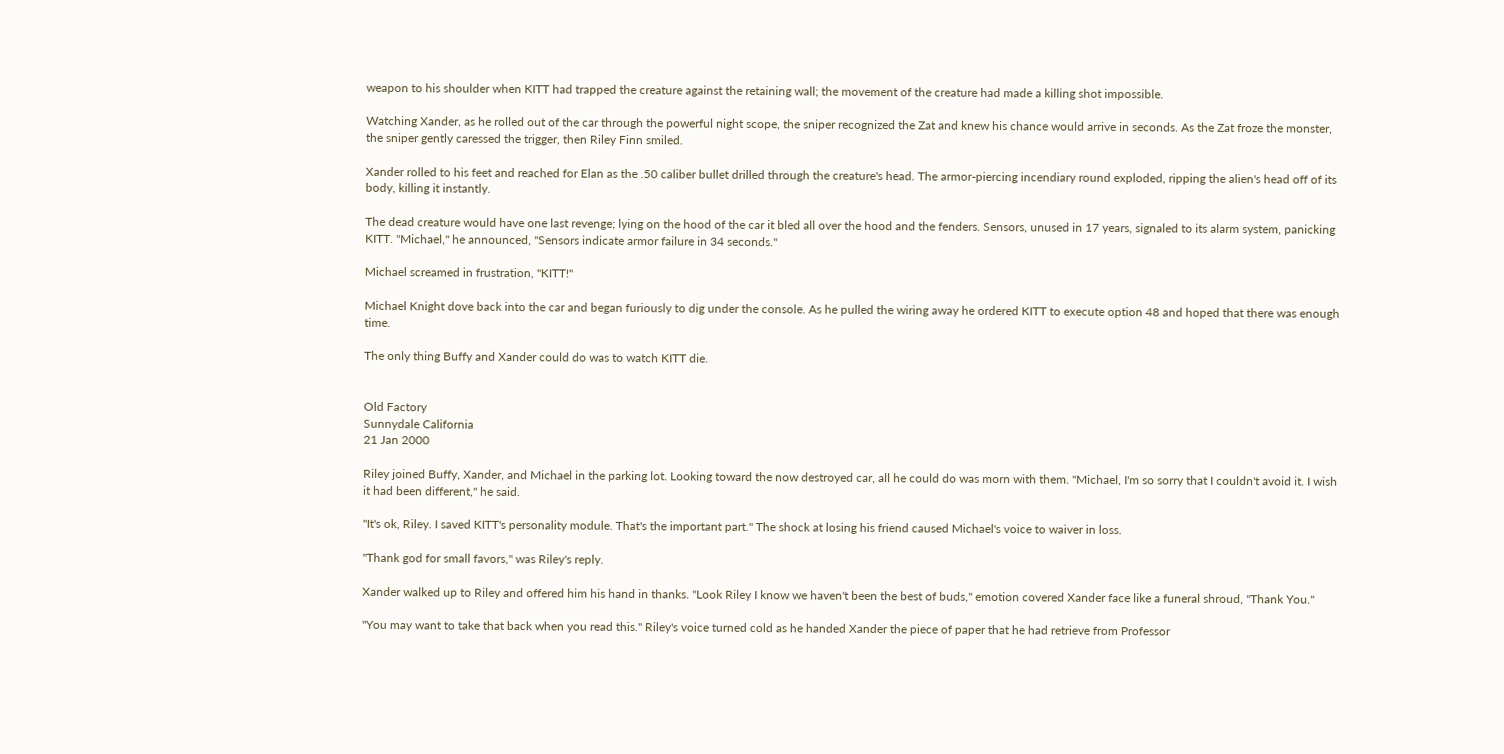weapon to his shoulder when KITT had trapped the creature against the retaining wall; the movement of the creature had made a killing shot impossible.

Watching Xander, as he rolled out of the car through the powerful night scope, the sniper recognized the Zat and knew his chance would arrive in seconds. As the Zat froze the monster, the sniper gently caressed the trigger, then Riley Finn smiled.

Xander rolled to his feet and reached for Elan as the .50 caliber bullet drilled through the creature's head. The armor-piercing incendiary round exploded, ripping the alien's head off of its body, killing it instantly.

The dead creature would have one last revenge; lying on the hood of the car it bled all over the hood and the fenders. Sensors, unused in 17 years, signaled to its alarm system, panicking KITT. "Michael," he announced, "Sensors indicate armor failure in 34 seconds."

Michael screamed in frustration, "KITT!"

Michael Knight dove back into the car and began furiously to dig under the console. As he pulled the wiring away he ordered KITT to execute option 48 and hoped that there was enough time.

The only thing Buffy and Xander could do was to watch KITT die.


Old Factory
Sunnydale California
21 Jan 2000

Riley joined Buffy, Xander, and Michael in the parking lot. Looking toward the now destroyed car, all he could do was morn with them. "Michael, I'm so sorry that I couldn't avoid it. I wish it had been different," he said.

"It's ok, Riley. I saved KITT's personality module. That's the important part." The shock at losing his friend caused Michael's voice to waiver in loss.

"Thank god for small favors," was Riley's reply.

Xander walked up to Riley and offered him his hand in thanks. "Look Riley I know we haven't been the best of buds," emotion covered Xander face like a funeral shroud, "Thank You."

"You may want to take that back when you read this." Riley's voice turned cold as he handed Xander the piece of paper that he had retrieve from Professor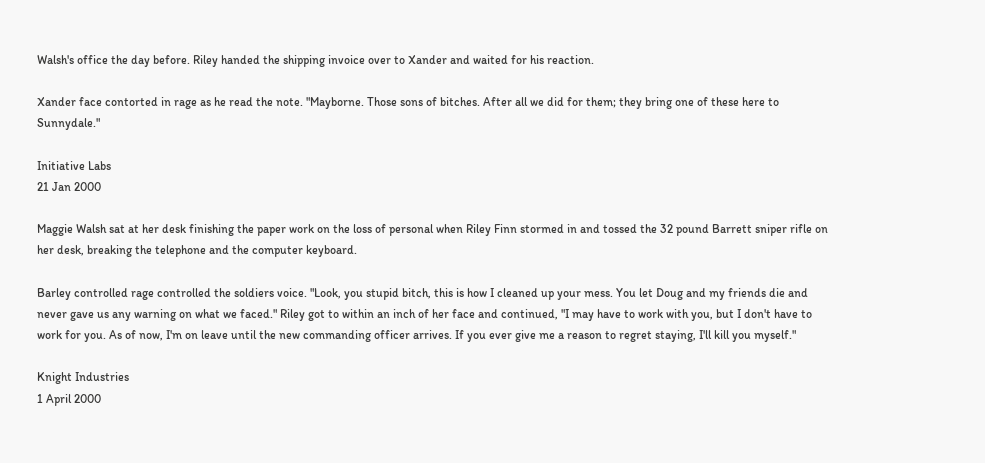Walsh's office the day before. Riley handed the shipping invoice over to Xander and waited for his reaction.

Xander face contorted in rage as he read the note. "Mayborne. Those sons of bitches. After all we did for them; they bring one of these here to Sunnydale."

Initiative Labs
21 Jan 2000

Maggie Walsh sat at her desk finishing the paper work on the loss of personal when Riley Finn stormed in and tossed the 32 pound Barrett sniper rifle on her desk, breaking the telephone and the computer keyboard.

Barley controlled rage controlled the soldiers voice. "Look, you stupid bitch, this is how I cleaned up your mess. You let Doug and my friends die and never gave us any warning on what we faced." Riley got to within an inch of her face and continued, "I may have to work with you, but I don't have to work for you. As of now, I'm on leave until the new commanding officer arrives. If you ever give me a reason to regret staying, I'll kill you myself."

Knight Industries
1 April 2000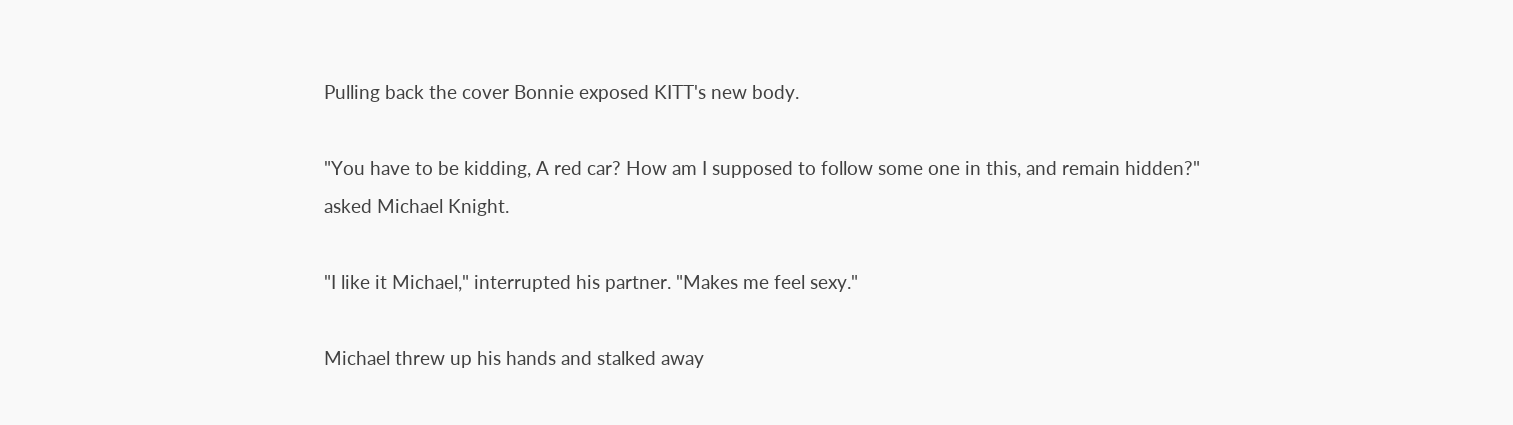Pulling back the cover Bonnie exposed KITT's new body.

"You have to be kidding, A red car? How am I supposed to follow some one in this, and remain hidden?" asked Michael Knight.

"I like it Michael," interrupted his partner. "Makes me feel sexy."

Michael threw up his hands and stalked away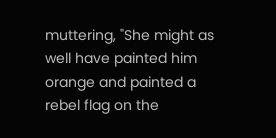muttering, "She might as well have painted him orange and painted a rebel flag on the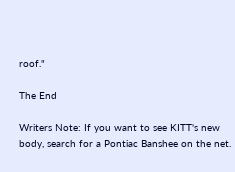roof."

The End

Writers Note: If you want to see KITT's new body, search for a Pontiac Banshee on the net.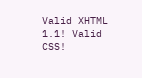Valid XHTML 1.1! Valid CSS!